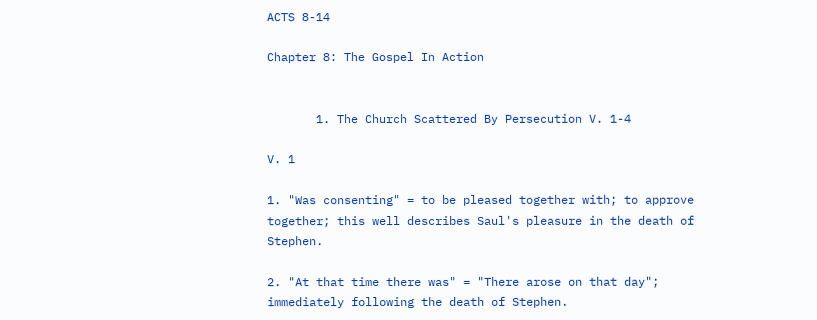ACTS 8-14

Chapter 8: The Gospel In Action


       1. The Church Scattered By Persecution V. 1-4

V. 1

1. "Was consenting" = to be pleased together with; to approve together; this well describes Saul's pleasure in the death of Stephen.

2. "At that time there was" = "There arose on that day"; immediately following the death of Stephen.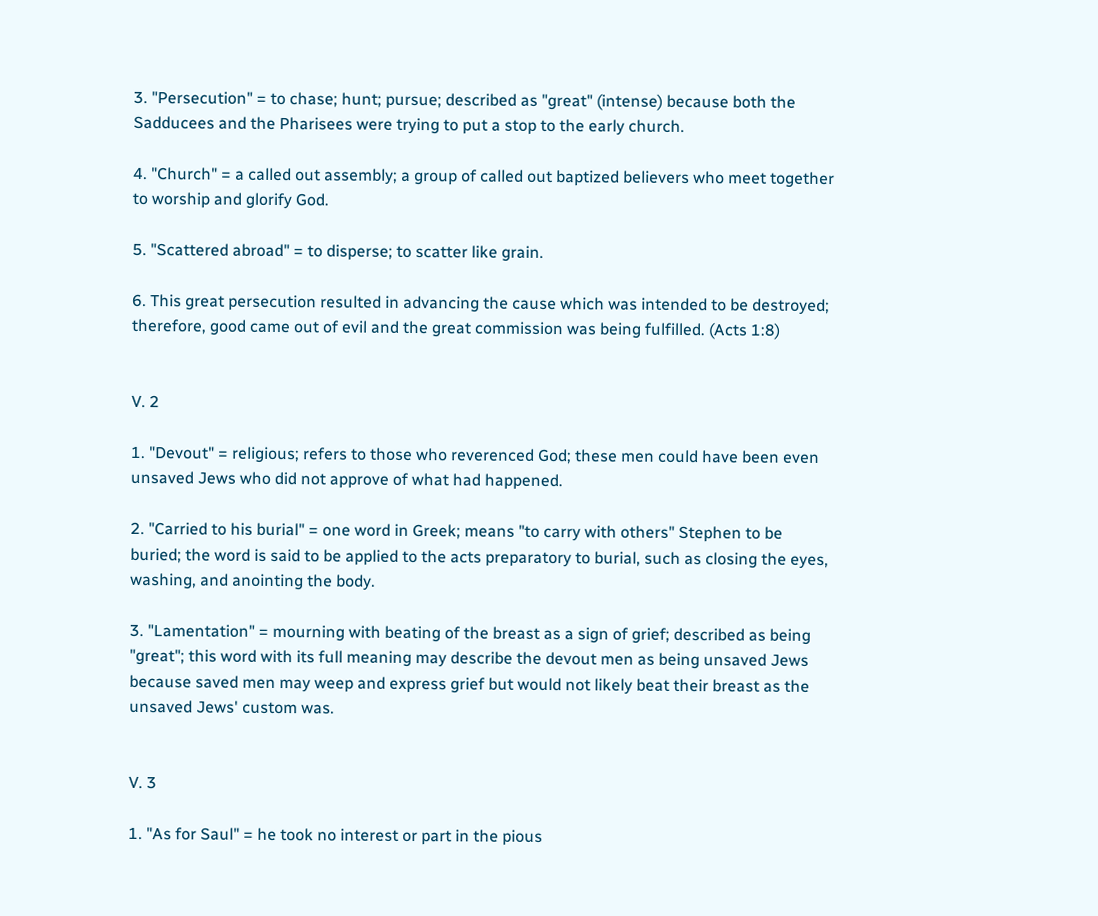3. "Persecution" = to chase; hunt; pursue; described as "great" (intense) because both the Sadducees and the Pharisees were trying to put a stop to the early church.

4. "Church" = a called out assembly; a group of called out baptized believers who meet together to worship and glorify God.

5. "Scattered abroad" = to disperse; to scatter like grain.

6. This great persecution resulted in advancing the cause which was intended to be destroyed; therefore, good came out of evil and the great commission was being fulfilled. (Acts 1:8)


V. 2

1. "Devout" = religious; refers to those who reverenced God; these men could have been even unsaved Jews who did not approve of what had happened.

2. "Carried to his burial" = one word in Greek; means "to carry with others" Stephen to be buried; the word is said to be applied to the acts preparatory to burial, such as closing the eyes, washing, and anointing the body.

3. "Lamentation" = mourning with beating of the breast as a sign of grief; described as being "great"; this word with its full meaning may describe the devout men as being unsaved Jews because saved men may weep and express grief but would not likely beat their breast as the unsaved Jews' custom was.


V. 3

1. "As for Saul" = he took no interest or part in the pious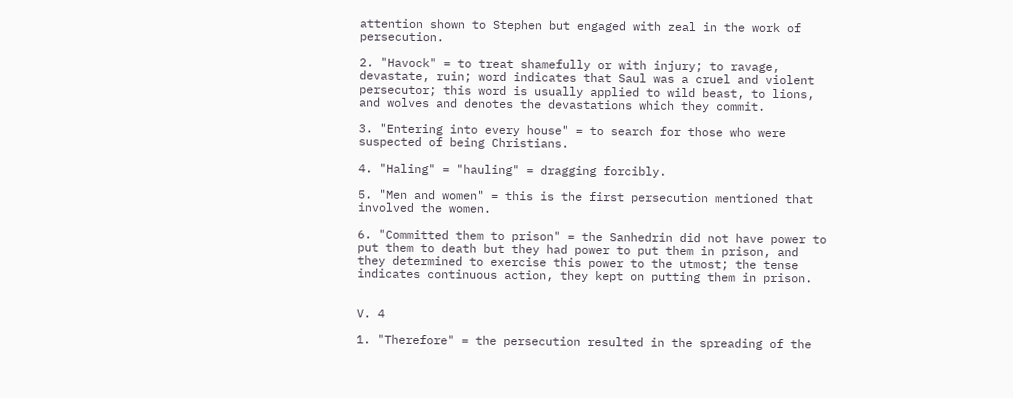attention shown to Stephen but engaged with zeal in the work of persecution.

2. "Havock" = to treat shamefully or with injury; to ravage, devastate, ruin; word indicates that Saul was a cruel and violent persecutor; this word is usually applied to wild beast, to lions, and wolves and denotes the devastations which they commit.

3. "Entering into every house" = to search for those who were suspected of being Christians.

4. "Haling" = "hauling" = dragging forcibly.

5. "Men and women" = this is the first persecution mentioned that involved the women.

6. "Committed them to prison" = the Sanhedrin did not have power to put them to death but they had power to put them in prison, and they determined to exercise this power to the utmost; the tense indicates continuous action, they kept on putting them in prison.


V. 4

1. "Therefore" = the persecution resulted in the spreading of the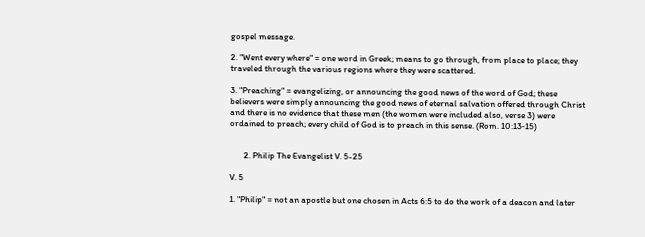gospel message.

2. "Went every where" = one word in Greek; means to go through, from place to place; they traveled through the various regions where they were scattered.

3. "Preaching" = evangelizing, or announcing the good news of the word of God; these believers were simply announcing the good news of eternal salvation offered through Christ and there is no evidence that these men (the women were included also, verse 3) were ordained to preach; every child of God is to preach in this sense. (Rom. 10:13‑15)


       2. Philip The Evangelist V. 5-25

V. 5

1. "Philip" = not an apostle but one chosen in Acts 6:5 to do the work of a deacon and later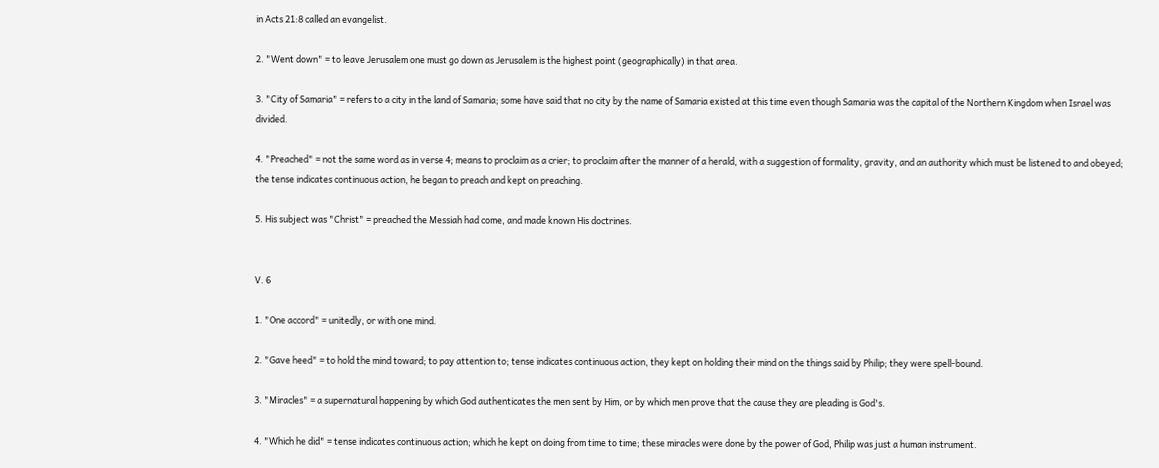in Acts 21:8 called an evangelist.

2. "Went down" = to leave Jerusalem one must go down as Jerusalem is the highest point (geographically) in that area.

3. "City of Samaria" = refers to a city in the land of Samaria; some have said that no city by the name of Samaria existed at this time even though Samaria was the capital of the Northern Kingdom when Israel was divided.

4. "Preached" = not the same word as in verse 4; means to proclaim as a crier; to proclaim after the manner of a herald, with a suggestion of formality, gravity, and an authority which must be listened to and obeyed; the tense indicates continuous action, he began to preach and kept on preaching.

5. His subject was "Christ" = preached the Messiah had come, and made known His doctrines.


V. 6

1. "One accord" = unitedly, or with one mind.

2. "Gave heed" = to hold the mind toward; to pay attention to; tense indicates continuous action, they kept on holding their mind on the things said by Philip; they were spell‑bound.

3. "Miracles" = a supernatural happening by which God authenticates the men sent by Him, or by which men prove that the cause they are pleading is God's.

4. "Which he did" = tense indicates continuous action; which he kept on doing from time to time; these miracles were done by the power of God, Philip was just a human instrument.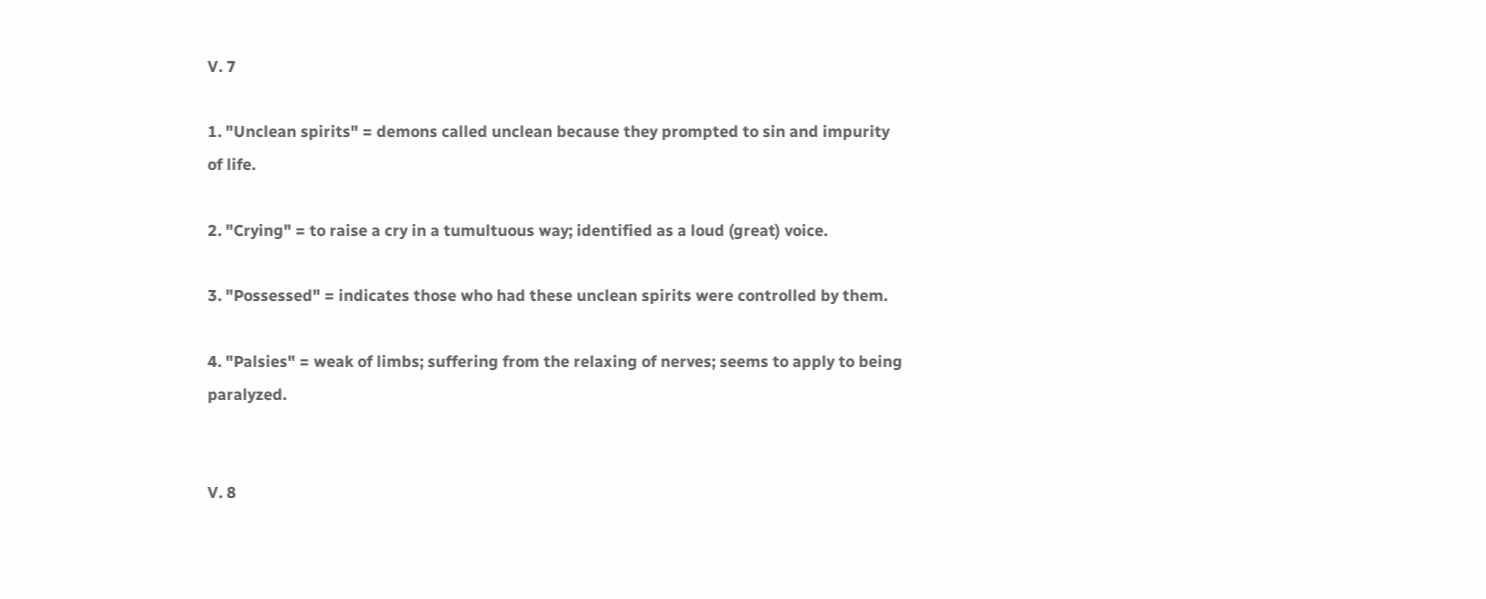V. 7

1. "Unclean spirits" = demons called unclean because they prompted to sin and impurity of life.

2. "Crying" = to raise a cry in a tumultuous way; identified as a loud (great) voice.

3. "Possessed" = indicates those who had these unclean spirits were controlled by them.

4. "Palsies" = weak of limbs; suffering from the relaxing of nerves; seems to apply to being paralyzed.


V. 8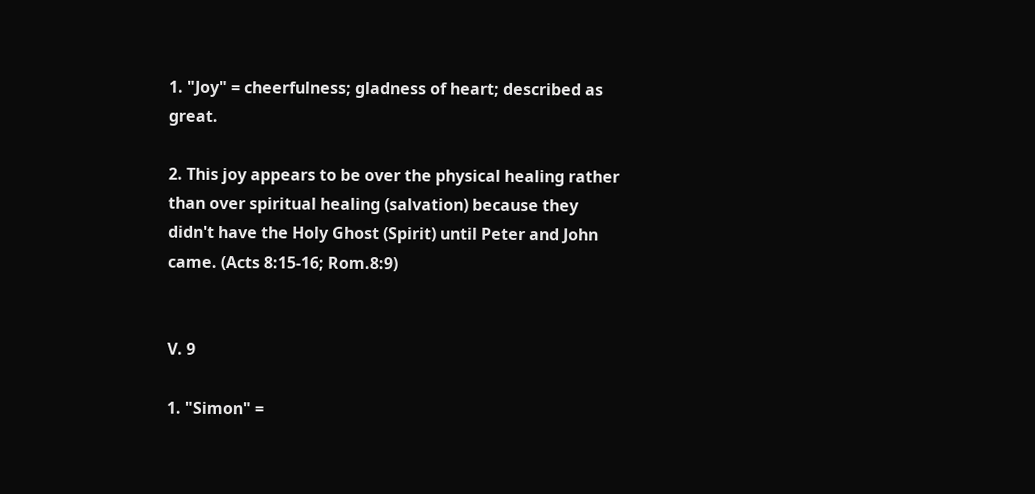1. "Joy" = cheerfulness; gladness of heart; described as great.

2. This joy appears to be over the physical healing rather than over spiritual healing (salvation) because they didn't have the Holy Ghost (Spirit) until Peter and John came. (Acts 8:15‑16; Rom.8:9)


V. 9

1. "Simon" =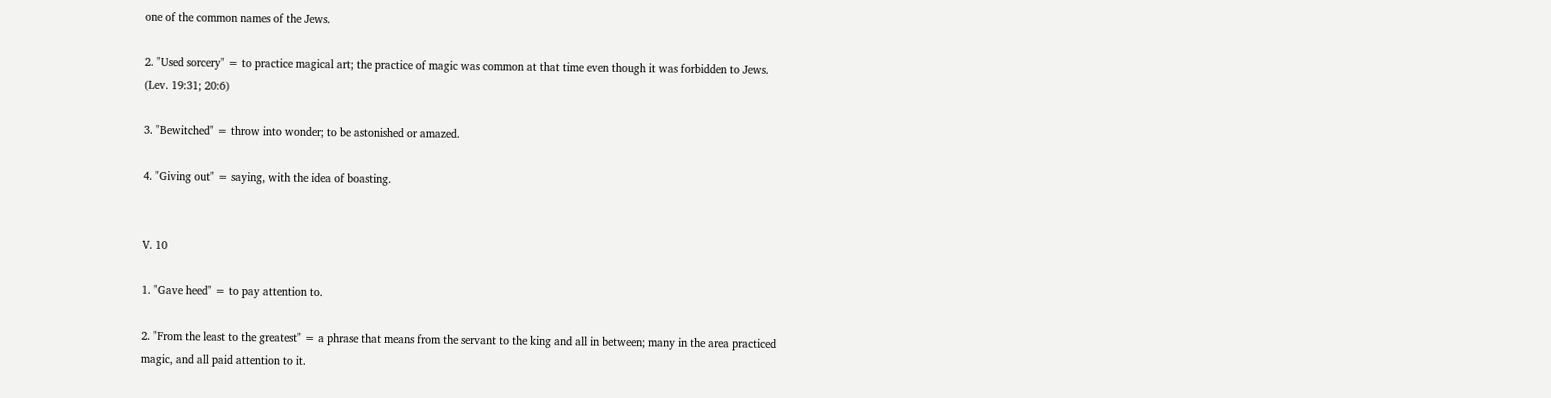one of the common names of the Jews.

2. "Used sorcery" = to practice magical art; the practice of magic was common at that time even though it was forbidden to Jews. (Lev. 19:31; 20:6)

3. "Bewitched" = throw into wonder; to be astonished or amazed.

4. "Giving out" = saying, with the idea of boasting.


V. 10

1. "Gave heed" = to pay attention to.

2. "From the least to the greatest" = a phrase that means from the servant to the king and all in between; many in the area practiced magic, and all paid attention to it.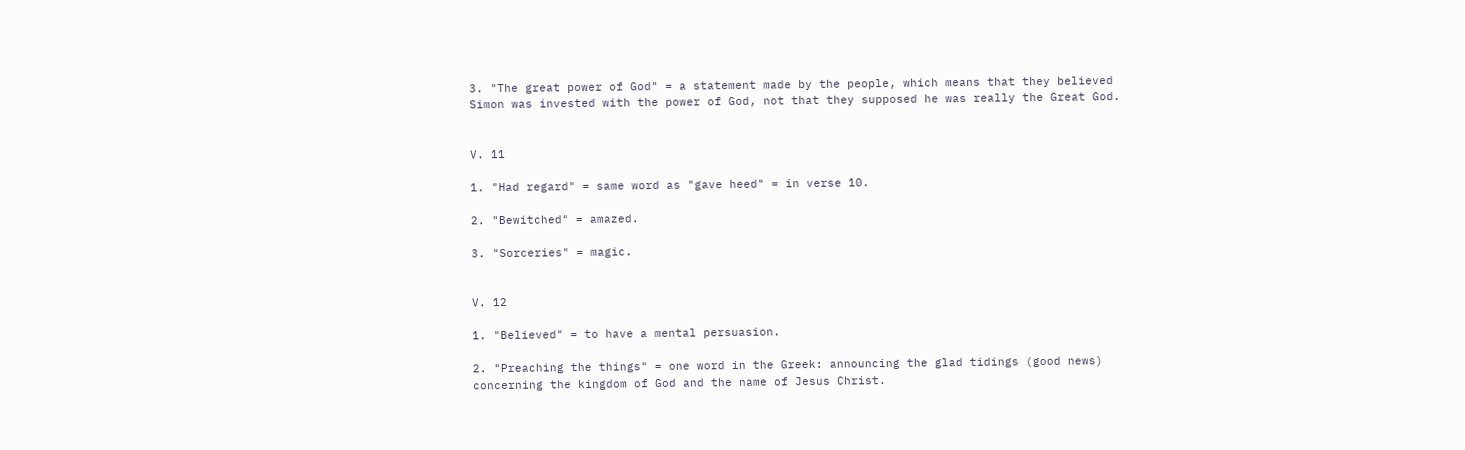3. "The great power of God" = a statement made by the people, which means that they believed Simon was invested with the power of God, not that they supposed he was really the Great God.


V. 11

1. "Had regard" = same word as "gave heed" = in verse 10.

2. "Bewitched" = amazed.

3. "Sorceries" = magic.


V. 12

1. "Believed" = to have a mental persuasion.

2. "Preaching the things" = one word in the Greek: announcing the glad tidings (good news) concerning the kingdom of God and the name of Jesus Christ.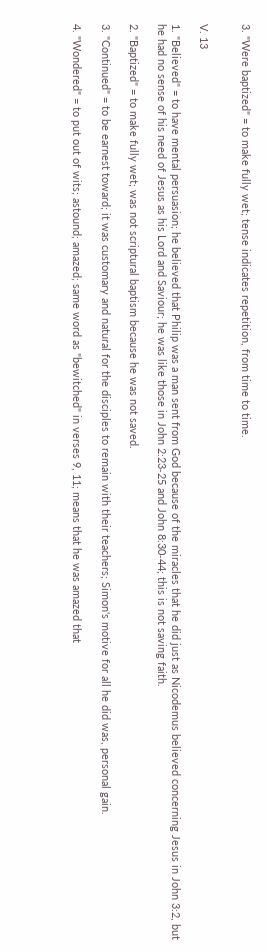3. "Were baptized" = to make fully wet; tense indicates repetition, from time to time.


V. 13

1. "Believed" = to have mental persuasion; he believed that Philip was a man sent from God because of the miracles that he did just as Nicodemus believed concerning Jesus in John 3:2, but he had no sense of his need of Jesus as his Lord and Saviour; he was like those in John 2:23‑25 and John 8:30‑44; this is not saving faith.

2. "Baptized" = to make fully wet; was not scriptural baptism because he was not saved.

3. "Continued" = to be earnest toward; it was customary and natural for the disciples to remain with their teachers; Simon's motive for all he did was, personal gain.

4. "Wondered" = to put out of wits; astound; amazed; same word as "bewitched" in verses 9, 11; means that he was amazed that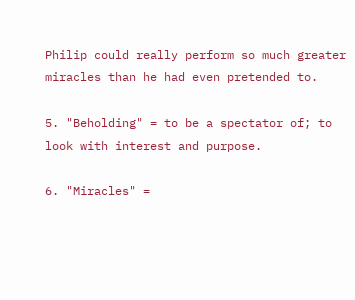Philip could really perform so much greater miracles than he had even pretended to.

5. "Beholding" = to be a spectator of; to look with interest and purpose.

6. "Miracles" =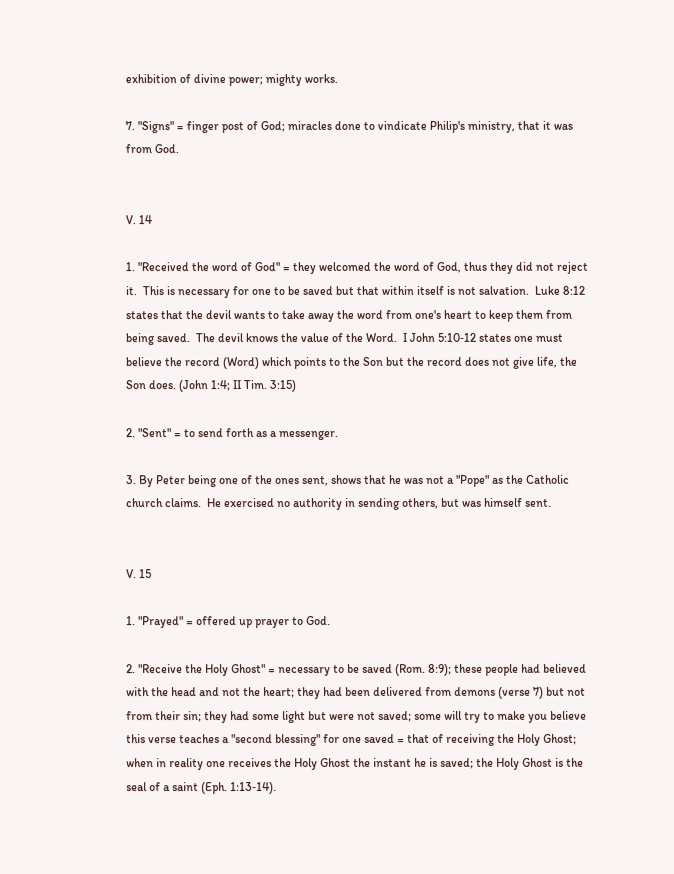exhibition of divine power; mighty works.

7. "Signs" = finger post of God; miracles done to vindicate Philip's ministry, that it was from God.


V. 14

1. "Received the word of God" = they welcomed the word of God, thus they did not reject it.  This is necessary for one to be saved but that within itself is not salvation.  Luke 8:12 states that the devil wants to take away the word from one's heart to keep them from being saved.  The devil knows the value of the Word.  I John 5:10‑12 states one must believe the record (Word) which points to the Son but the record does not give life, the Son does. (John 1:4; II Tim. 3:15)

2. "Sent" = to send forth as a messenger.

3. By Peter being one of the ones sent, shows that he was not a "Pope" as the Catholic church claims.  He exercised no authority in sending others, but was himself sent.


V. 15

1. "Prayed" = offered up prayer to God.

2. "Receive the Holy Ghost" = necessary to be saved (Rom. 8:9); these people had believed with the head and not the heart; they had been delivered from demons (verse 7) but not from their sin; they had some light but were not saved; some will try to make you believe this verse teaches a "second blessing" for one saved = that of receiving the Holy Ghost; when in reality one receives the Holy Ghost the instant he is saved; the Holy Ghost is the seal of a saint (Eph. 1:13‑14).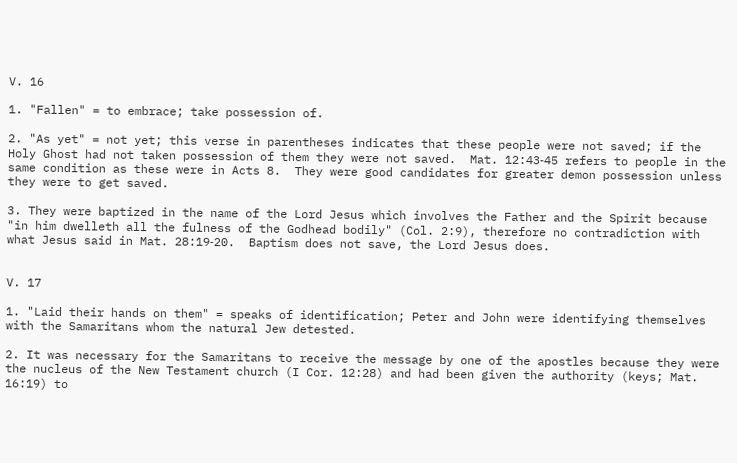V. 16

1. "Fallen" = to embrace; take possession of.

2. "As yet" = not yet; this verse in parentheses indicates that these people were not saved; if the Holy Ghost had not taken possession of them they were not saved.  Mat. 12:43‑45 refers to people in the same condition as these were in Acts 8.  They were good candidates for greater demon possession unless they were to get saved.

3. They were baptized in the name of the Lord Jesus which involves the Father and the Spirit because "in him dwelleth all the fulness of the Godhead bodily" (Col. 2:9), therefore no contradiction with what Jesus said in Mat. 28:19‑20.  Baptism does not save, the Lord Jesus does.


V. 17

1. "Laid their hands on them" = speaks of identification; Peter and John were identifying themselves with the Samaritans whom the natural Jew detested.

2. It was necessary for the Samaritans to receive the message by one of the apostles because they were the nucleus of the New Testament church (I Cor. 12:28) and had been given the authority (keys; Mat. 16:19) to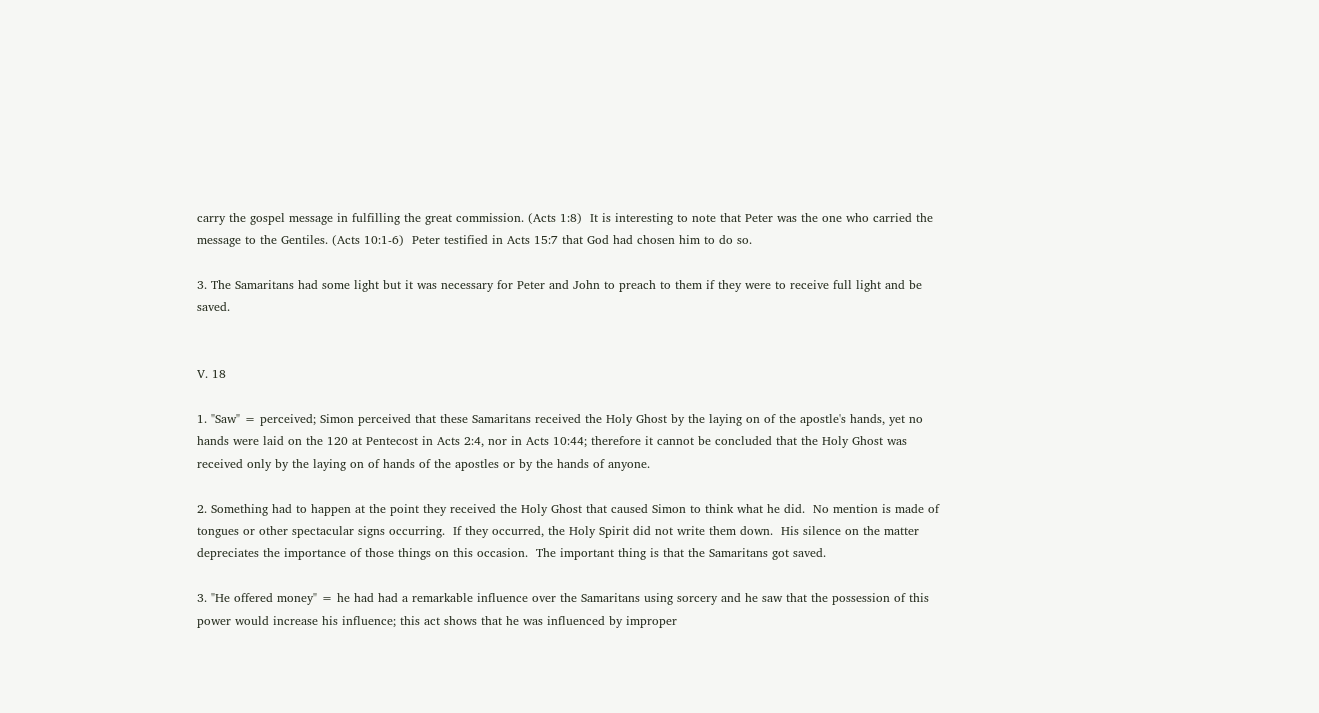carry the gospel message in fulfilling the great commission. (Acts 1:8)  It is interesting to note that Peter was the one who carried the message to the Gentiles. (Acts 10:1‑6)  Peter testified in Acts 15:7 that God had chosen him to do so.

3. The Samaritans had some light but it was necessary for Peter and John to preach to them if they were to receive full light and be saved.


V. 18

1. "Saw" = perceived; Simon perceived that these Samaritans received the Holy Ghost by the laying on of the apostle's hands, yet no hands were laid on the 120 at Pentecost in Acts 2:4, nor in Acts 10:44; therefore it cannot be concluded that the Holy Ghost was received only by the laying on of hands of the apostles or by the hands of anyone.

2. Something had to happen at the point they received the Holy Ghost that caused Simon to think what he did.  No mention is made of tongues or other spectacular signs occurring.  If they occurred, the Holy Spirit did not write them down.  His silence on the matter depreciates the importance of those things on this occasion.  The important thing is that the Samaritans got saved.

3. "He offered money" = he had had a remarkable influence over the Samaritans using sorcery and he saw that the possession of this power would increase his influence; this act shows that he was influenced by improper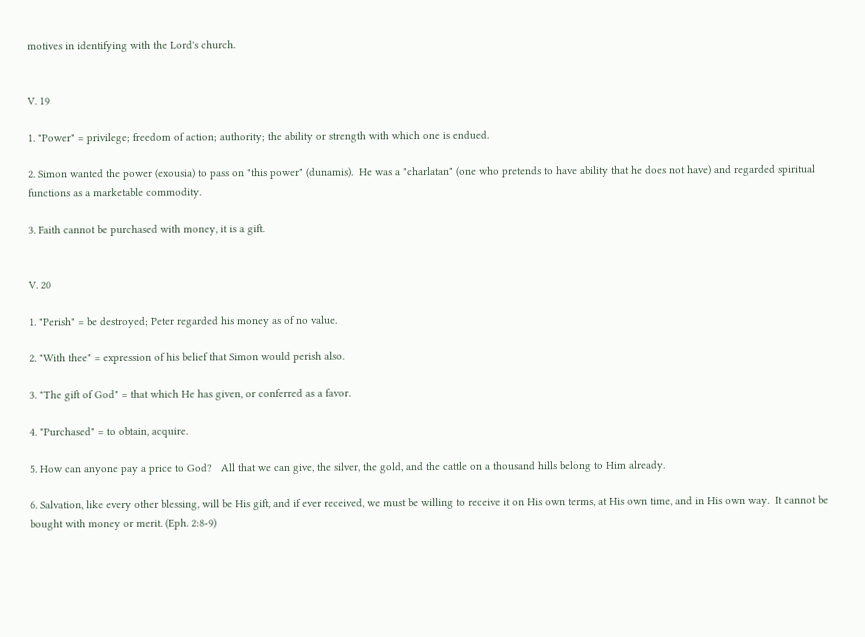motives in identifying with the Lord's church.


V. 19

1. "Power" = privilege; freedom of action; authority; the ability or strength with which one is endued.

2. Simon wanted the power (exousia) to pass on "this power" (dunamis).  He was a "charlatan" (one who pretends to have ability that he does not have) and regarded spiritual functions as a marketable commodity.

3. Faith cannot be purchased with money, it is a gift.


V. 20

1. "Perish" = be destroyed; Peter regarded his money as of no value.

2. "With thee" = expression of his belief that Simon would perish also.

3. "The gift of God" = that which He has given, or conferred as a favor.

4. "Purchased" = to obtain, acquire.

5. How can anyone pay a price to God?   All that we can give, the silver, the gold, and the cattle on a thousand hills belong to Him already.

6. Salvation, like every other blessing, will be His gift, and if ever received, we must be willing to receive it on His own terms, at His own time, and in His own way.  It cannot be bought with money or merit. (Eph. 2:8‑9)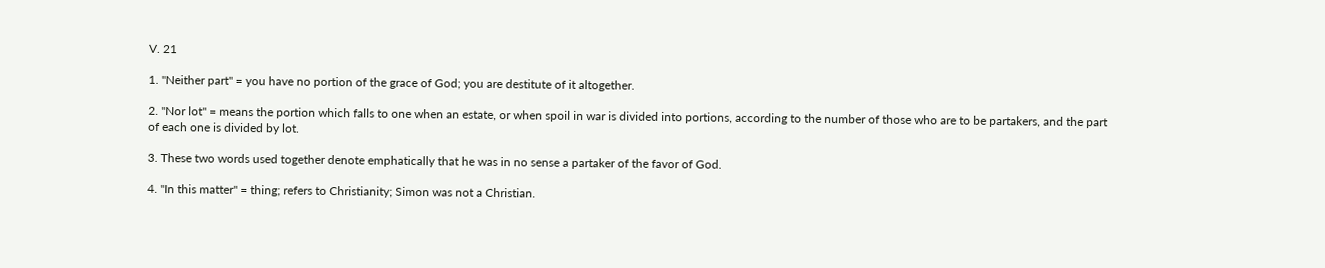V. 21

1. "Neither part" = you have no portion of the grace of God; you are destitute of it altogether.

2. "Nor lot" = means the portion which falls to one when an estate, or when spoil in war is divided into portions, according to the number of those who are to be partakers, and the part of each one is divided by lot.

3. These two words used together denote emphatically that he was in no sense a partaker of the favor of God.

4. "In this matter" = thing; refers to Christianity; Simon was not a Christian.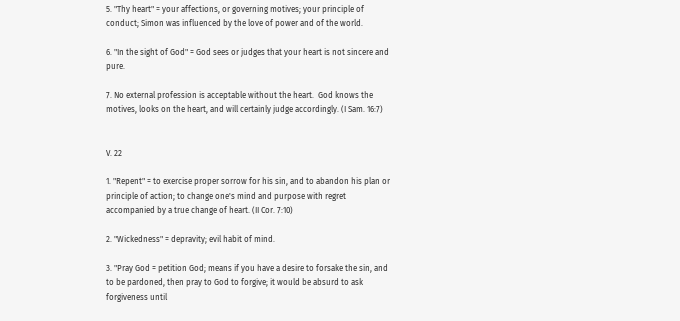5. "Thy heart" = your affections, or governing motives; your principle of conduct; Simon was influenced by the love of power and of the world.

6. "In the sight of God" = God sees or judges that your heart is not sincere and pure.

7. No external profession is acceptable without the heart.  God knows the motives, looks on the heart, and will certainly judge accordingly. (I Sam. 16:7)


V. 22

1. "Repent" = to exercise proper sorrow for his sin, and to abandon his plan or principle of action; to change one's mind and purpose with regret accompanied by a true change of heart. (II Cor. 7:10)

2. "Wickedness" = depravity; evil habit of mind.

3. "Pray God = petition God; means if you have a desire to forsake the sin, and to be pardoned, then pray to God to forgive; it would be absurd to ask forgiveness until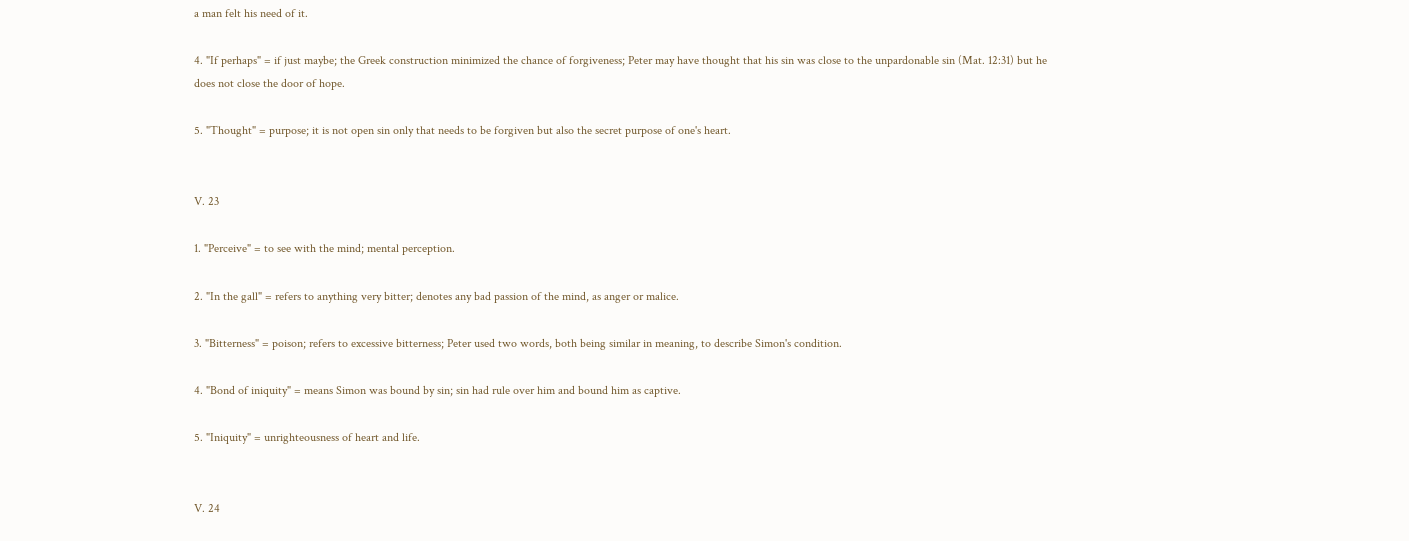a man felt his need of it.

4. "If perhaps" = if just maybe; the Greek construction minimized the chance of forgiveness; Peter may have thought that his sin was close to the unpardonable sin (Mat. 12:31) but he does not close the door of hope.

5. "Thought" = purpose; it is not open sin only that needs to be forgiven but also the secret purpose of one's heart.


V. 23

1. "Perceive" = to see with the mind; mental perception.

2. "In the gall" = refers to anything very bitter; denotes any bad passion of the mind, as anger or malice.

3. "Bitterness" = poison; refers to excessive bitterness; Peter used two words, both being similar in meaning, to describe Simon's condition.

4. "Bond of iniquity" = means Simon was bound by sin; sin had rule over him and bound him as captive.

5. "Iniquity" = unrighteousness of heart and life.


V. 24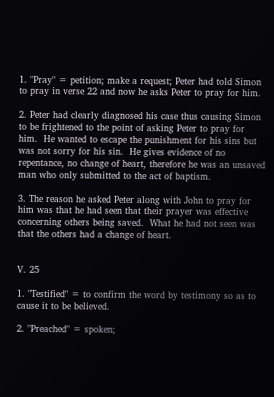1. "Pray" = petition; make a request; Peter had told Simon to pray in verse 22 and now he asks Peter to pray for him.

2. Peter had clearly diagnosed his case thus causing Simon to be frightened to the point of asking Peter to pray for him.  He wanted to escape the punishment for his sins but was not sorry for his sin.  He gives evidence of no repentance, no change of heart, therefore he was an unsaved man who only submitted to the act of baptism.

3. The reason he asked Peter along with John to pray for him was that he had seen that their prayer was effective concerning others being saved.  What he had not seen was that the others had a change of heart.


V. 25

1. "Testified" = to confirm the word by testimony so as to cause it to be believed.

2. "Preached" = spoken;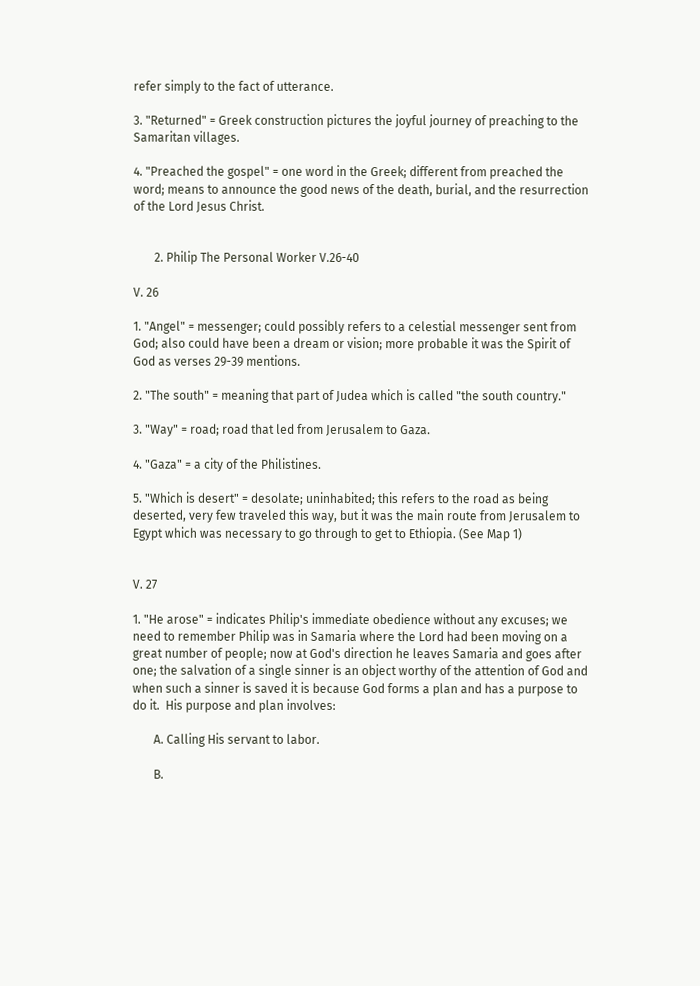refer simply to the fact of utterance.

3. "Returned" = Greek construction pictures the joyful journey of preaching to the Samaritan villages.

4. "Preached the gospel" = one word in the Greek; different from preached the word; means to announce the good news of the death, burial, and the resurrection of the Lord Jesus Christ.


       2. Philip The Personal Worker V.26-40

V. 26

1. "Angel" = messenger; could possibly refers to a celestial messenger sent from God; also could have been a dream or vision; more probable it was the Spirit of God as verses 29-39 mentions.

2. "The south" = meaning that part of Judea which is called "the south country."

3. "Way" = road; road that led from Jerusalem to Gaza.

4. "Gaza" = a city of the Philistines.

5. "Which is desert" = desolate; uninhabited; this refers to the road as being deserted, very few traveled this way, but it was the main route from Jerusalem to Egypt which was necessary to go through to get to Ethiopia. (See Map 1)


V. 27

1. "He arose" = indicates Philip's immediate obedience without any excuses; we need to remember Philip was in Samaria where the Lord had been moving on a great number of people; now at God's direction he leaves Samaria and goes after one; the salvation of a single sinner is an object worthy of the attention of God and when such a sinner is saved it is because God forms a plan and has a purpose to do it.  His purpose and plan involves:

       A. Calling His servant to labor.

       B.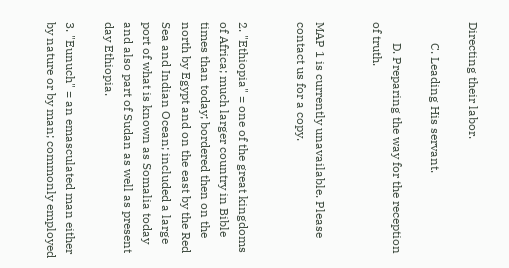Directing their labor.

       C. Leading His servant.

       D. Preparing the way for the reception of truth.


MAP 1 is currently unavailable. Please contact us for a copy.


2. "Ethiopia" = one of the great kingdoms of Africa; much larger country in Bible times than today; bordered then on the north by Egypt and on the east by the Red Sea and Indian Ocean; included a large port of what is known as Somalia today and also part of Sudan as well as present day Ethiopia.

3. "Eunuch" = an emasculated man either by nature or by man; commonly employed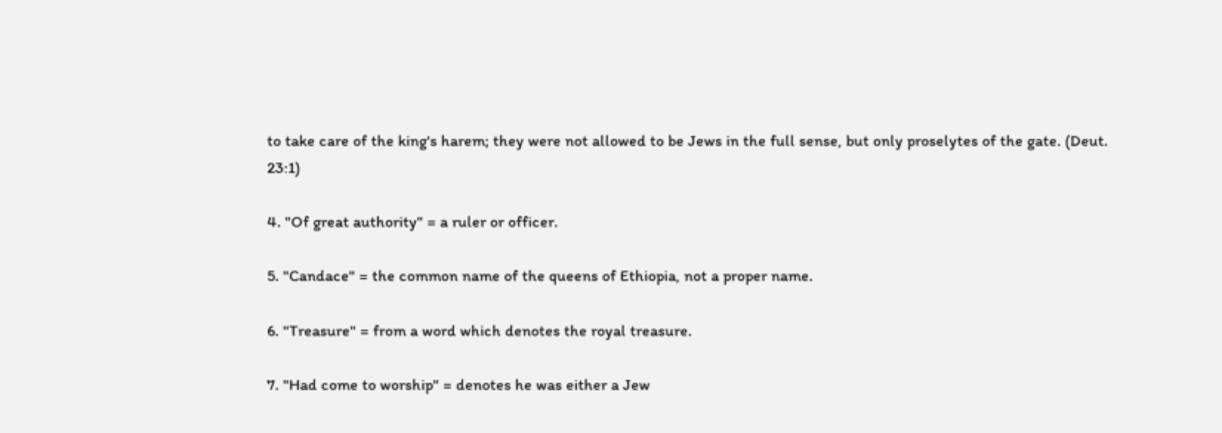to take care of the king's harem; they were not allowed to be Jews in the full sense, but only proselytes of the gate. (Deut. 23:1)

4. "Of great authority" = a ruler or officer.

5. "Candace" = the common name of the queens of Ethiopia, not a proper name.

6. "Treasure" = from a word which denotes the royal treasure.

7. "Had come to worship" = denotes he was either a Jew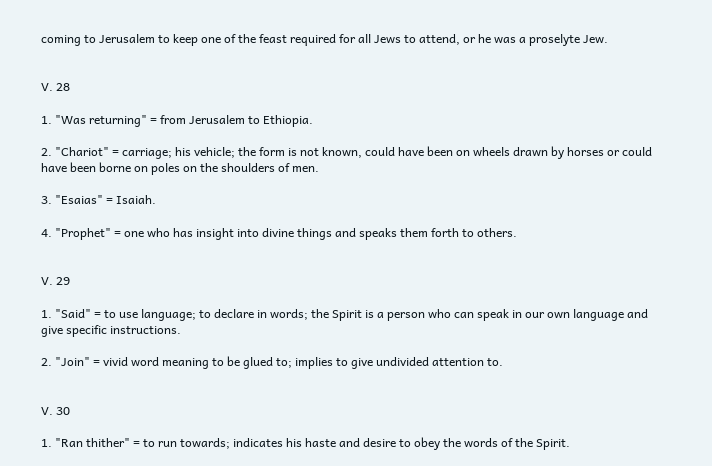coming to Jerusalem to keep one of the feast required for all Jews to attend, or he was a proselyte Jew.


V. 28

1. "Was returning" = from Jerusalem to Ethiopia.

2. "Chariot" = carriage; his vehicle; the form is not known, could have been on wheels drawn by horses or could have been borne on poles on the shoulders of men.

3. "Esaias" = Isaiah.

4. "Prophet" = one who has insight into divine things and speaks them forth to others.


V. 29

1. "Said" = to use language; to declare in words; the Spirit is a person who can speak in our own language and give specific instructions.

2. "Join" = vivid word meaning to be glued to; implies to give undivided attention to.


V. 30

1. "Ran thither" = to run towards; indicates his haste and desire to obey the words of the Spirit.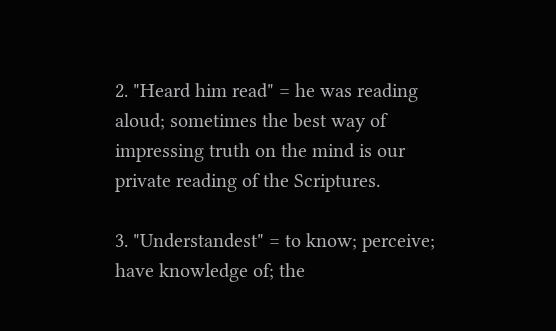2. "Heard him read" = he was reading aloud; sometimes the best way of impressing truth on the mind is our private reading of the Scriptures.

3. "Understandest" = to know; perceive; have knowledge of; the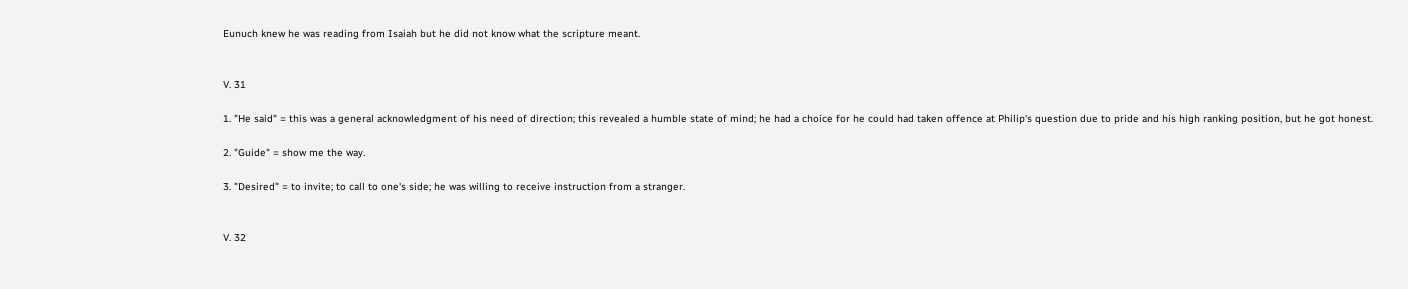Eunuch knew he was reading from Isaiah but he did not know what the scripture meant.


V. 31

1. "He said" = this was a general acknowledgment of his need of direction; this revealed a humble state of mind; he had a choice for he could had taken offence at Philip's question due to pride and his high ranking position, but he got honest.

2. "Guide" = show me the way.

3. "Desired" = to invite; to call to one's side; he was willing to receive instruction from a stranger.


V. 32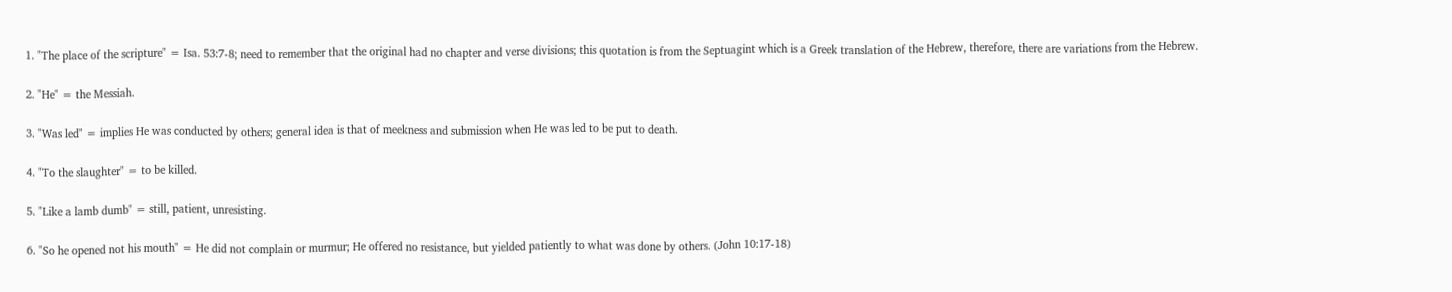1. "The place of the scripture" = Isa. 53:7‑8; need to remember that the original had no chapter and verse divisions; this quotation is from the Septuagint which is a Greek translation of the Hebrew, therefore, there are variations from the Hebrew.

2. "He" = the Messiah.

3. "Was led" = implies He was conducted by others; general idea is that of meekness and submission when He was led to be put to death.

4. "To the slaughter" = to be killed.

5. "Like a lamb dumb" = still, patient, unresisting.

6. "So he opened not his mouth" = He did not complain or murmur; He offered no resistance, but yielded patiently to what was done by others. (John 10:17‑18)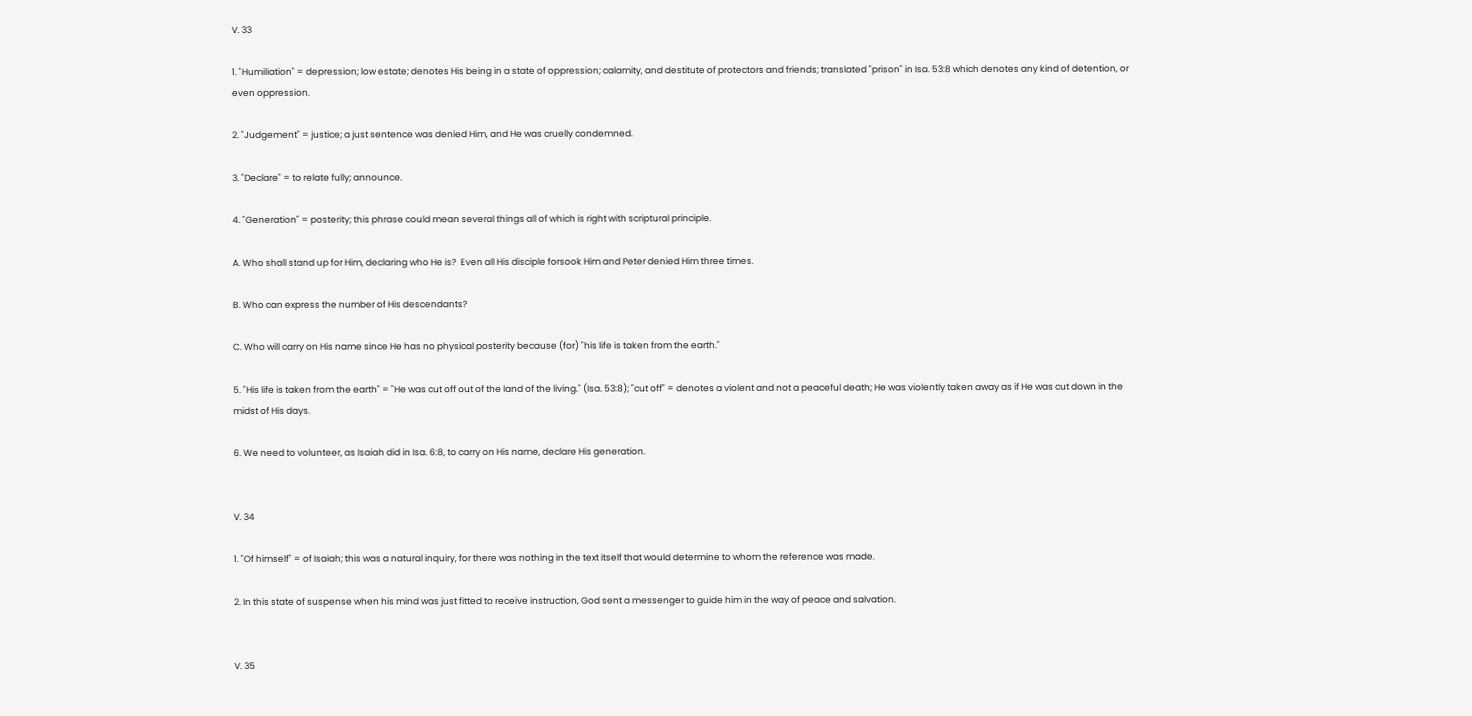V. 33

1. "Humiliation" = depression; low estate; denotes His being in a state of oppression; calamity, and destitute of protectors and friends; translated "prison" in Isa. 53:8 which denotes any kind of detention, or even oppression.

2. "Judgement" = justice; a just sentence was denied Him, and He was cruelly condemned.

3. "Declare" = to relate fully; announce.

4. "Generation" = posterity; this phrase could mean several things all of which is right with scriptural principle.

A. Who shall stand up for Him, declaring who He is?  Even all His disciple forsook Him and Peter denied Him three times.

B. Who can express the number of His descendants?

C. Who will carry on His name since He has no physical posterity because (for) "his life is taken from the earth."

5. "His life is taken from the earth" = "He was cut off out of the land of the living." (Isa. 53:8); "cut off" = denotes a violent and not a peaceful death; He was violently taken away as if He was cut down in the midst of His days.

6. We need to volunteer, as Isaiah did in Isa. 6:8, to carry on His name, declare His generation.


V. 34

1. "Of himself" = of Isaiah; this was a natural inquiry, for there was nothing in the text itself that would determine to whom the reference was made.

2. In this state of suspense when his mind was just fitted to receive instruction, God sent a messenger to guide him in the way of peace and salvation.


V. 35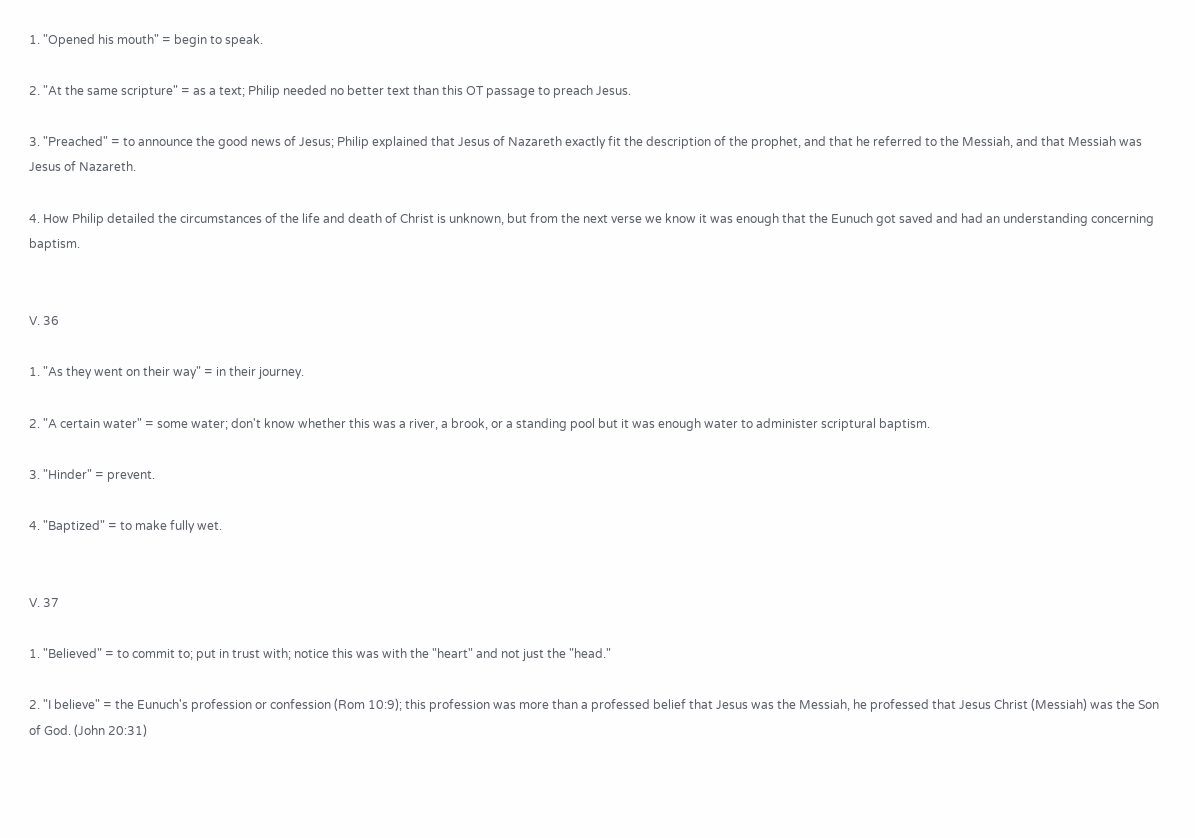1. "Opened his mouth" = begin to speak.

2. "At the same scripture" = as a text; Philip needed no better text than this OT passage to preach Jesus.

3. "Preached" = to announce the good news of Jesus; Philip explained that Jesus of Nazareth exactly fit the description of the prophet, and that he referred to the Messiah, and that Messiah was Jesus of Nazareth.

4. How Philip detailed the circumstances of the life and death of Christ is unknown, but from the next verse we know it was enough that the Eunuch got saved and had an understanding concerning baptism.


V. 36

1. "As they went on their way" = in their journey.

2. "A certain water" = some water; don't know whether this was a river, a brook, or a standing pool but it was enough water to administer scriptural baptism.

3. "Hinder" = prevent.

4. "Baptized" = to make fully wet.


V. 37

1. "Believed" = to commit to; put in trust with; notice this was with the "heart" and not just the "head."

2. "I believe" = the Eunuch's profession or confession (Rom 10:9); this profession was more than a professed belief that Jesus was the Messiah, he professed that Jesus Christ (Messiah) was the Son of God. (John 20:31)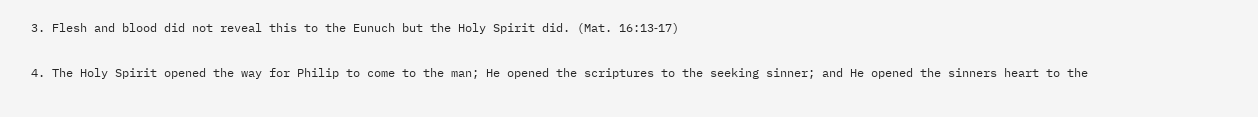3. Flesh and blood did not reveal this to the Eunuch but the Holy Spirit did. (Mat. 16:13‑17)

4. The Holy Spirit opened the way for Philip to come to the man; He opened the scriptures to the seeking sinner; and He opened the sinners heart to the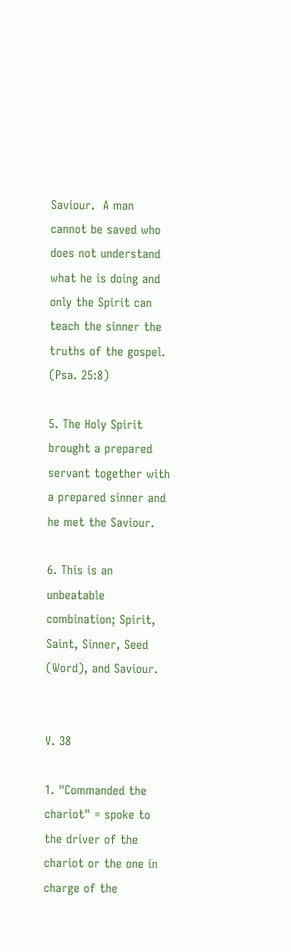Saviour.  A man cannot be saved who does not understand what he is doing and only the Spirit can teach the sinner the truths of the gospel. (Psa. 25:8)

5. The Holy Spirit brought a prepared servant together with a prepared sinner and he met the Saviour.

6. This is an unbeatable combination; Spirit, Saint, Sinner, Seed (Word), and Saviour.


V. 38

1. "Commanded the chariot" = spoke to the driver of the chariot or the one in charge of the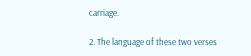carriage.

2. The language of these two verses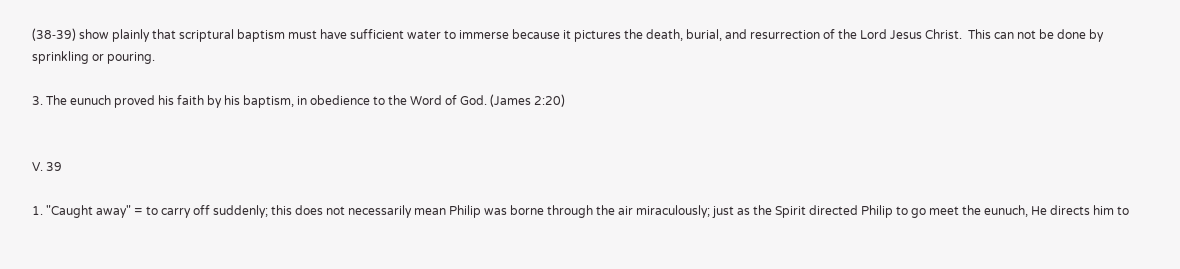(38‑39) show plainly that scriptural baptism must have sufficient water to immerse because it pictures the death, burial, and resurrection of the Lord Jesus Christ.  This can not be done by sprinkling or pouring.

3. The eunuch proved his faith by his baptism, in obedience to the Word of God. (James 2:20)


V. 39

1. "Caught away" = to carry off suddenly; this does not necessarily mean Philip was borne through the air miraculously; just as the Spirit directed Philip to go meet the eunuch, He directs him to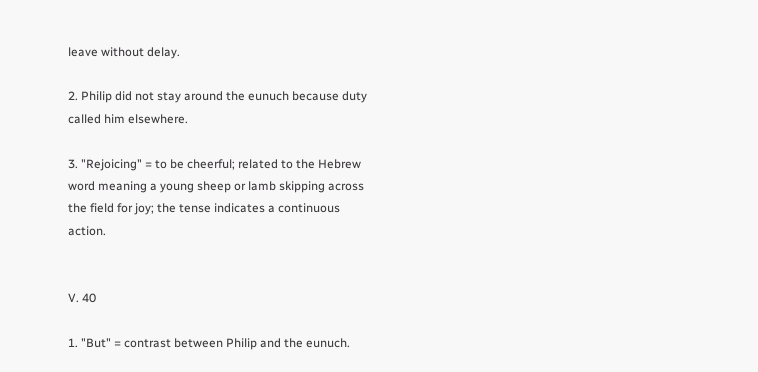leave without delay.

2. Philip did not stay around the eunuch because duty called him elsewhere.

3. "Rejoicing" = to be cheerful; related to the Hebrew word meaning a young sheep or lamb skipping across the field for joy; the tense indicates a continuous action.


V. 40

1. "But" = contrast between Philip and the eunuch.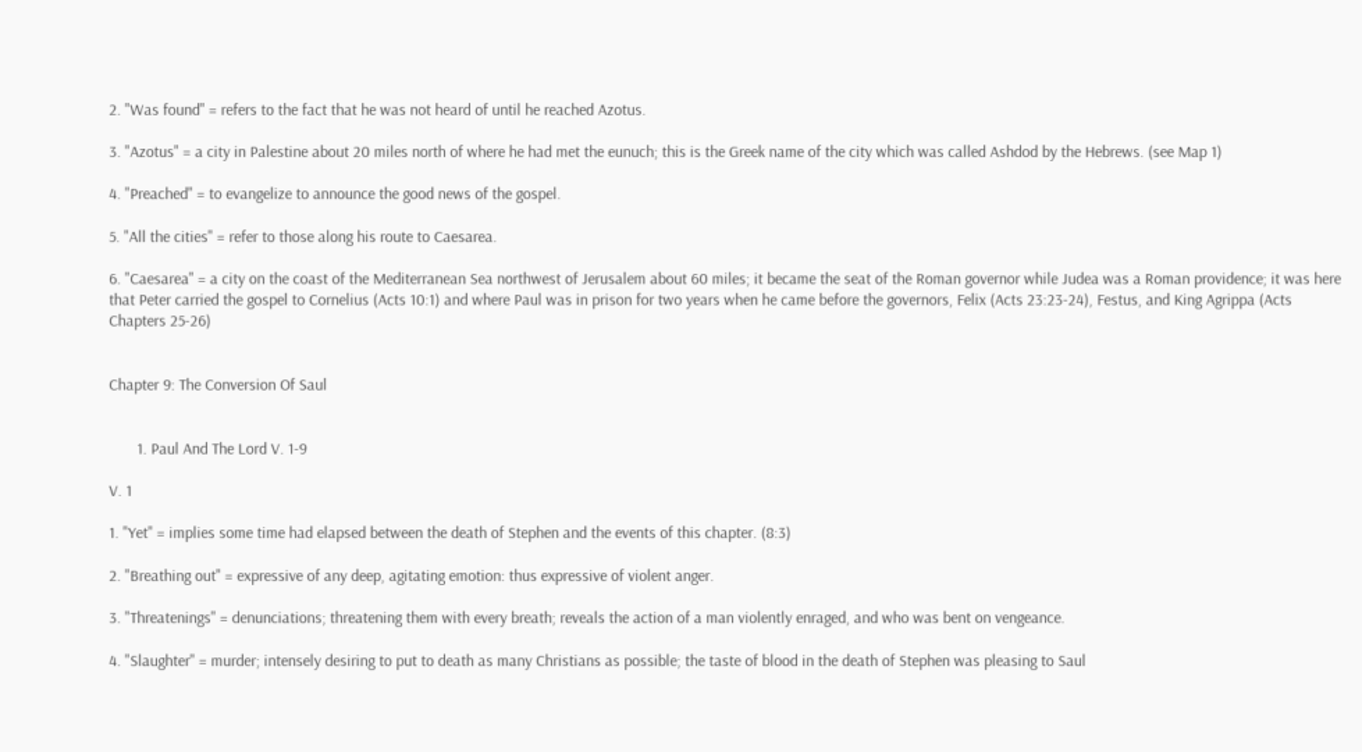2. "Was found" = refers to the fact that he was not heard of until he reached Azotus.

3. "Azotus" = a city in Palestine about 20 miles north of where he had met the eunuch; this is the Greek name of the city which was called Ashdod by the Hebrews. (see Map 1)

4. "Preached" = to evangelize to announce the good news of the gospel.

5. "All the cities" = refer to those along his route to Caesarea.

6. "Caesarea" = a city on the coast of the Mediterranean Sea northwest of Jerusalem about 60 miles; it became the seat of the Roman governor while Judea was a Roman providence; it was here that Peter carried the gospel to Cornelius (Acts 10:1) and where Paul was in prison for two years when he came before the governors, Felix (Acts 23:23‑24), Festus, and King Agrippa (Acts Chapters 25‑26)


Chapter 9: The Conversion Of Saul


       1. Paul And The Lord V. 1-9

V. 1

1. "Yet" = implies some time had elapsed between the death of Stephen and the events of this chapter. (8:3)

2. "Breathing out" = expressive of any deep, agitating emotion: thus expressive of violent anger.

3. "Threatenings" = denunciations; threatening them with every breath; reveals the action of a man violently enraged, and who was bent on vengeance.

4. "Slaughter" = murder; intensely desiring to put to death as many Christians as possible; the taste of blood in the death of Stephen was pleasing to Saul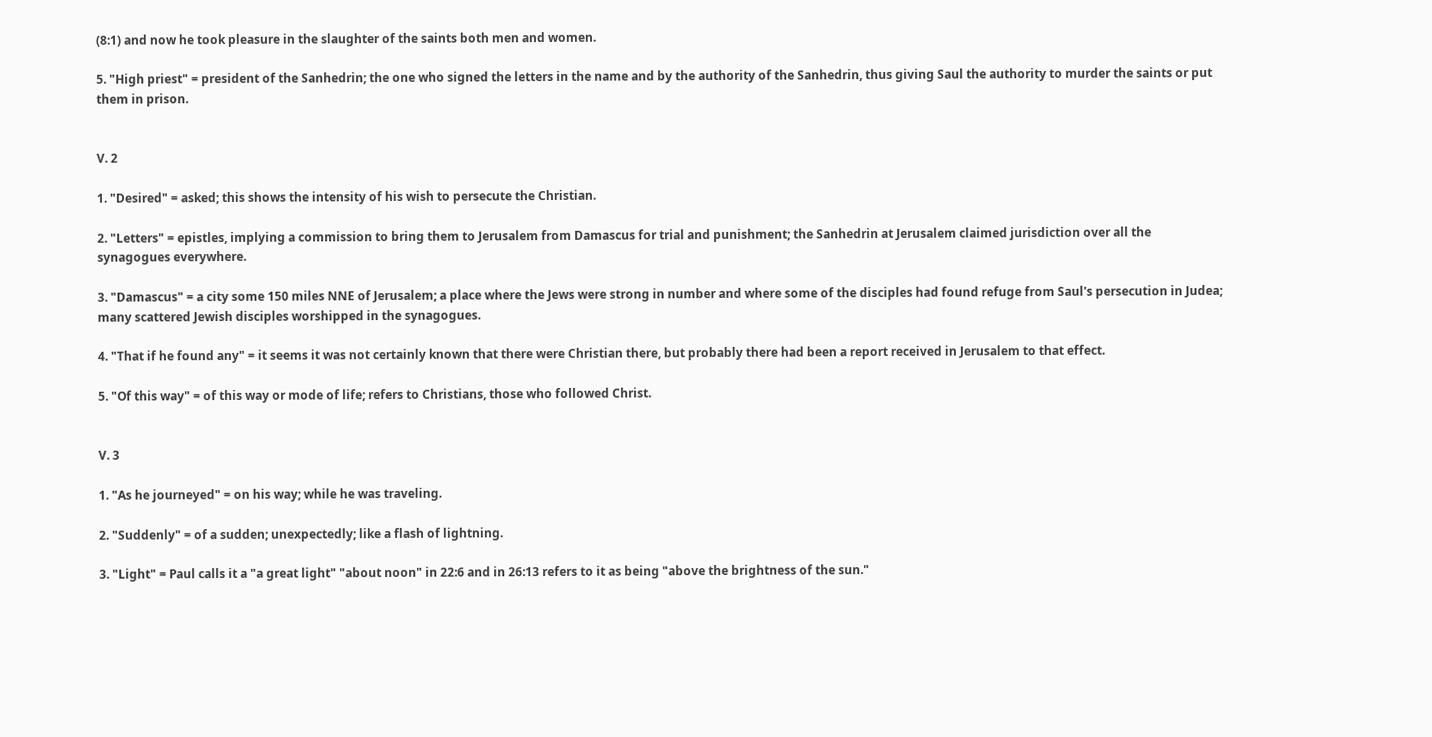(8:1) and now he took pleasure in the slaughter of the saints both men and women.

5. "High priest" = president of the Sanhedrin; the one who signed the letters in the name and by the authority of the Sanhedrin, thus giving Saul the authority to murder the saints or put them in prison.


V. 2

1. "Desired" = asked; this shows the intensity of his wish to persecute the Christian.

2. "Letters" = epistles, implying a commission to bring them to Jerusalem from Damascus for trial and punishment; the Sanhedrin at Jerusalem claimed jurisdiction over all the synagogues everywhere.

3. "Damascus" = a city some 150 miles NNE of Jerusalem; a place where the Jews were strong in number and where some of the disciples had found refuge from Saul's persecution in Judea; many scattered Jewish disciples worshipped in the synagogues.

4. "That if he found any" = it seems it was not certainly known that there were Christian there, but probably there had been a report received in Jerusalem to that effect.

5. "Of this way" = of this way or mode of life; refers to Christians, those who followed Christ.


V. 3

1. "As he journeyed" = on his way; while he was traveling.

2. "Suddenly" = of a sudden; unexpectedly; like a flash of lightning.

3. "Light" = Paul calls it a "a great light" "about noon" in 22:6 and in 26:13 refers to it as being "above the brightness of the sun."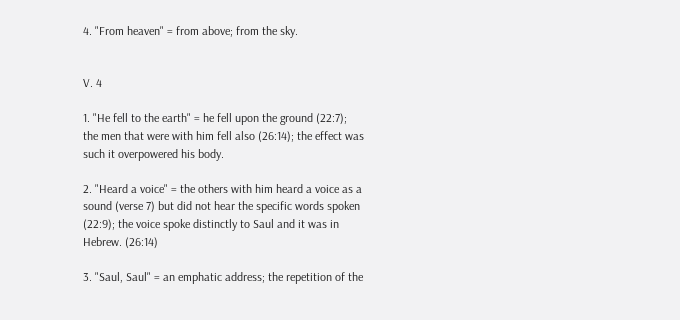4. "From heaven" = from above; from the sky.


V. 4

1. "He fell to the earth" = he fell upon the ground (22:7); the men that were with him fell also (26:14); the effect was such it overpowered his body.

2. "Heard a voice" = the others with him heard a voice as a sound (verse 7) but did not hear the specific words spoken (22:9); the voice spoke distinctly to Saul and it was in Hebrew. (26:14)

3. "Saul, Saul" = an emphatic address; the repetition of the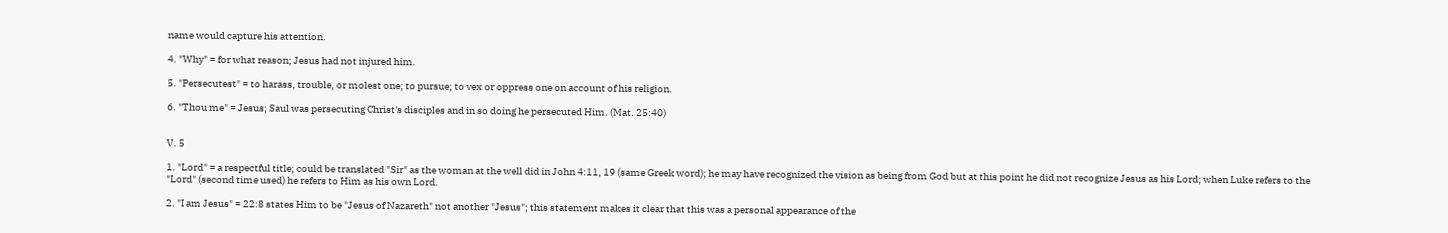name would capture his attention.

4. "Why" = for what reason; Jesus had not injured him.

5. "Persecutest" = to harass, trouble, or molest one; to pursue; to vex or oppress one on account of his religion.

6. "Thou me" = Jesus; Saul was persecuting Christ's disciples and in so doing he persecuted Him. (Mat. 25:40)


V. 5

1. "Lord" = a respectful title; could be translated "Sir" as the woman at the well did in John 4:11, 19 (same Greek word); he may have recognized the vision as being from God but at this point he did not recognize Jesus as his Lord; when Luke refers to the "Lord" (second time used) he refers to Him as his own Lord.

2. "I am Jesus" = 22:8 states Him to be "Jesus of Nazareth" not another "Jesus"; this statement makes it clear that this was a personal appearance of the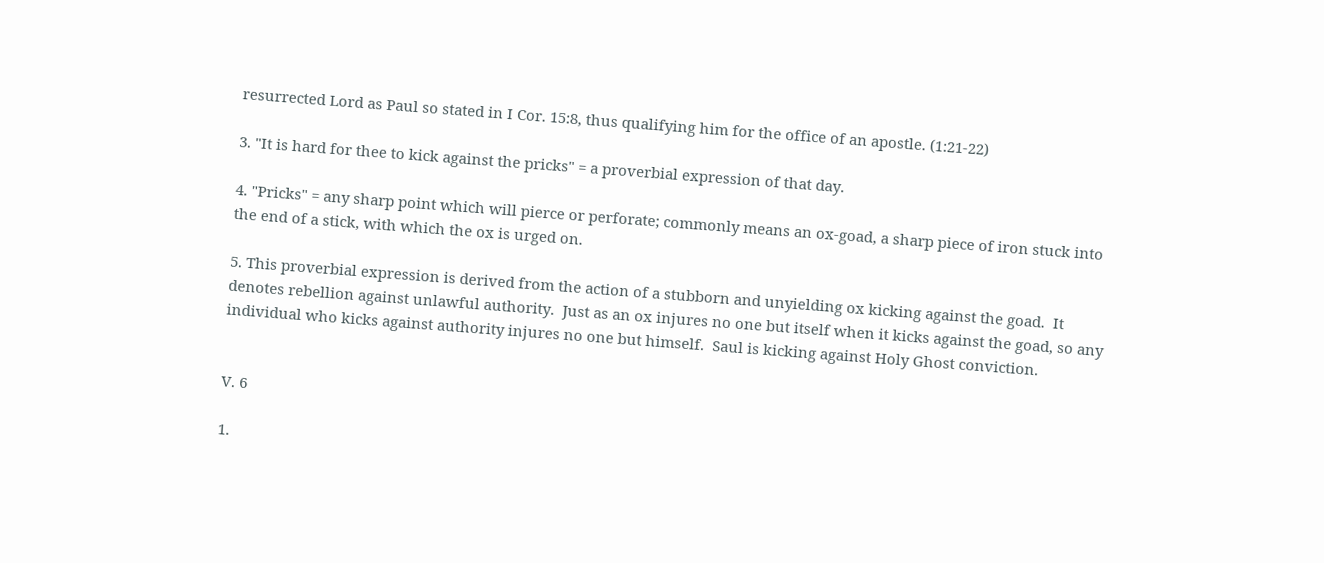resurrected Lord as Paul so stated in I Cor. 15:8, thus qualifying him for the office of an apostle. (1:21‑22)

3. "It is hard for thee to kick against the pricks" = a proverbial expression of that day.

4. "Pricks" = any sharp point which will pierce or perforate; commonly means an ox‑goad, a sharp piece of iron stuck into the end of a stick, with which the ox is urged on.

5. This proverbial expression is derived from the action of a stubborn and unyielding ox kicking against the goad.  It denotes rebellion against unlawful authority.  Just as an ox injures no one but itself when it kicks against the goad, so any individual who kicks against authority injures no one but himself.  Saul is kicking against Holy Ghost conviction.


V. 6

1.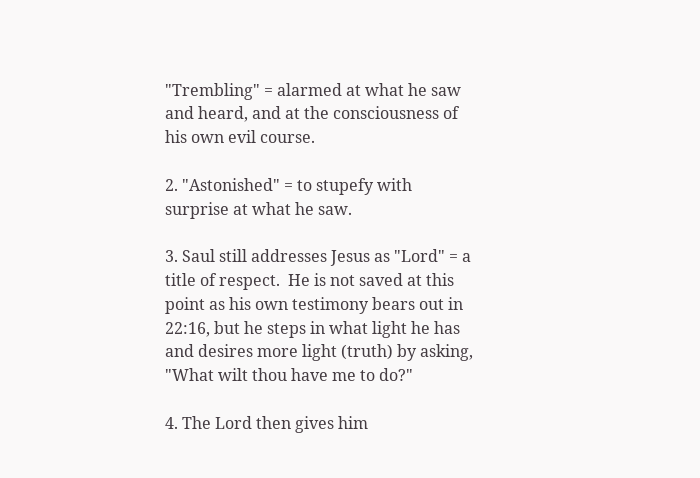"Trembling" = alarmed at what he saw and heard, and at the consciousness of his own evil course.

2. "Astonished" = to stupefy with surprise at what he saw.

3. Saul still addresses Jesus as "Lord" = a title of respect.  He is not saved at this point as his own testimony bears out in 22:16, but he steps in what light he has and desires more light (truth) by asking, "What wilt thou have me to do?"

4. The Lord then gives him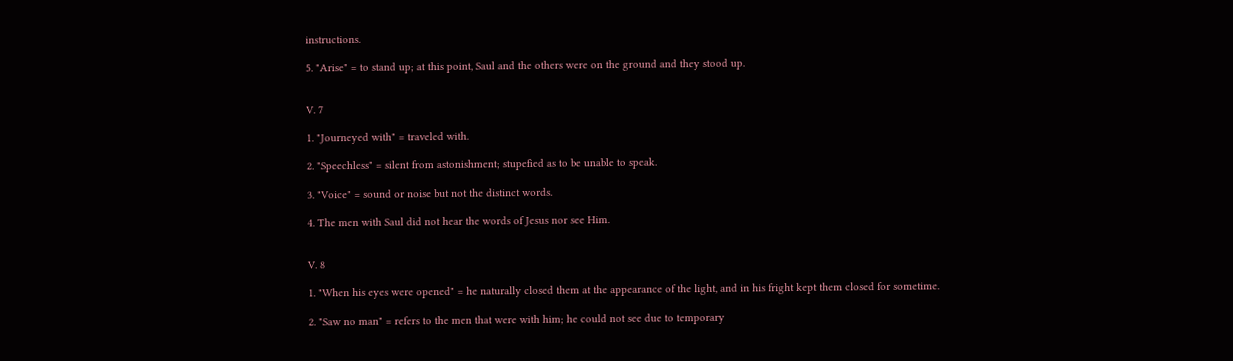instructions.

5. "Arise" = to stand up; at this point, Saul and the others were on the ground and they stood up.


V. 7

1. "Journeyed with" = traveled with.

2. "Speechless" = silent from astonishment; stupefied as to be unable to speak.

3. "Voice" = sound or noise but not the distinct words.

4. The men with Saul did not hear the words of Jesus nor see Him.


V. 8

1. "When his eyes were opened" = he naturally closed them at the appearance of the light, and in his fright kept them closed for sometime.

2. "Saw no man" = refers to the men that were with him; he could not see due to temporary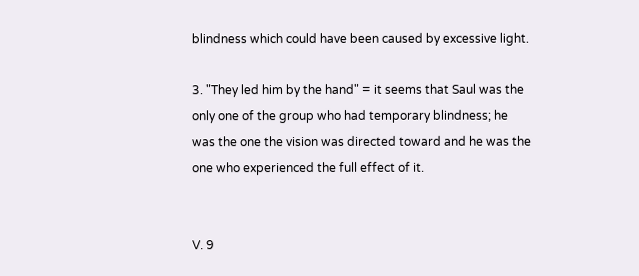blindness which could have been caused by excessive light.

3. "They led him by the hand" = it seems that Saul was the only one of the group who had temporary blindness; he was the one the vision was directed toward and he was the one who experienced the full effect of it.


V. 9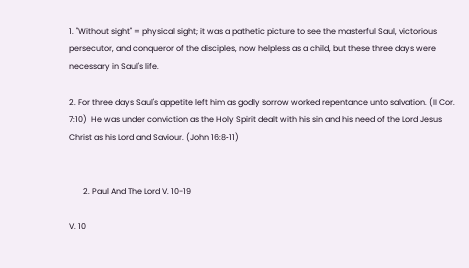1. "Without sight" = physical sight; it was a pathetic picture to see the masterful Saul, victorious persecutor, and conqueror of the disciples, now helpless as a child, but these three days were necessary in Saul's life.

2. For three days Saul's appetite left him as godly sorrow worked repentance unto salvation. (II Cor. 7:10)  He was under conviction as the Holy Spirit dealt with his sin and his need of the Lord Jesus Christ as his Lord and Saviour. (John 16:8‑11)


       2. Paul And The Lord V. 10-19

V. 10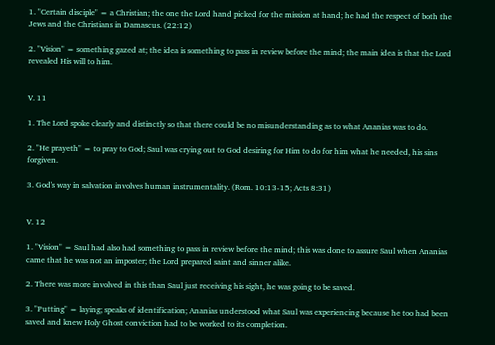1. "Certain disciple" = a Christian; the one the Lord hand picked for the mission at hand; he had the respect of both the Jews and the Christians in Damascus. (22:12)

2. "Vision" = something gazed at; the idea is something to pass in review before the mind; the main idea is that the Lord revealed His will to him.


V. 11

1. The Lord spoke clearly and distinctly so that there could be no misunderstanding as to what Ananias was to do.

2. "He prayeth" = to pray to God; Saul was crying out to God desiring for Him to do for him what he needed, his sins forgiven.

3. God's way in salvation involves human instrumentality. (Rom. 10:13‑15; Acts 8:31)


V. 12

1. "Vision" = Saul had also had something to pass in review before the mind; this was done to assure Saul when Ananias came that he was not an imposter; the Lord prepared saint and sinner alike.

2. There was more involved in this than Saul just receiving his sight, he was going to be saved.

3. "Putting" = laying; speaks of identification; Ananias understood what Saul was experiencing because he too had been saved and knew Holy Ghost conviction had to be worked to its completion.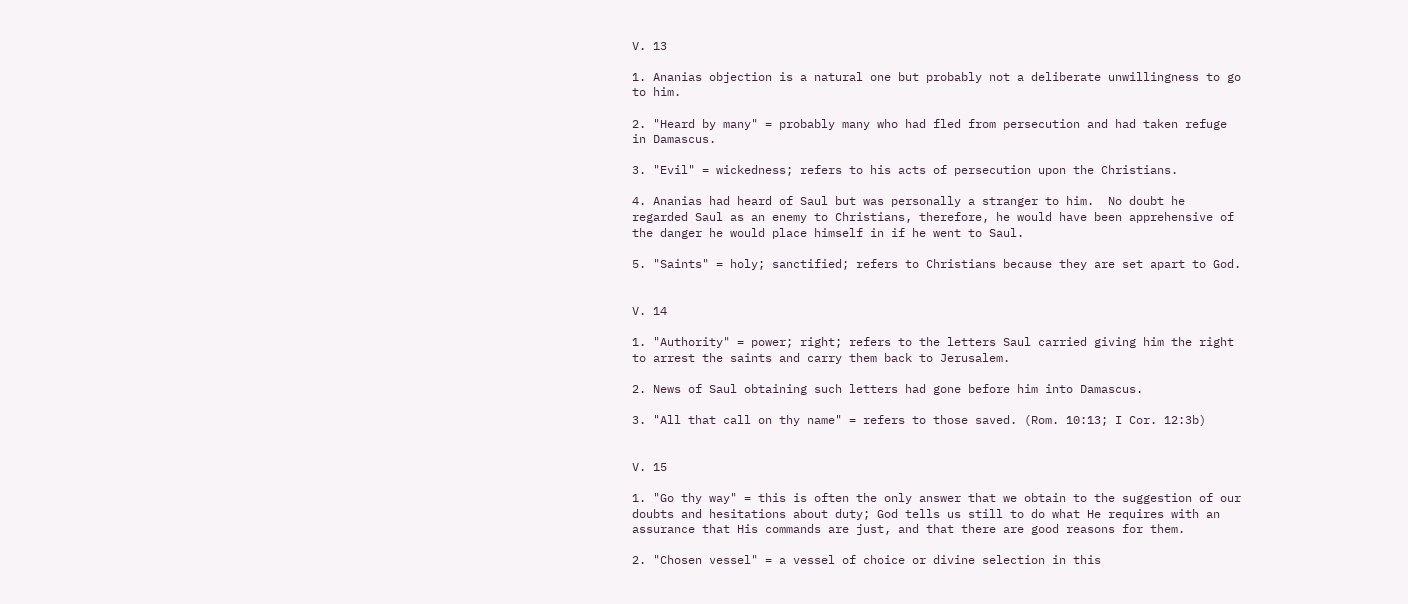V. 13

1. Ananias objection is a natural one but probably not a deliberate unwillingness to go to him.

2. "Heard by many" = probably many who had fled from persecution and had taken refuge in Damascus.

3. "Evil" = wickedness; refers to his acts of persecution upon the Christians.

4. Ananias had heard of Saul but was personally a stranger to him.  No doubt he regarded Saul as an enemy to Christians, therefore, he would have been apprehensive of the danger he would place himself in if he went to Saul.

5. "Saints" = holy; sanctified; refers to Christians because they are set apart to God.


V. 14

1. "Authority" = power; right; refers to the letters Saul carried giving him the right to arrest the saints and carry them back to Jerusalem.

2. News of Saul obtaining such letters had gone before him into Damascus.

3. "All that call on thy name" = refers to those saved. (Rom. 10:13; I Cor. 12:3b)


V. 15

1. "Go thy way" = this is often the only answer that we obtain to the suggestion of our doubts and hesitations about duty; God tells us still to do what He requires with an assurance that His commands are just, and that there are good reasons for them.

2. "Chosen vessel" = a vessel of choice or divine selection in this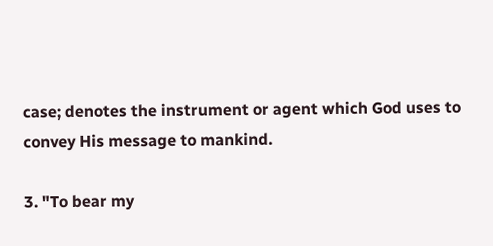case; denotes the instrument or agent which God uses to convey His message to mankind.

3. "To bear my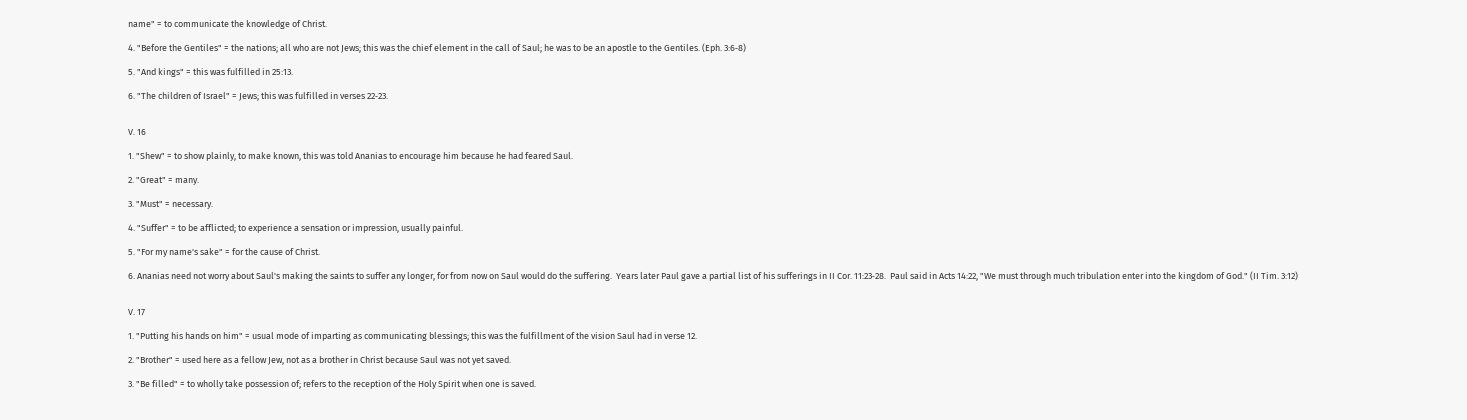name" = to communicate the knowledge of Christ.

4. "Before the Gentiles" = the nations; all who are not Jews; this was the chief element in the call of Saul; he was to be an apostle to the Gentiles. (Eph. 3:6‑8)

5. "And kings" = this was fulfilled in 25:13.

6. "The children of Israel" = Jews; this was fulfilled in verses 22‑23.


V. 16

1. "Shew" = to show plainly, to make known, this was told Ananias to encourage him because he had feared Saul.

2. "Great" = many.

3. "Must" = necessary.

4. "Suffer" = to be afflicted; to experience a sensation or impression, usually painful.

5. "For my name's sake" = for the cause of Christ.

6. Ananias need not worry about Saul's making the saints to suffer any longer, for from now on Saul would do the suffering.  Years later Paul gave a partial list of his sufferings in II Cor. 11:23‑28.  Paul said in Acts 14:22, "We must through much tribulation enter into the kingdom of God." (II Tim. 3:12)


V. 17

1. "Putting his hands on him" = usual mode of imparting as communicating blessings; this was the fulfillment of the vision Saul had in verse 12.

2. "Brother" = used here as a fellow Jew, not as a brother in Christ because Saul was not yet saved.

3. "Be filled" = to wholly take possession of; refers to the reception of the Holy Spirit when one is saved.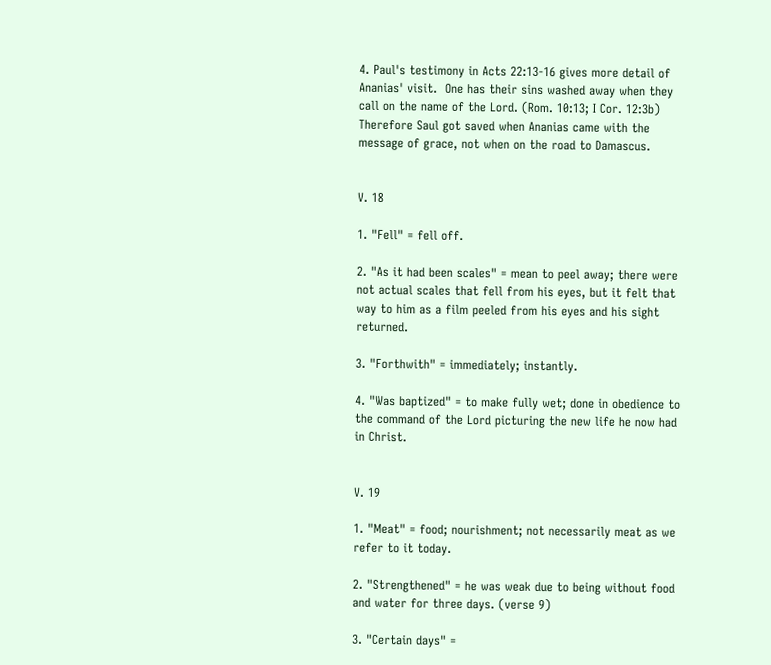4. Paul's testimony in Acts 22:13‑16 gives more detail of Ananias' visit.  One has their sins washed away when they call on the name of the Lord. (Rom. 10:13; I Cor. 12:3b)  Therefore Saul got saved when Ananias came with the message of grace, not when on the road to Damascus.


V. 18

1. "Fell" = fell off.

2. "As it had been scales" = mean to peel away; there were not actual scales that fell from his eyes, but it felt that way to him as a film peeled from his eyes and his sight returned.

3. "Forthwith" = immediately; instantly.

4. "Was baptized" = to make fully wet; done in obedience to the command of the Lord picturing the new life he now had in Christ.


V. 19

1. "Meat" = food; nourishment; not necessarily meat as we refer to it today.

2. "Strengthened" = he was weak due to being without food and water for three days. (verse 9)

3. "Certain days" =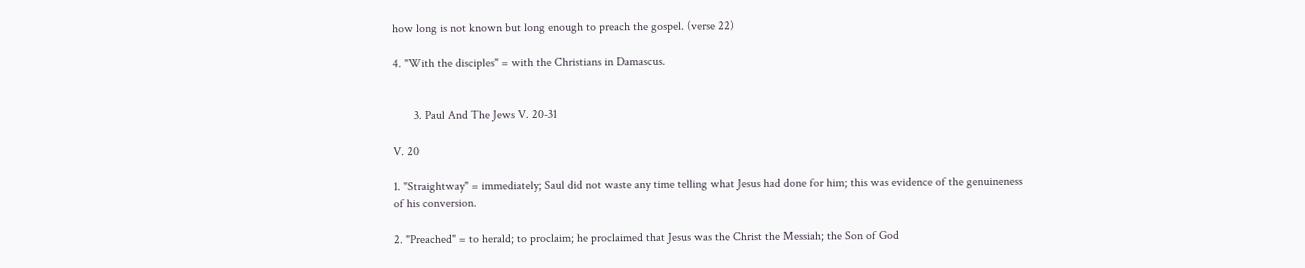how long is not known but long enough to preach the gospel. (verse 22)

4. "With the disciples" = with the Christians in Damascus.


       3. Paul And The Jews V. 20-31

V. 20

1. "Straightway" = immediately; Saul did not waste any time telling what Jesus had done for him; this was evidence of the genuineness of his conversion.

2. "Preached" = to herald; to proclaim; he proclaimed that Jesus was the Christ the Messiah; the Son of God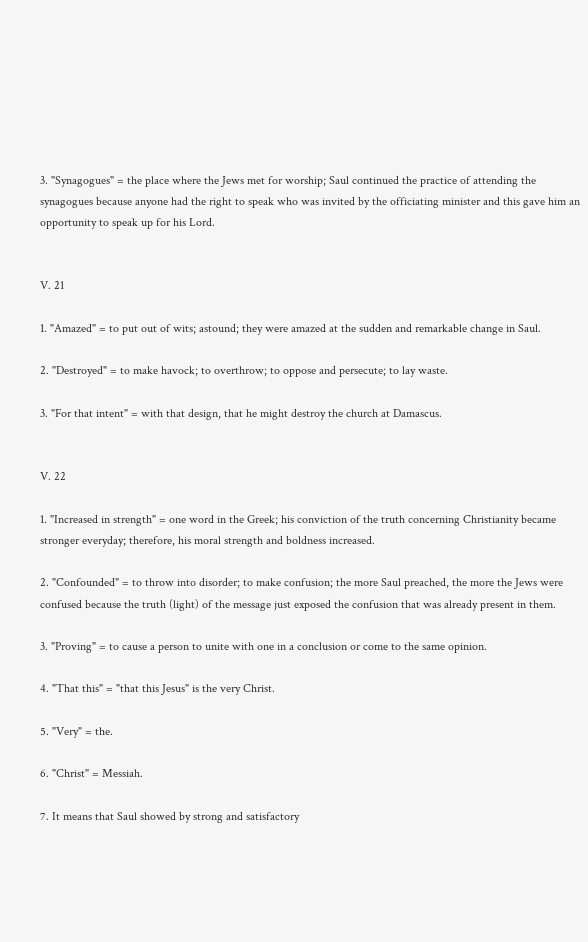3. "Synagogues" = the place where the Jews met for worship; Saul continued the practice of attending the synagogues because anyone had the right to speak who was invited by the officiating minister and this gave him an opportunity to speak up for his Lord.


V. 21

1. "Amazed" = to put out of wits; astound; they were amazed at the sudden and remarkable change in Saul.

2. "Destroyed" = to make havock; to overthrow; to oppose and persecute; to lay waste.

3. "For that intent" = with that design, that he might destroy the church at Damascus.


V. 22

1. "Increased in strength" = one word in the Greek; his conviction of the truth concerning Christianity became stronger everyday; therefore, his moral strength and boldness increased.

2. "Confounded" = to throw into disorder; to make confusion; the more Saul preached, the more the Jews were confused because the truth (light) of the message just exposed the confusion that was already present in them.

3. "Proving" = to cause a person to unite with one in a conclusion or come to the same opinion.

4. "That this" = "that this Jesus" is the very Christ.

5. "Very" = the.

6. "Christ" = Messiah.

7. It means that Saul showed by strong and satisfactory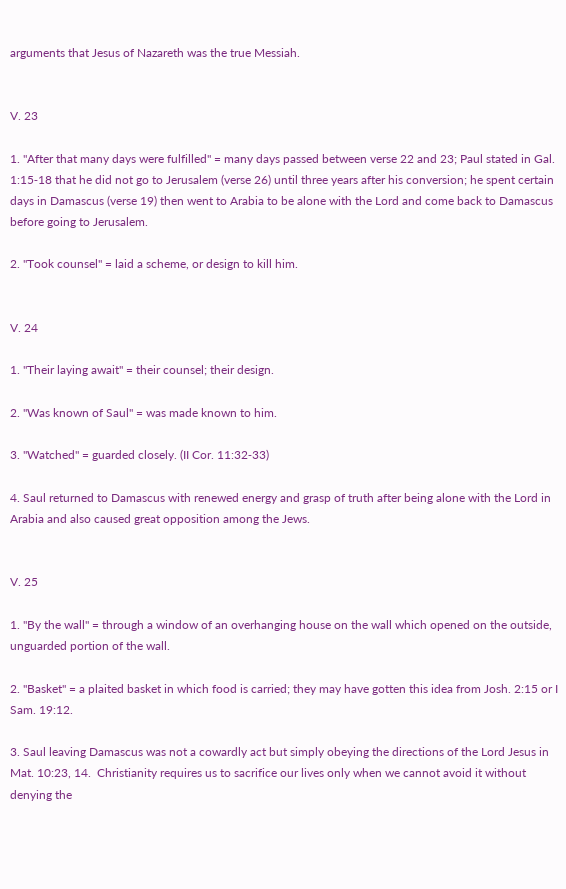arguments that Jesus of Nazareth was the true Messiah.


V. 23

1. "After that many days were fulfilled" = many days passed between verse 22 and 23; Paul stated in Gal. 1:15‑18 that he did not go to Jerusalem (verse 26) until three years after his conversion; he spent certain days in Damascus (verse 19) then went to Arabia to be alone with the Lord and come back to Damascus before going to Jerusalem.

2. "Took counsel" = laid a scheme, or design to kill him.


V. 24

1. "Their laying await" = their counsel; their design.

2. "Was known of Saul" = was made known to him.

3. "Watched" = guarded closely. (II Cor. 11:32‑33)

4. Saul returned to Damascus with renewed energy and grasp of truth after being alone with the Lord in Arabia and also caused great opposition among the Jews.


V. 25

1. "By the wall" = through a window of an overhanging house on the wall which opened on the outside, unguarded portion of the wall.

2. "Basket" = a plaited basket in which food is carried; they may have gotten this idea from Josh. 2:15 or I Sam. 19:12.

3. Saul leaving Damascus was not a cowardly act but simply obeying the directions of the Lord Jesus in Mat. 10:23, 14.  Christianity requires us to sacrifice our lives only when we cannot avoid it without denying the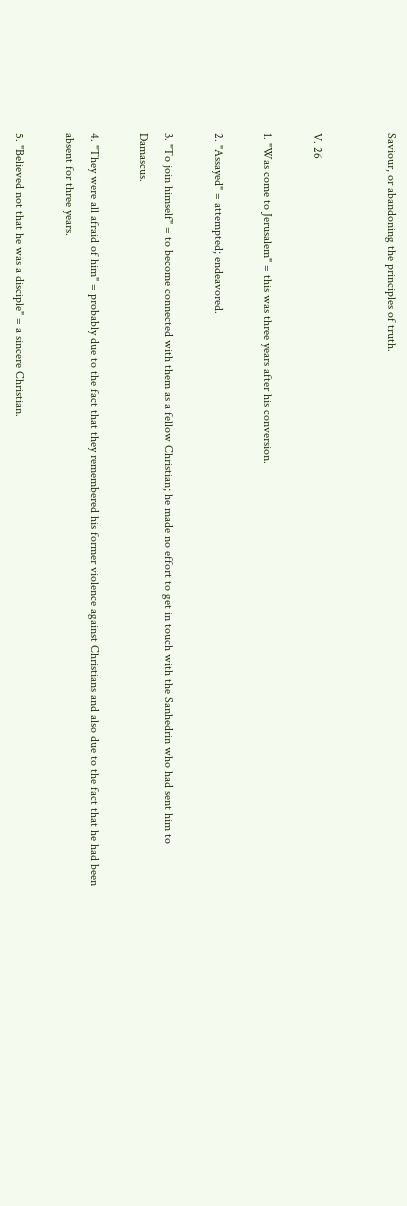Saviour, or abandoning the principles of truth.


V. 26

1. "Was come to Jerusalem" = this was three years after his conversion.

2. "Assayed" = attempted; endeavored.

3. "To join himself" = to become connected with them as a fellow Christian; he made no effort to get in touch with the Sanhedrin who had sent him to Damascus.

4. "They were all afraid of him" = probably due to the fact that they remembered his former violence against Christians and also due to the fact that he had been absent for three years.

5. "Believed not that he was a disciple" = a sincere Christian.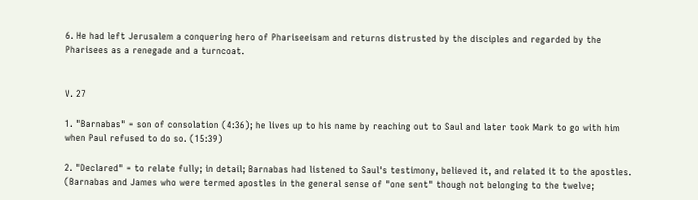6. He had left Jerusalem a conquering hero of Phariseeisam and returns distrusted by the disciples and regarded by the Pharisees as a renegade and a turncoat.


V. 27

1. "Barnabas" = son of consolation (4:36); he lives up to his name by reaching out to Saul and later took Mark to go with him when Paul refused to do so. (15:39)

2. "Declared" = to relate fully; in detail; Barnabas had listened to Saul's testimony, believed it, and related it to the apostles.  (Barnabas and James who were termed apostles in the general sense of "one sent" though not belonging to the twelve;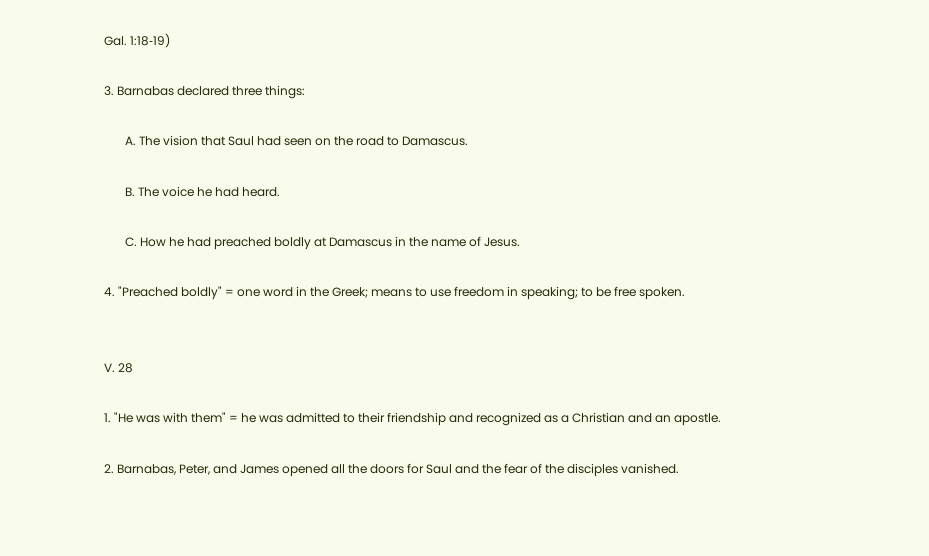Gal. 1:18‑19)

3. Barnabas declared three things:

       A. The vision that Saul had seen on the road to Damascus.

       B. The voice he had heard.

       C. How he had preached boldly at Damascus in the name of Jesus.

4. "Preached boldly" = one word in the Greek; means to use freedom in speaking; to be free spoken.


V. 28

1. "He was with them" = he was admitted to their friendship and recognized as a Christian and an apostle.

2. Barnabas, Peter, and James opened all the doors for Saul and the fear of the disciples vanished.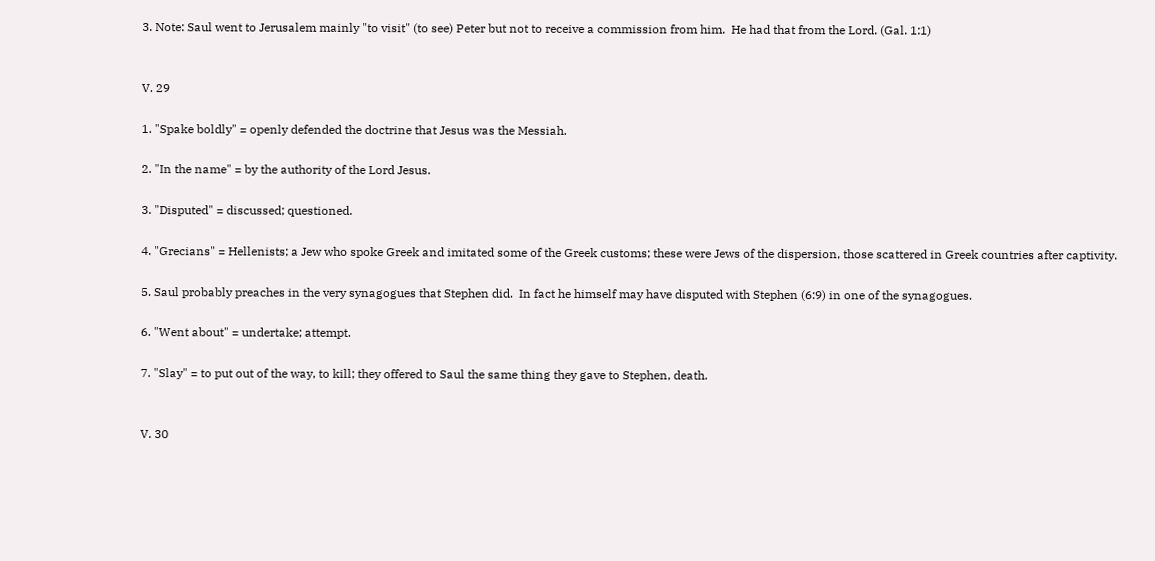3. Note: Saul went to Jerusalem mainly "to visit" (to see) Peter but not to receive a commission from him.  He had that from the Lord. (Gal. 1:1)


V. 29

1. "Spake boldly" = openly defended the doctrine that Jesus was the Messiah.

2. "In the name" = by the authority of the Lord Jesus.

3. "Disputed" = discussed; questioned.

4. "Grecians" = Hellenists; a Jew who spoke Greek and imitated some of the Greek customs; these were Jews of the dispersion, those scattered in Greek countries after captivity.

5. Saul probably preaches in the very synagogues that Stephen did.  In fact he himself may have disputed with Stephen (6:9) in one of the synagogues.

6. "Went about" = undertake; attempt.

7. "Slay" = to put out of the way, to kill; they offered to Saul the same thing they gave to Stephen, death.


V. 30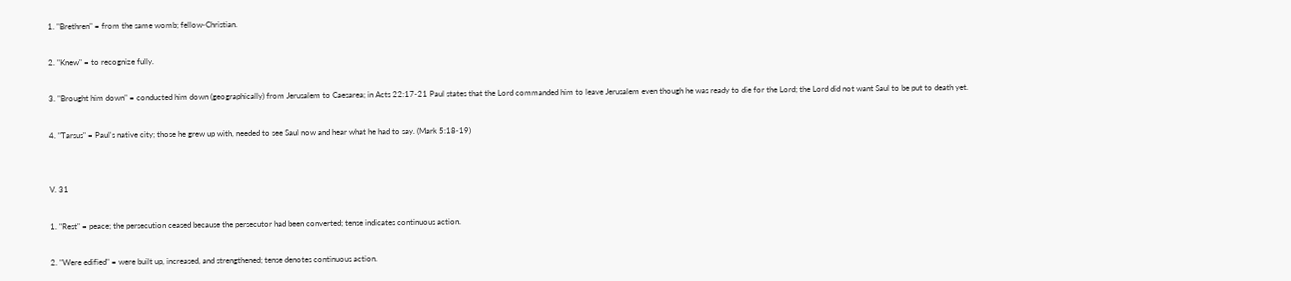1. "Brethren" = from the same womb; fellow‑Christian.

2. "Knew" = to recognize fully.

3. "Brought him down" = conducted him down (geographically) from Jerusalem to Caesarea; in Acts 22:17‑21 Paul states that the Lord commanded him to leave Jerusalem even though he was ready to die for the Lord; the Lord did not want Saul to be put to death yet.

4. "Tarsus" = Paul's native city; those he grew up with, needed to see Saul now and hear what he had to say. (Mark 5:18‑19)


V. 31

1. "Rest" = peace; the persecution ceased because the persecutor had been converted; tense indicates continuous action.

2. "Were edified" = were built up, increased, and strengthened; tense denotes continuous action.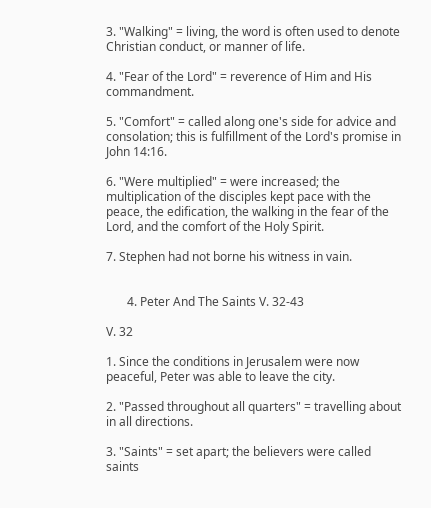3. "Walking" = living, the word is often used to denote Christian conduct, or manner of life.

4. "Fear of the Lord" = reverence of Him and His commandment.

5. "Comfort" = called along one's side for advice and consolation; this is fulfillment of the Lord's promise in John 14:16.

6. "Were multiplied" = were increased; the multiplication of the disciples kept pace with the peace, the edification, the walking in the fear of the Lord, and the comfort of the Holy Spirit.

7. Stephen had not borne his witness in vain.


       4. Peter And The Saints V. 32-43

V. 32

1. Since the conditions in Jerusalem were now peaceful, Peter was able to leave the city.

2. "Passed throughout all quarters" = travelling about in all directions.

3. "Saints" = set apart; the believers were called saints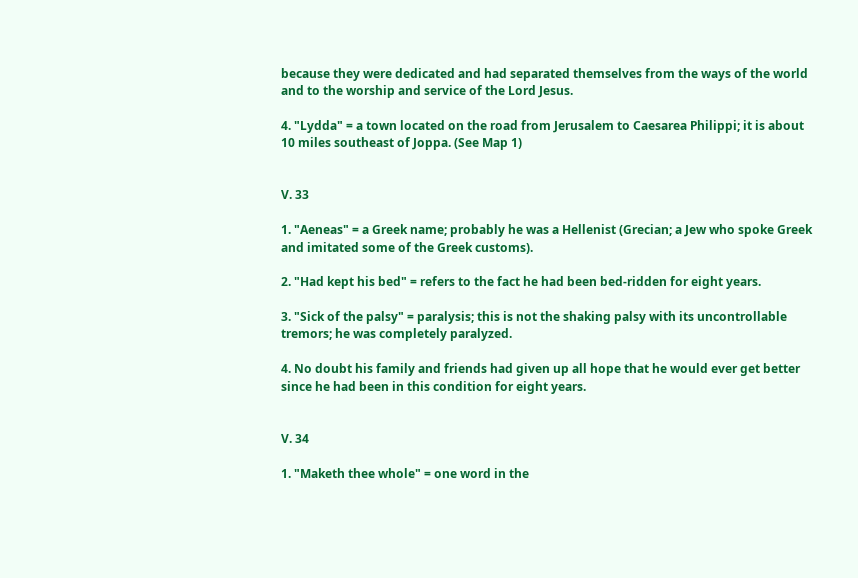because they were dedicated and had separated themselves from the ways of the world and to the worship and service of the Lord Jesus.

4. "Lydda" = a town located on the road from Jerusalem to Caesarea Philippi; it is about 10 miles southeast of Joppa. (See Map 1)


V. 33

1. "Aeneas" = a Greek name; probably he was a Hellenist (Grecian; a Jew who spoke Greek and imitated some of the Greek customs).

2. "Had kept his bed" = refers to the fact he had been bed‑ridden for eight years.

3. "Sick of the palsy" = paralysis; this is not the shaking palsy with its uncontrollable tremors; he was completely paralyzed.

4. No doubt his family and friends had given up all hope that he would ever get better since he had been in this condition for eight years.


V. 34

1. "Maketh thee whole" = one word in the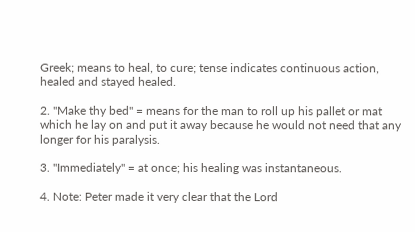Greek; means to heal, to cure; tense indicates continuous action, healed and stayed healed.

2. "Make thy bed" = means for the man to roll up his pallet or mat which he lay on and put it away because he would not need that any longer for his paralysis.

3. "Immediately" = at once; his healing was instantaneous.

4. Note: Peter made it very clear that the Lord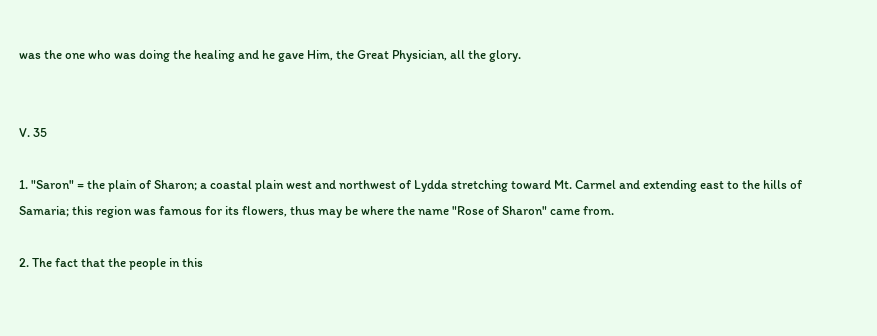was the one who was doing the healing and he gave Him, the Great Physician, all the glory.


V. 35

1. "Saron" = the plain of Sharon; a coastal plain west and northwest of Lydda stretching toward Mt. Carmel and extending east to the hills of Samaria; this region was famous for its flowers, thus may be where the name "Rose of Sharon" came from.

2. The fact that the people in this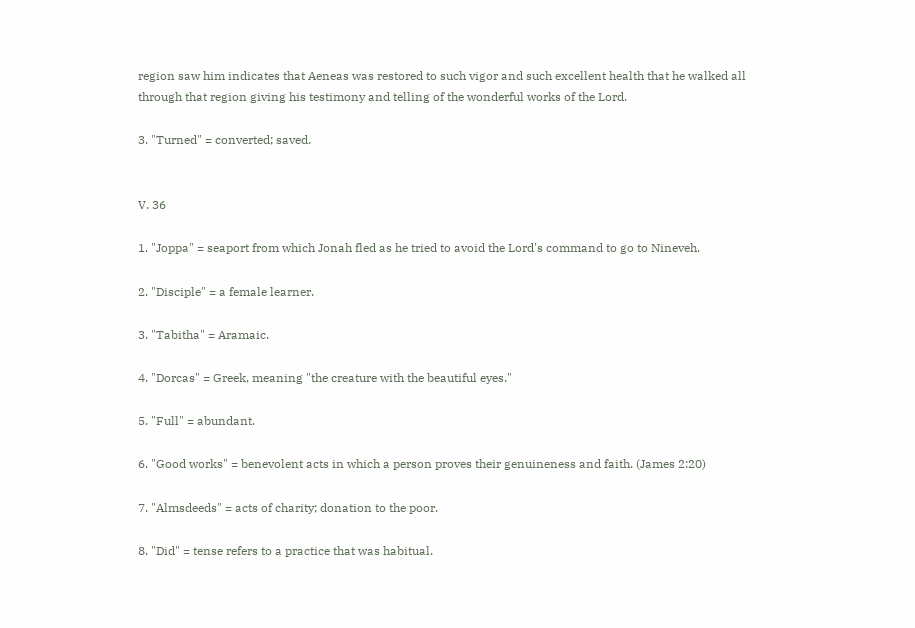region saw him indicates that Aeneas was restored to such vigor and such excellent health that he walked all through that region giving his testimony and telling of the wonderful works of the Lord.

3. "Turned" = converted; saved.


V. 36

1. "Joppa" = seaport from which Jonah fled as he tried to avoid the Lord's command to go to Nineveh.

2. "Disciple" = a female learner.

3. "Tabitha" = Aramaic.

4. "Dorcas" = Greek, meaning "the creature with the beautiful eyes."

5. "Full" = abundant.

6. "Good works" = benevolent acts in which a person proves their genuineness and faith. (James 2:20)

7. "Almsdeeds" = acts of charity; donation to the poor.

8. "Did" = tense refers to a practice that was habitual.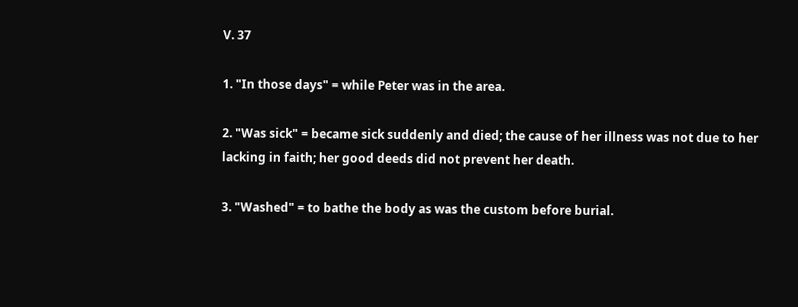V. 37

1. "In those days" = while Peter was in the area.

2. "Was sick" = became sick suddenly and died; the cause of her illness was not due to her lacking in faith; her good deeds did not prevent her death.

3. "Washed" = to bathe the body as was the custom before burial.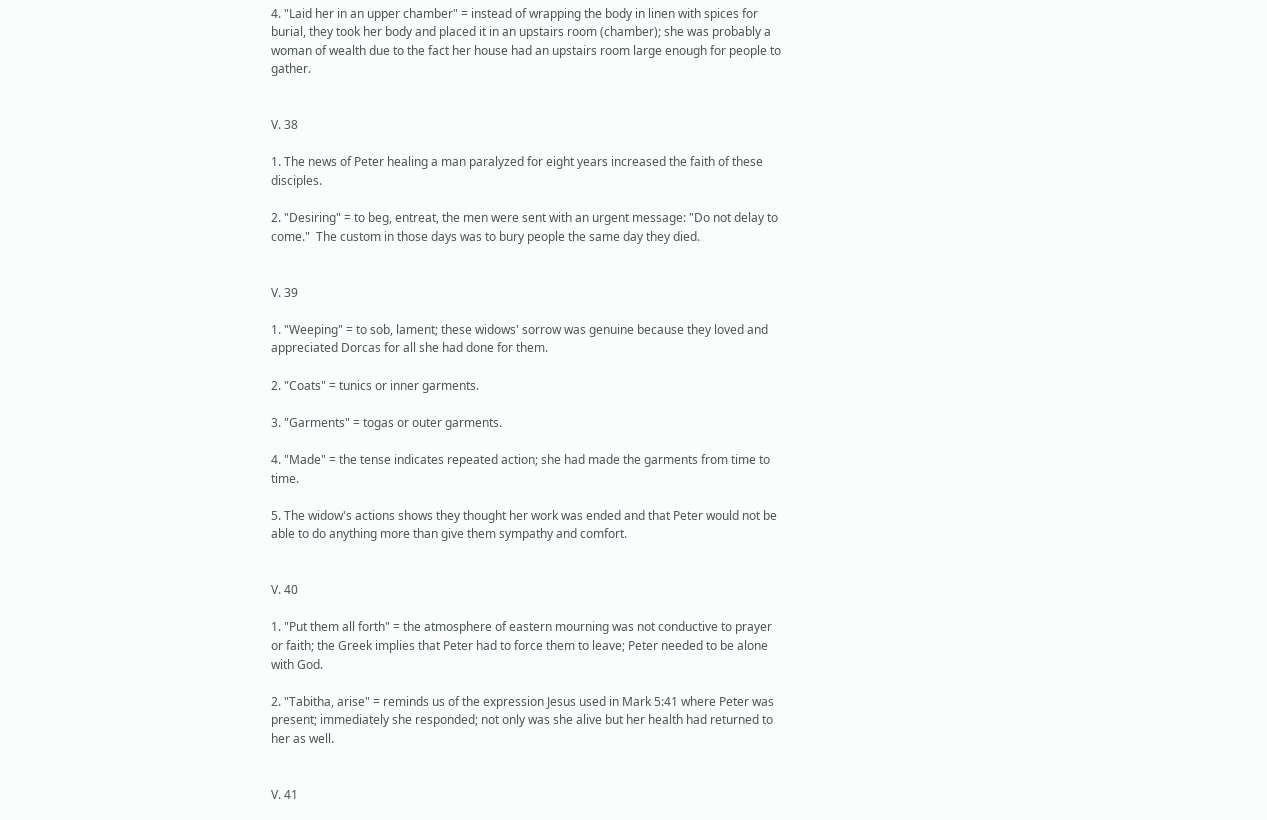4. "Laid her in an upper chamber" = instead of wrapping the body in linen with spices for burial, they took her body and placed it in an upstairs room (chamber); she was probably a woman of wealth due to the fact her house had an upstairs room large enough for people to gather.


V. 38

1. The news of Peter healing a man paralyzed for eight years increased the faith of these disciples.

2. "Desiring" = to beg, entreat, the men were sent with an urgent message: "Do not delay to come."  The custom in those days was to bury people the same day they died.


V. 39

1. "Weeping" = to sob, lament; these widows' sorrow was genuine because they loved and appreciated Dorcas for all she had done for them.

2. "Coats" = tunics or inner garments.

3. "Garments" = togas or outer garments.

4. "Made" = the tense indicates repeated action; she had made the garments from time to time.

5. The widow's actions shows they thought her work was ended and that Peter would not be able to do anything more than give them sympathy and comfort.


V. 40

1. "Put them all forth" = the atmosphere of eastern mourning was not conductive to prayer or faith; the Greek implies that Peter had to force them to leave; Peter needed to be alone with God.

2. "Tabitha, arise" = reminds us of the expression Jesus used in Mark 5:41 where Peter was present; immediately she responded; not only was she alive but her health had returned to her as well.


V. 41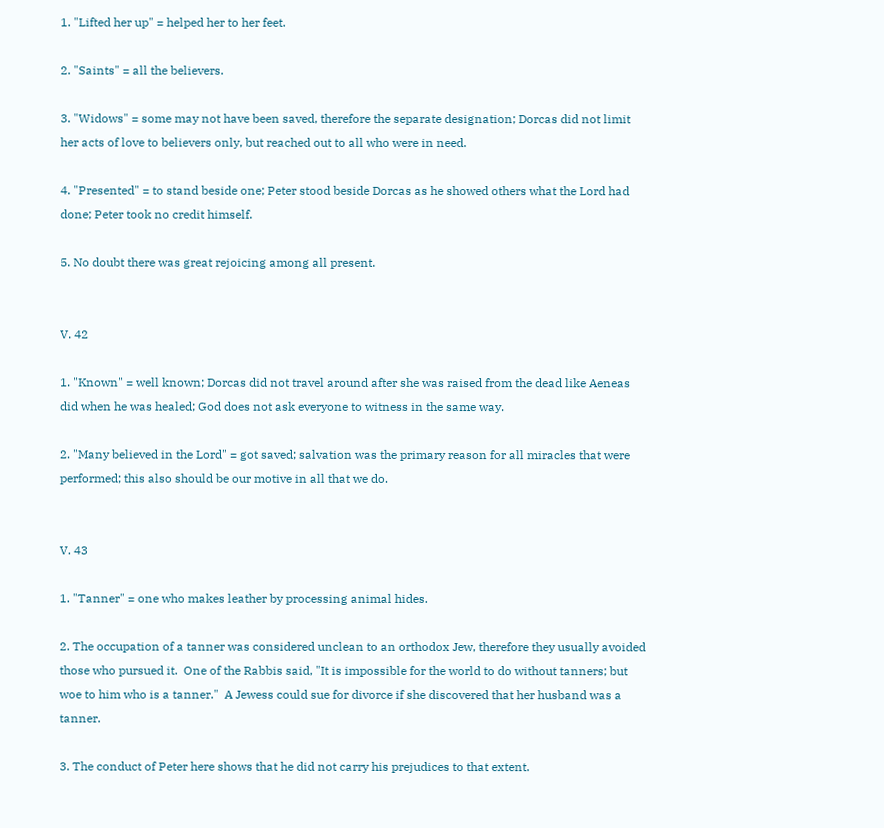1. "Lifted her up" = helped her to her feet.

2. "Saints" = all the believers.

3. "Widows" = some may not have been saved, therefore the separate designation; Dorcas did not limit her acts of love to believers only, but reached out to all who were in need.

4. "Presented" = to stand beside one; Peter stood beside Dorcas as he showed others what the Lord had done; Peter took no credit himself.

5. No doubt there was great rejoicing among all present.


V. 42

1. "Known" = well known; Dorcas did not travel around after she was raised from the dead like Aeneas did when he was healed; God does not ask everyone to witness in the same way.

2. "Many believed in the Lord" = got saved; salvation was the primary reason for all miracles that were performed; this also should be our motive in all that we do.


V. 43

1. "Tanner" = one who makes leather by processing animal hides.

2. The occupation of a tanner was considered unclean to an orthodox Jew, therefore they usually avoided those who pursued it.  One of the Rabbis said, "It is impossible for the world to do without tanners; but woe to him who is a tanner."  A Jewess could sue for divorce if she discovered that her husband was a tanner.

3. The conduct of Peter here shows that he did not carry his prejudices to that extent.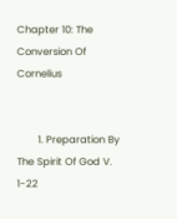Chapter 10: The Conversion Of Cornelius


       1. Preparation By The Spirit Of God V. 1-22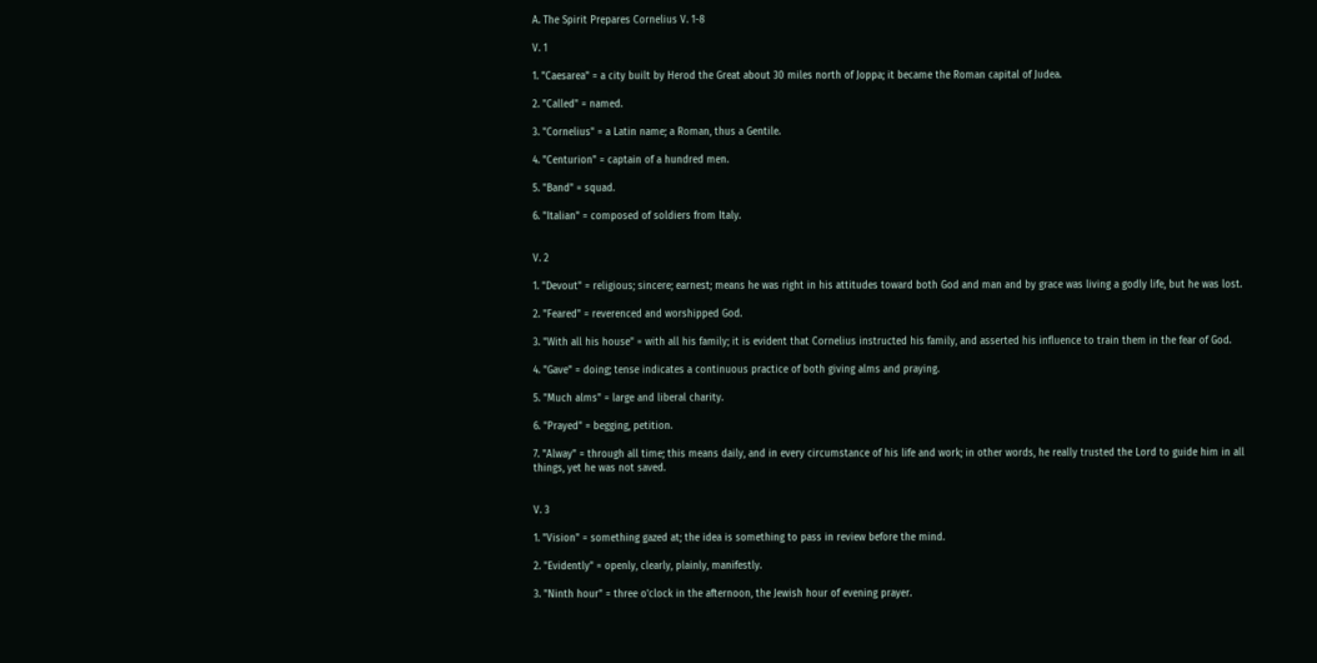A. The Spirit Prepares Cornelius V. 1-8

V. 1

1. "Caesarea" = a city built by Herod the Great about 30 miles north of Joppa; it became the Roman capital of Judea.

2. "Called" = named.

3. "Cornelius" = a Latin name; a Roman, thus a Gentile.

4. "Centurion" = captain of a hundred men.

5. "Band" = squad.

6. "Italian" = composed of soldiers from Italy.


V. 2

1. "Devout" = religious; sincere; earnest; means he was right in his attitudes toward both God and man and by grace was living a godly life, but he was lost.

2. "Feared" = reverenced and worshipped God.

3. "With all his house" = with all his family; it is evident that Cornelius instructed his family, and asserted his influence to train them in the fear of God.

4. "Gave" = doing; tense indicates a continuous practice of both giving alms and praying.

5. "Much alms" = large and liberal charity.

6. "Prayed" = begging, petition.

7. "Alway" = through all time; this means daily, and in every circumstance of his life and work; in other words, he really trusted the Lord to guide him in all things, yet he was not saved.


V. 3

1. "Vision" = something gazed at; the idea is something to pass in review before the mind.

2. "Evidently" = openly, clearly, plainly, manifestly.

3. "Ninth hour" = three o'clock in the afternoon, the Jewish hour of evening prayer.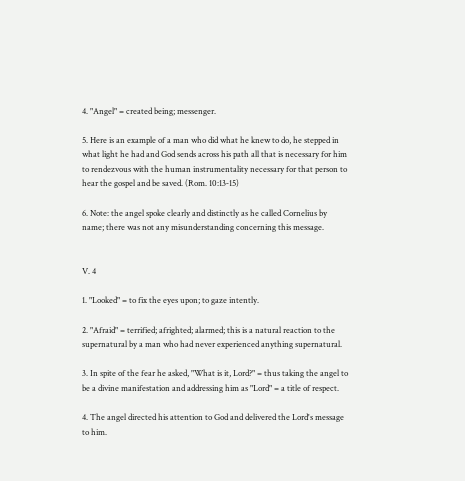4. "Angel" = created being; messenger.

5. Here is an example of a man who did what he knew to do, he stepped in what light he had and God sends across his path all that is necessary for him to rendezvous with the human instrumentality necessary for that person to hear the gospel and be saved. (Rom. 10:13‑15)

6. Note: the angel spoke clearly and distinctly as he called Cornelius by name; there was not any misunderstanding concerning this message.


V. 4

1. "Looked" = to fix the eyes upon; to gaze intently.

2. "Afraid" = terrified; afrighted; alarmed; this is a natural reaction to the supernatural by a man who had never experienced anything supernatural.

3. In spite of the fear he asked, "What is it, Lord?" = thus taking the angel to be a divine manifestation and addressing him as "Lord" = a title of respect.

4. The angel directed his attention to God and delivered the Lord's message to him.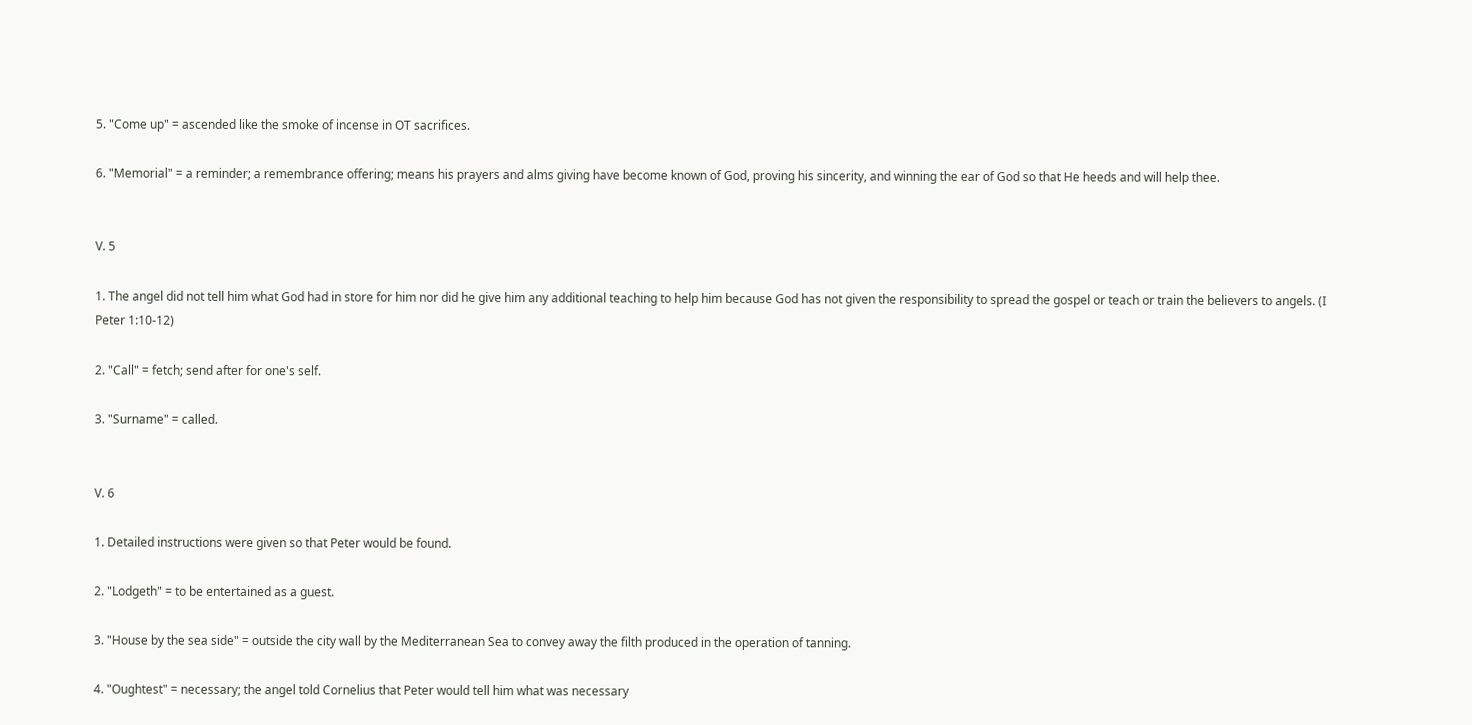5. "Come up" = ascended like the smoke of incense in OT sacrifices.

6. "Memorial" = a reminder; a remembrance offering; means his prayers and alms giving have become known of God, proving his sincerity, and winning the ear of God so that He heeds and will help thee.


V. 5

1. The angel did not tell him what God had in store for him nor did he give him any additional teaching to help him because God has not given the responsibility to spread the gospel or teach or train the believers to angels. (I Peter 1:10‑12)

2. "Call" = fetch; send after for one's self.

3. "Surname" = called.


V. 6

1. Detailed instructions were given so that Peter would be found.

2. "Lodgeth" = to be entertained as a guest.

3. "House by the sea side" = outside the city wall by the Mediterranean Sea to convey away the filth produced in the operation of tanning.

4. "Oughtest" = necessary; the angel told Cornelius that Peter would tell him what was necessary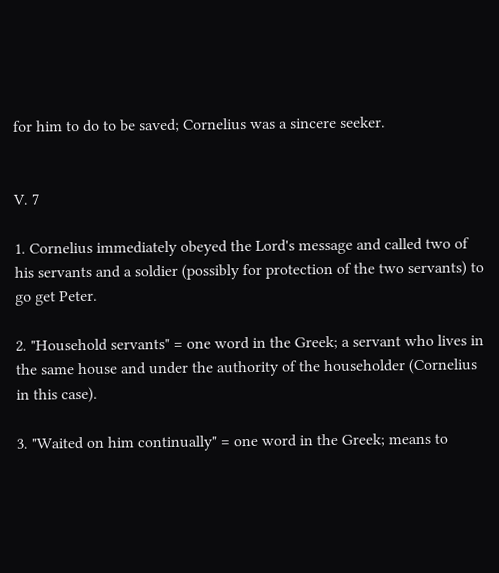for him to do to be saved; Cornelius was a sincere seeker.


V. 7

1. Cornelius immediately obeyed the Lord's message and called two of his servants and a soldier (possibly for protection of the two servants) to go get Peter.

2. "Household servants" = one word in the Greek; a servant who lives in the same house and under the authority of the householder (Cornelius in this case).

3. "Waited on him continually" = one word in the Greek; means to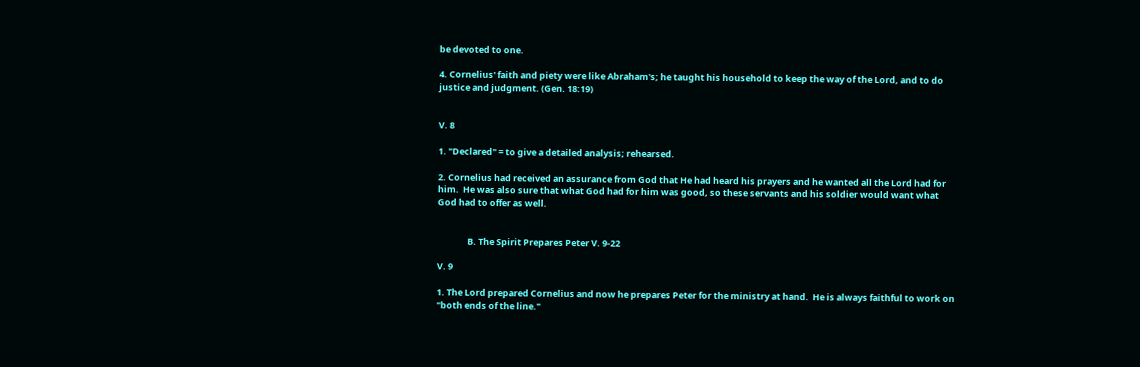be devoted to one.

4. Cornelius' faith and piety were like Abraham's; he taught his household to keep the way of the Lord, and to do justice and judgment. (Gen. 18:19)


V. 8

1. "Declared" = to give a detailed analysis; rehearsed.

2. Cornelius had received an assurance from God that He had heard his prayers and he wanted all the Lord had for him.  He was also sure that what God had for him was good, so these servants and his soldier would want what God had to offer as well.


               B. The Spirit Prepares Peter V. 9-22

V. 9

1. The Lord prepared Cornelius and now he prepares Peter for the ministry at hand.  He is always faithful to work on "both ends of the line."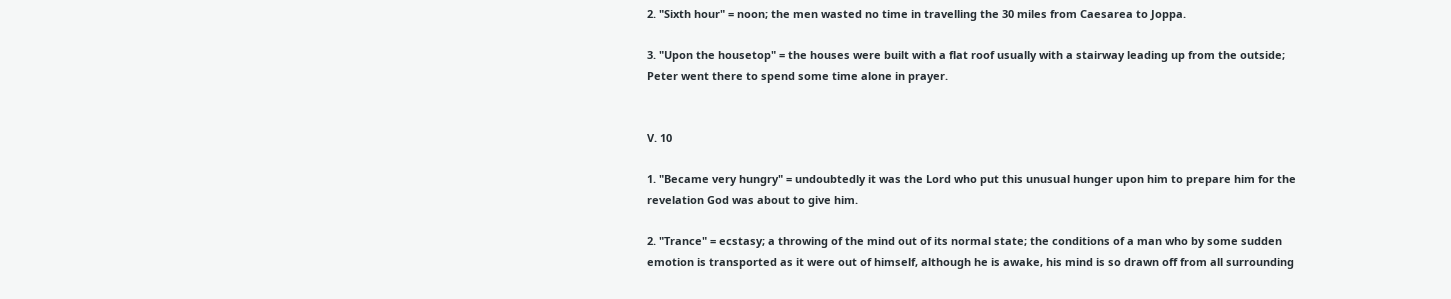2. "Sixth hour" = noon; the men wasted no time in travelling the 30 miles from Caesarea to Joppa.

3. "Upon the housetop" = the houses were built with a flat roof usually with a stairway leading up from the outside; Peter went there to spend some time alone in prayer.


V. 10

1. "Became very hungry" = undoubtedly it was the Lord who put this unusual hunger upon him to prepare him for the revelation God was about to give him.

2. "Trance" = ecstasy; a throwing of the mind out of its normal state; the conditions of a man who by some sudden emotion is transported as it were out of himself, although he is awake, his mind is so drawn off from all surrounding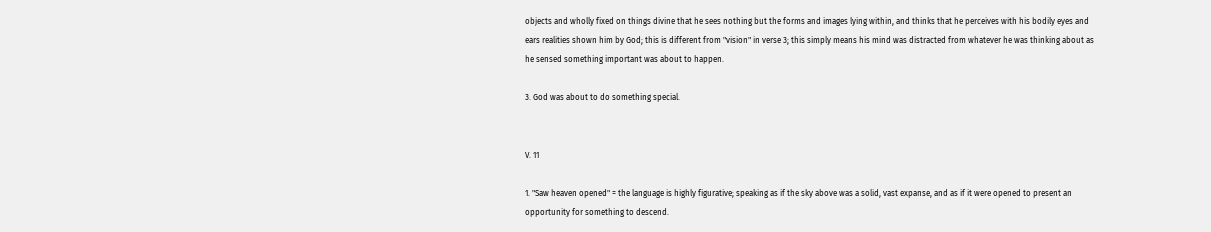objects and wholly fixed on things divine that he sees nothing but the forms and images lying within, and thinks that he perceives with his bodily eyes and ears realities shown him by God; this is different from "vision" in verse 3; this simply means his mind was distracted from whatever he was thinking about as he sensed something important was about to happen.

3. God was about to do something special.


V. 11

1. "Saw heaven opened" = the language is highly figurative; speaking as if the sky above was a solid, vast expanse, and as if it were opened to present an opportunity for something to descend.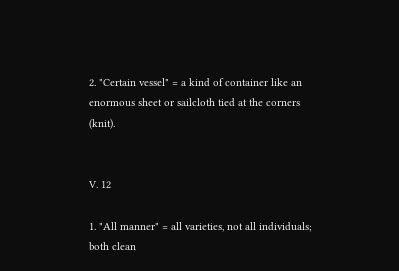2. "Certain vessel" = a kind of container like an enormous sheet or sailcloth tied at the corners (knit).


V. 12

1. "All manner" = all varieties, not all individuals; both clean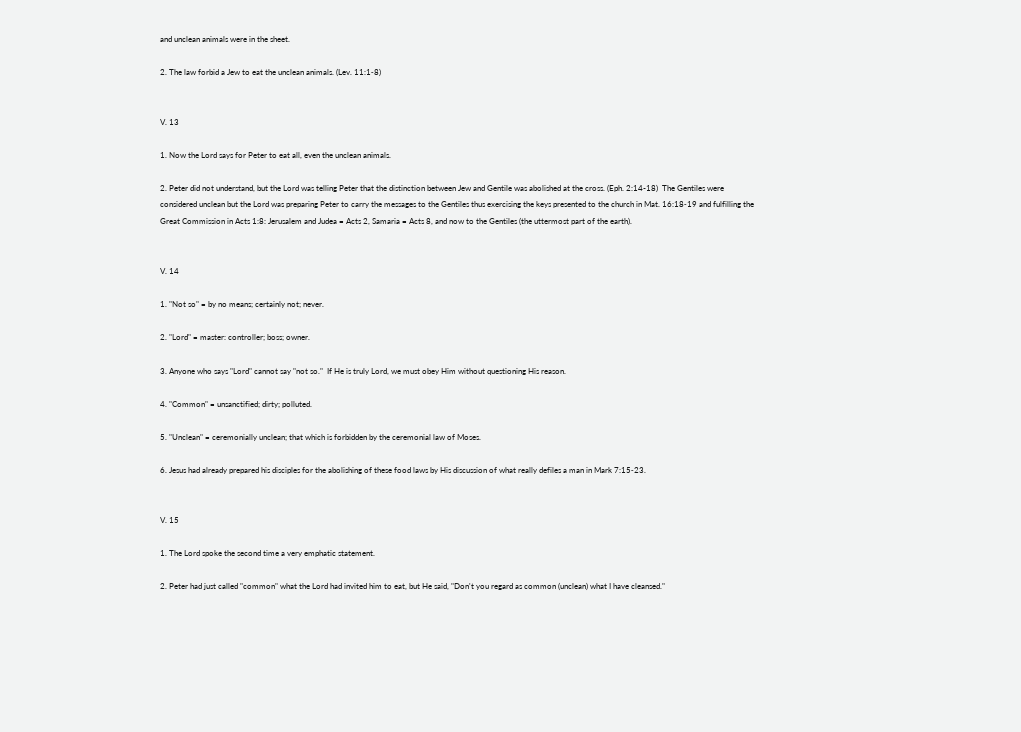and unclean animals were in the sheet.

2. The law forbid a Jew to eat the unclean animals. (Lev. 11:1‑8)


V. 13

1. Now the Lord says for Peter to eat all, even the unclean animals.

2. Peter did not understand, but the Lord was telling Peter that the distinction between Jew and Gentile was abolished at the cross. (Eph. 2:14-18)  The Gentiles were considered unclean but the Lord was preparing Peter to carry the messages to the Gentiles thus exercising the keys presented to the church in Mat. 16:18‑19 and fulfilling the Great Commission in Acts 1:8: Jerusalem and Judea = Acts 2, Samaria = Acts 8, and now to the Gentiles (the uttermost part of the earth).


V. 14

1. "Not so" = by no means; certainly not; never.

2. "Lord" = master: controller; boss; owner.

3. Anyone who says "Lord" cannot say "not so."  If He is truly Lord, we must obey Him without questioning His reason.

4. "Common" = unsanctified; dirty; polluted.

5. "Unclean" = ceremonially unclean; that which is forbidden by the ceremonial law of Moses.

6. Jesus had already prepared his disciples for the abolishing of these food laws by His discussion of what really defiles a man in Mark 7:15‑23.


V. 15

1. The Lord spoke the second time a very emphatic statement.

2. Peter had just called "common" what the Lord had invited him to eat, but He said, "Don't you regard as common (unclean) what I have cleansed."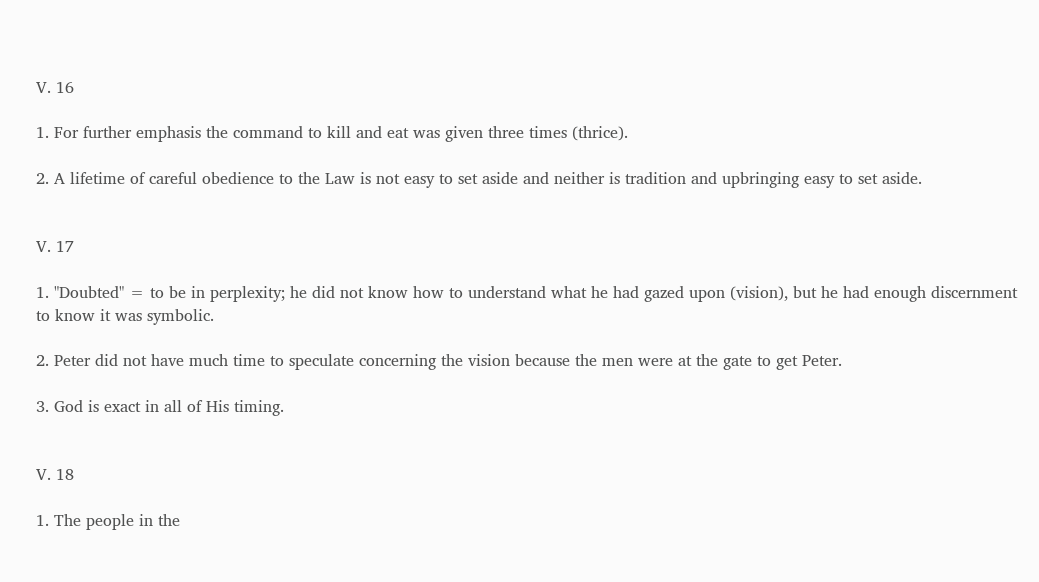V. 16

1. For further emphasis the command to kill and eat was given three times (thrice).

2. A lifetime of careful obedience to the Law is not easy to set aside and neither is tradition and upbringing easy to set aside.


V. 17

1. "Doubted" = to be in perplexity; he did not know how to understand what he had gazed upon (vision), but he had enough discernment to know it was symbolic.

2. Peter did not have much time to speculate concerning the vision because the men were at the gate to get Peter.

3. God is exact in all of His timing.


V. 18

1. The people in the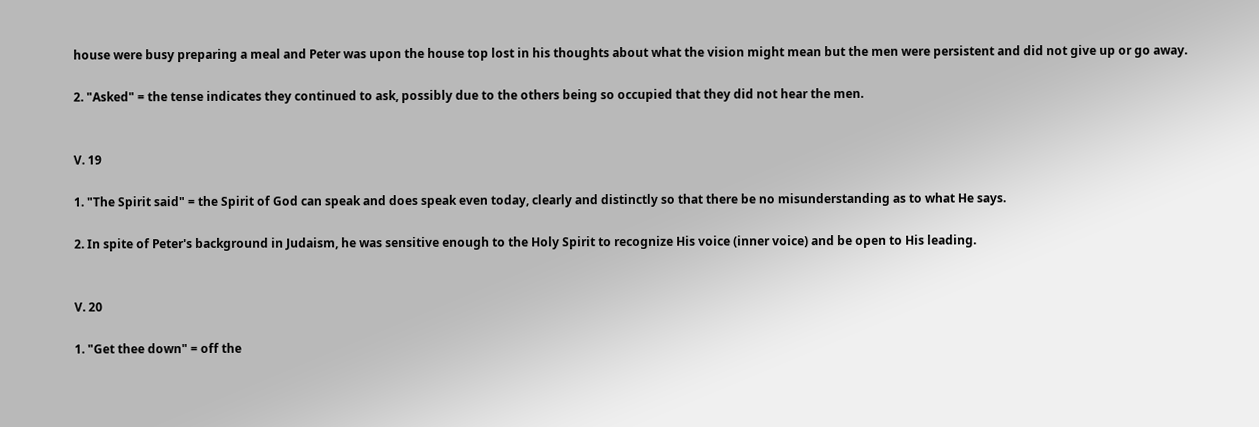house were busy preparing a meal and Peter was upon the house top lost in his thoughts about what the vision might mean but the men were persistent and did not give up or go away.

2. "Asked" = the tense indicates they continued to ask, possibly due to the others being so occupied that they did not hear the men.


V. 19

1. "The Spirit said" = the Spirit of God can speak and does speak even today, clearly and distinctly so that there be no misunderstanding as to what He says.

2. In spite of Peter's background in Judaism, he was sensitive enough to the Holy Spirit to recognize His voice (inner voice) and be open to His leading.


V. 20

1. "Get thee down" = off the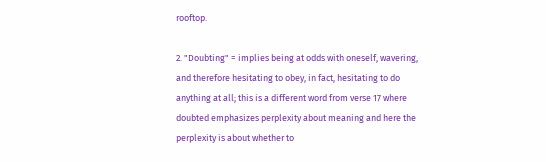rooftop.

2. "Doubting" = implies being at odds with oneself, wavering, and therefore hesitating to obey, in fact, hesitating to do anything at all; this is a different word from verse 17 where doubted emphasizes perplexity about meaning and here the perplexity is about whether to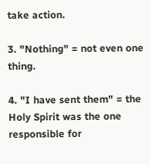take action.

3. "Nothing" = not even one thing.

4. "I have sent them" = the Holy Spirit was the one responsible for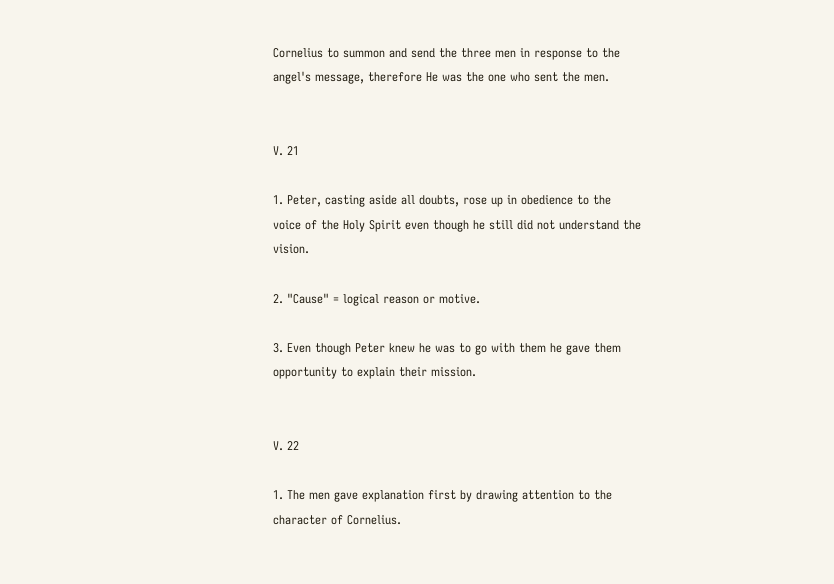Cornelius to summon and send the three men in response to the angel's message, therefore He was the one who sent the men.


V. 21

1. Peter, casting aside all doubts, rose up in obedience to the voice of the Holy Spirit even though he still did not understand the vision.

2. "Cause" = logical reason or motive.

3. Even though Peter knew he was to go with them he gave them opportunity to explain their mission.


V. 22

1. The men gave explanation first by drawing attention to the character of Cornelius.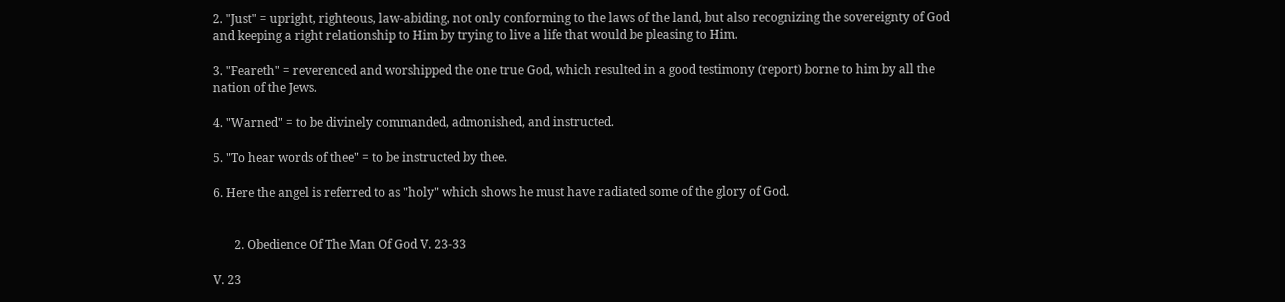2. "Just" = upright, righteous, law‑abiding, not only conforming to the laws of the land, but also recognizing the sovereignty of God and keeping a right relationship to Him by trying to live a life that would be pleasing to Him.

3. "Feareth" = reverenced and worshipped the one true God, which resulted in a good testimony (report) borne to him by all the nation of the Jews.

4. "Warned" = to be divinely commanded, admonished, and instructed.

5. "To hear words of thee" = to be instructed by thee.

6. Here the angel is referred to as "holy" which shows he must have radiated some of the glory of God.


       2. Obedience Of The Man Of God V. 23-33

V. 23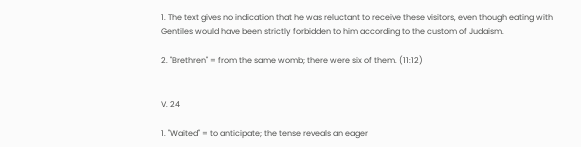1. The text gives no indication that he was reluctant to receive these visitors, even though eating with Gentiles would have been strictly forbidden to him according to the custom of Judaism.

2. "Brethren" = from the same womb; there were six of them. (11:12)


V. 24

1. "Waited" = to anticipate; the tense reveals an eager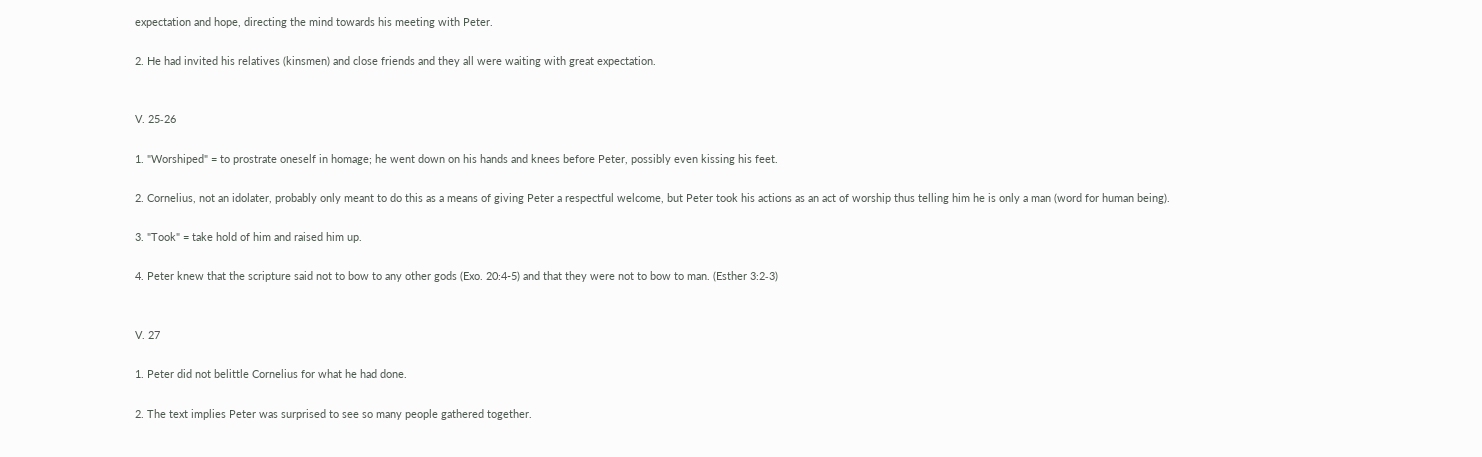expectation and hope, directing the mind towards his meeting with Peter.

2. He had invited his relatives (kinsmen) and close friends and they all were waiting with great expectation.


V. 25‑26

1. "Worshiped" = to prostrate oneself in homage; he went down on his hands and knees before Peter, possibly even kissing his feet.

2. Cornelius, not an idolater, probably only meant to do this as a means of giving Peter a respectful welcome, but Peter took his actions as an act of worship thus telling him he is only a man (word for human being).

3. "Took" = take hold of him and raised him up.

4. Peter knew that the scripture said not to bow to any other gods (Exo. 20:4-5) and that they were not to bow to man. (Esther 3:2‑3)


V. 27

1. Peter did not belittle Cornelius for what he had done.

2. The text implies Peter was surprised to see so many people gathered together.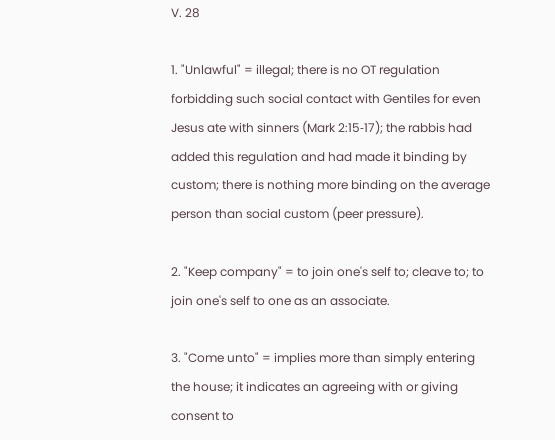V. 28

1. "Unlawful" = illegal; there is no OT regulation forbidding such social contact with Gentiles for even Jesus ate with sinners (Mark 2:15‑17); the rabbis had added this regulation and had made it binding by custom; there is nothing more binding on the average person than social custom (peer pressure).

2. "Keep company" = to join one's self to; cleave to; to join one's self to one as an associate.

3. "Come unto" = implies more than simply entering the house; it indicates an agreeing with or giving consent to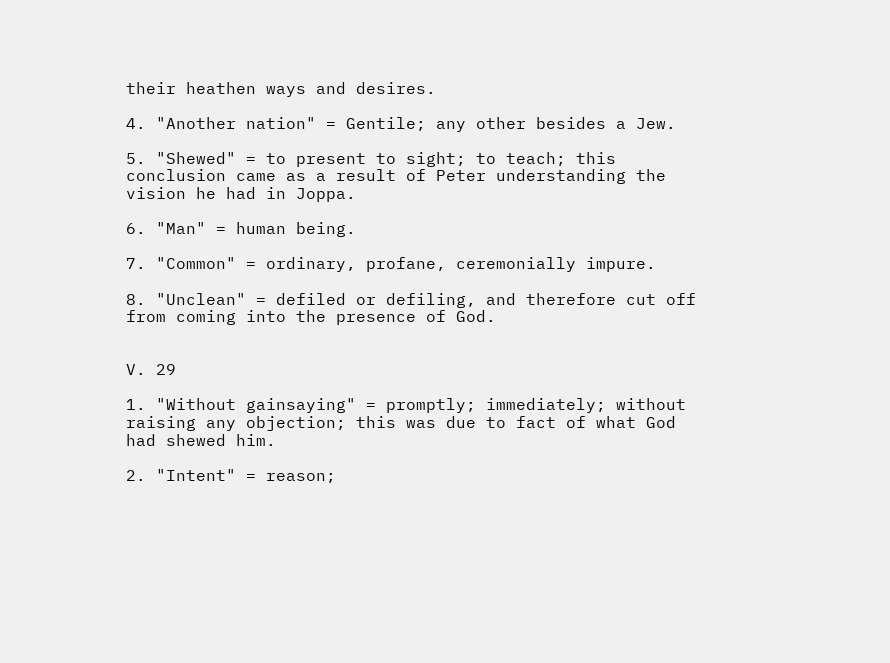their heathen ways and desires.

4. "Another nation" = Gentile; any other besides a Jew.

5. "Shewed" = to present to sight; to teach; this conclusion came as a result of Peter understanding the vision he had in Joppa.

6. "Man" = human being.

7. "Common" = ordinary, profane, ceremonially impure.

8. "Unclean" = defiled or defiling, and therefore cut off from coming into the presence of God.


V. 29

1. "Without gainsaying" = promptly; immediately; without raising any objection; this was due to fact of what God had shewed him.

2. "Intent" = reason;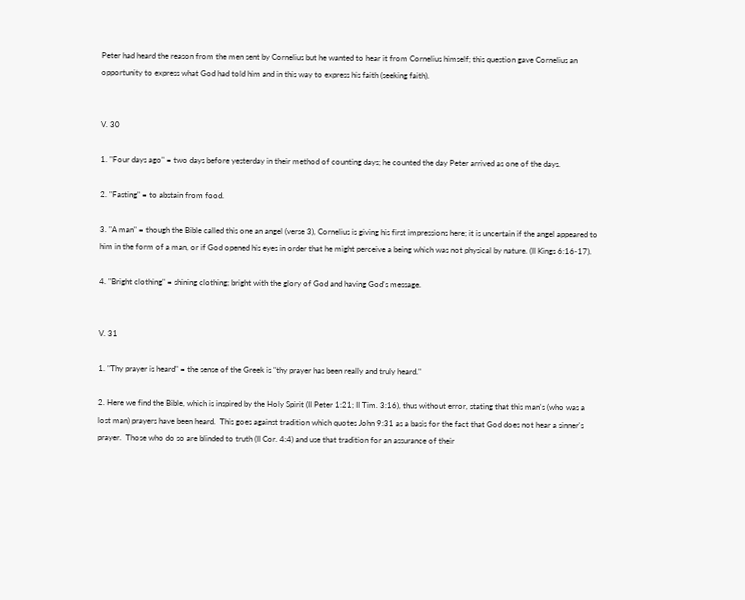Peter had heard the reason from the men sent by Cornelius but he wanted to hear it from Cornelius himself; this question gave Cornelius an opportunity to express what God had told him and in this way to express his faith (seeking faith).


V. 30

1. "Four days ago" = two days before yesterday in their method of counting days; he counted the day Peter arrived as one of the days.

2. "Fasting" = to abstain from food.

3. "A man" = though the Bible called this one an angel (verse 3), Cornelius is giving his first impressions here; it is uncertain if the angel appeared to him in the form of a man, or if God opened his eyes in order that he might perceive a being which was not physical by nature. (II Kings 6:16‑17).

4. "Bright clothing" = shining clothing; bright with the glory of God and having God's message.


V. 31

1. "Thy prayer is heard" = the sense of the Greek is "thy prayer has been really and truly heard."

2. Here we find the Bible, which is inspired by the Holy Spirit (II Peter 1:21; II Tim. 3:16), thus without error, stating that this man's (who was a lost man) prayers have been heard.  This goes against tradition which quotes John 9:31 as a basis for the fact that God does not hear a sinner's prayer.  Those who do so are blinded to truth (II Cor. 4:4) and use that tradition for an assurance of their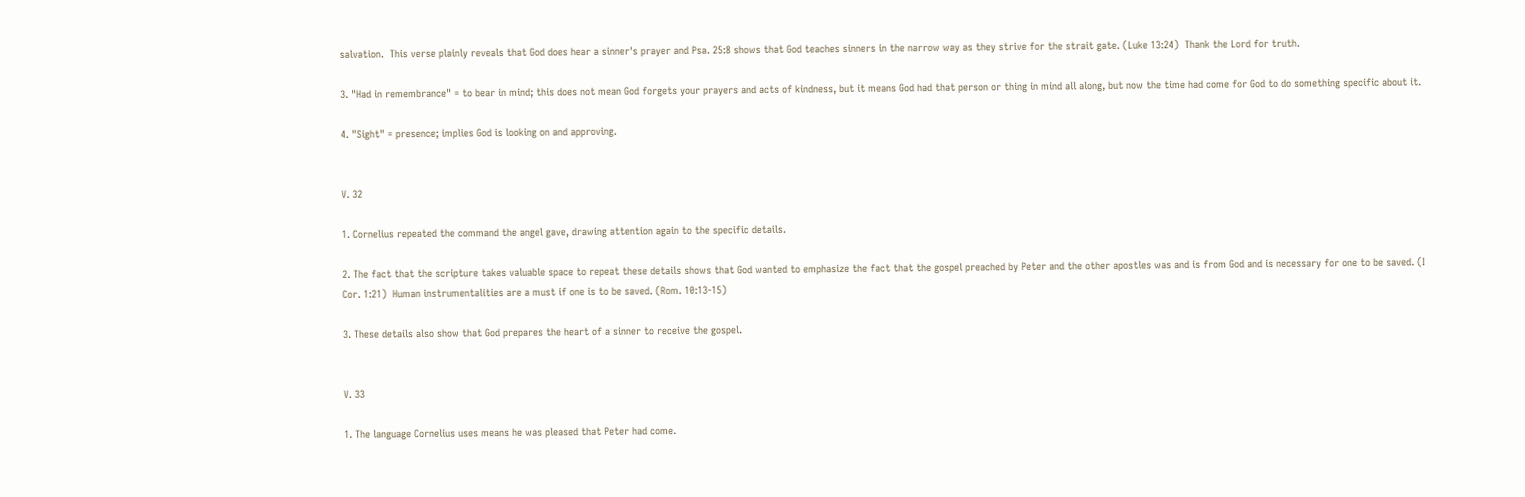salvation.  This verse plainly reveals that God does hear a sinner's prayer and Psa. 25:8 shows that God teaches sinners in the narrow way as they strive for the strait gate. (Luke 13:24)  Thank the Lord for truth.

3. "Had in remembrance" = to bear in mind; this does not mean God forgets your prayers and acts of kindness, but it means God had that person or thing in mind all along, but now the time had come for God to do something specific about it.

4. "Sight" = presence; implies God is looking on and approving.


V. 32

1. Cornelius repeated the command the angel gave, drawing attention again to the specific details.

2. The fact that the scripture takes valuable space to repeat these details shows that God wanted to emphasize the fact that the gospel preached by Peter and the other apostles was and is from God and is necessary for one to be saved. (I Cor. 1:21)  Human instrumentalities are a must if one is to be saved. (Rom. 10:13‑15)

3. These details also show that God prepares the heart of a sinner to receive the gospel.


V. 33

1. The language Cornelius uses means he was pleased that Peter had come.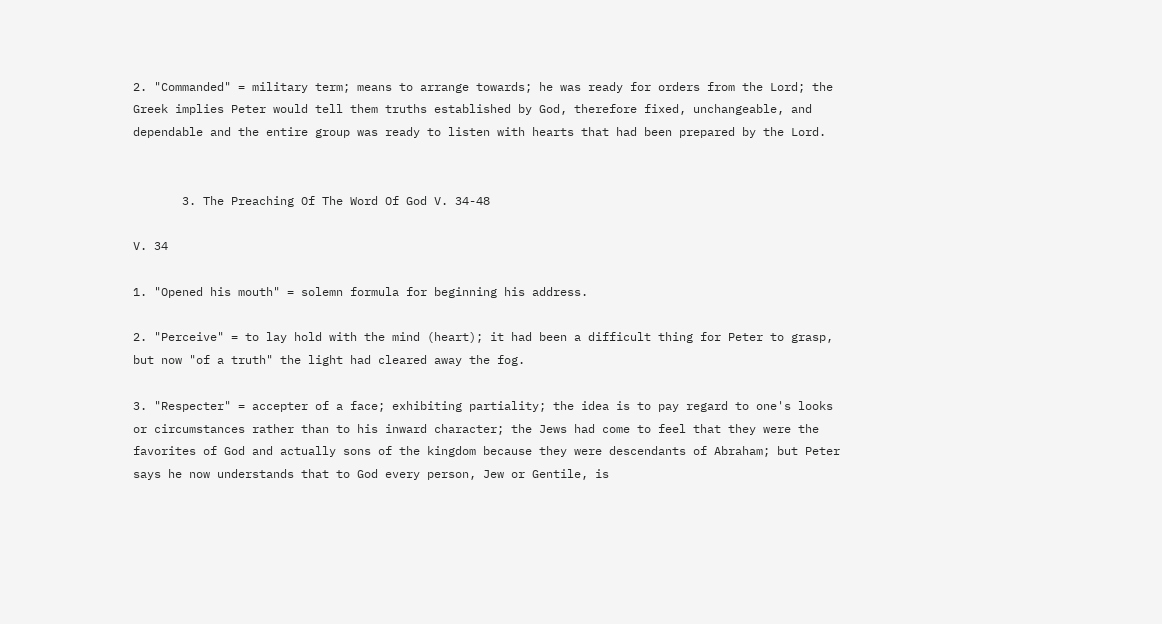2. "Commanded" = military term; means to arrange towards; he was ready for orders from the Lord; the Greek implies Peter would tell them truths established by God, therefore fixed, unchangeable, and dependable and the entire group was ready to listen with hearts that had been prepared by the Lord.


       3. The Preaching Of The Word Of God V. 34-48

V. 34

1. "Opened his mouth" = solemn formula for beginning his address.

2. "Perceive" = to lay hold with the mind (heart); it had been a difficult thing for Peter to grasp, but now "of a truth" the light had cleared away the fog.

3. "Respecter" = accepter of a face; exhibiting partiality; the idea is to pay regard to one's looks or circumstances rather than to his inward character; the Jews had come to feel that they were the favorites of God and actually sons of the kingdom because they were descendants of Abraham; but Peter says he now understands that to God every person, Jew or Gentile, is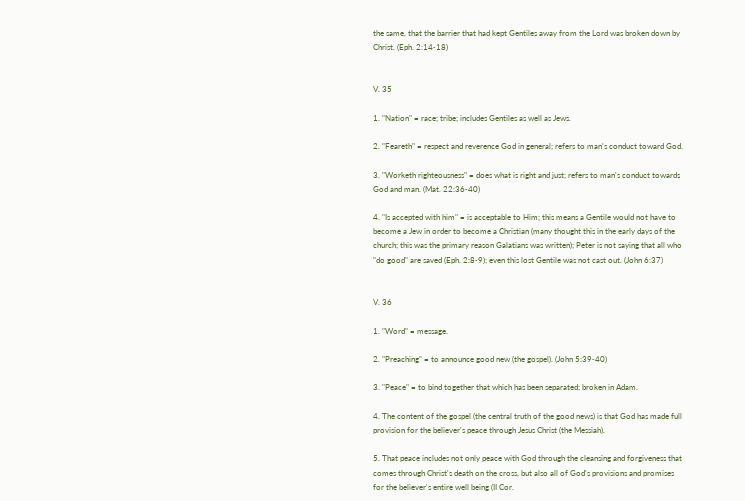the same, that the barrier that had kept Gentiles away from the Lord was broken down by Christ. (Eph. 2:14‑18)


V. 35

1. "Nation" = race; tribe; includes Gentiles as well as Jews.

2. "Feareth" = respect and reverence God in general; refers to man's conduct toward God.

3. "Worketh righteousness" = does what is right and just; refers to man's conduct towards God and man. (Mat. 22:36‑40)

4. "Is accepted with him" = is acceptable to Him; this means a Gentile would not have to become a Jew in order to become a Christian (many thought this in the early days of the church; this was the primary reason Galatians was written); Peter is not saying that all who "do good" are saved (Eph. 2:8‑9); even this lost Gentile was not cast out. (John 6:37)


V. 36

1. "Word" = message.

2. "Preaching" = to announce good new (the gospel). (John 5:39‑40)

3. "Peace" = to bind together that which has been separated; broken in Adam.

4. The content of the gospel (the central truth of the good news) is that God has made full provision for the believer's peace through Jesus Christ (the Messiah).

5. That peace includes not only peace with God through the cleansing and forgiveness that comes through Christ's death on the cross, but also all of God's provisions and promises for the believer's entire well being (II Cor.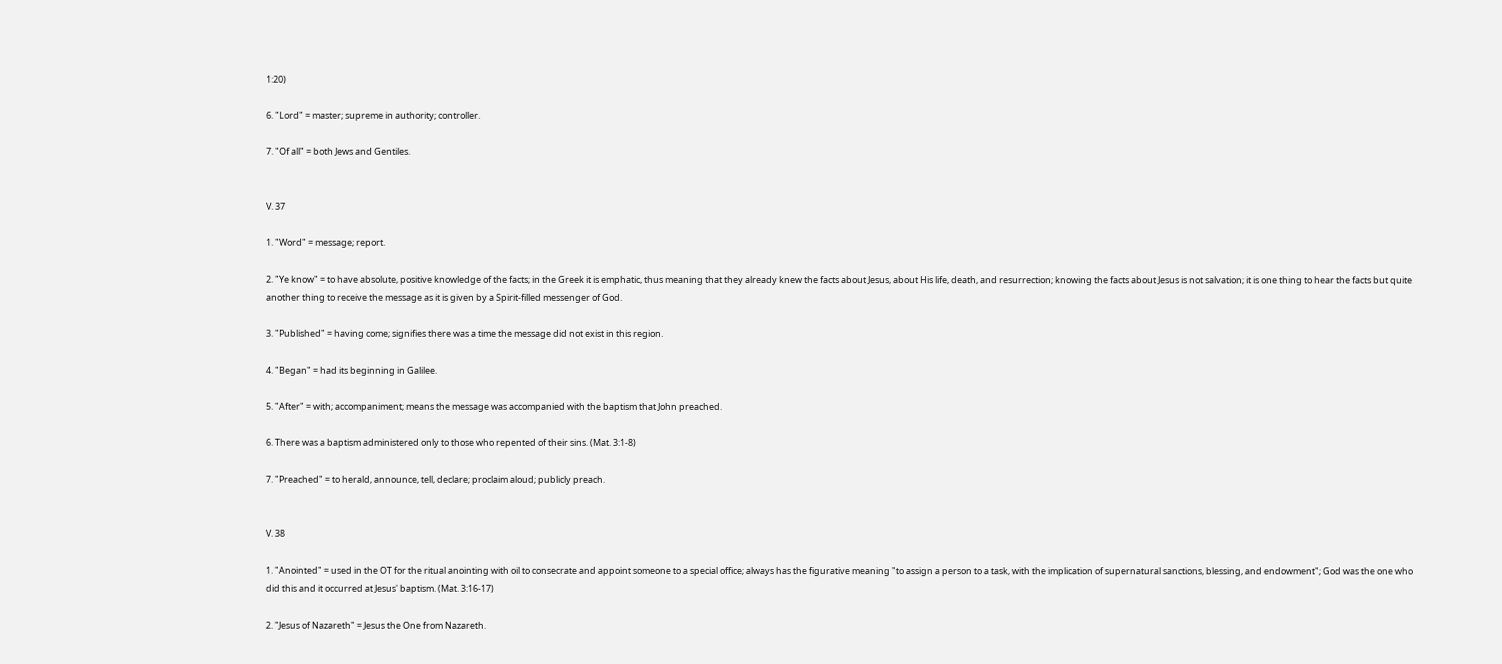1:20)

6. "Lord" = master; supreme in authority; controller.

7. "Of all" = both Jews and Gentiles.


V. 37

1. "Word" = message; report.

2. "Ye know" = to have absolute, positive knowledge of the facts; in the Greek it is emphatic, thus meaning that they already knew the facts about Jesus, about His life, death, and resurrection; knowing the facts about Jesus is not salvation; it is one thing to hear the facts but quite another thing to receive the message as it is given by a Spirit‑filled messenger of God.

3. "Published" = having come; signifies there was a time the message did not exist in this region.

4. "Began" = had its beginning in Galilee.

5. "After" = with; accompaniment; means the message was accompanied with the baptism that John preached.

6. There was a baptism administered only to those who repented of their sins. (Mat. 3:1‑8)

7. "Preached" = to herald, announce, tell, declare; proclaim aloud; publicly preach.


V. 38

1. "Anointed" = used in the OT for the ritual anointing with oil to consecrate and appoint someone to a special office; always has the figurative meaning "to assign a person to a task, with the implication of supernatural sanctions, blessing, and endowment"; God was the one who did this and it occurred at Jesus' baptism. (Mat. 3:16‑17)

2. "Jesus of Nazareth" = Jesus the One from Nazareth.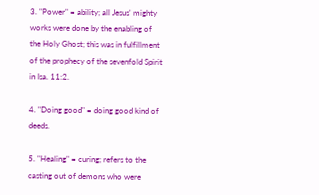3. "Power" = ability; all Jesus' mighty works were done by the enabling of the Holy Ghost; this was in fulfillment of the prophecy of the sevenfold Spirit in Isa. 11:2.

4. "Doing good" = doing good kind of deeds.

5. "Healing" = curing; refers to the casting out of demons who were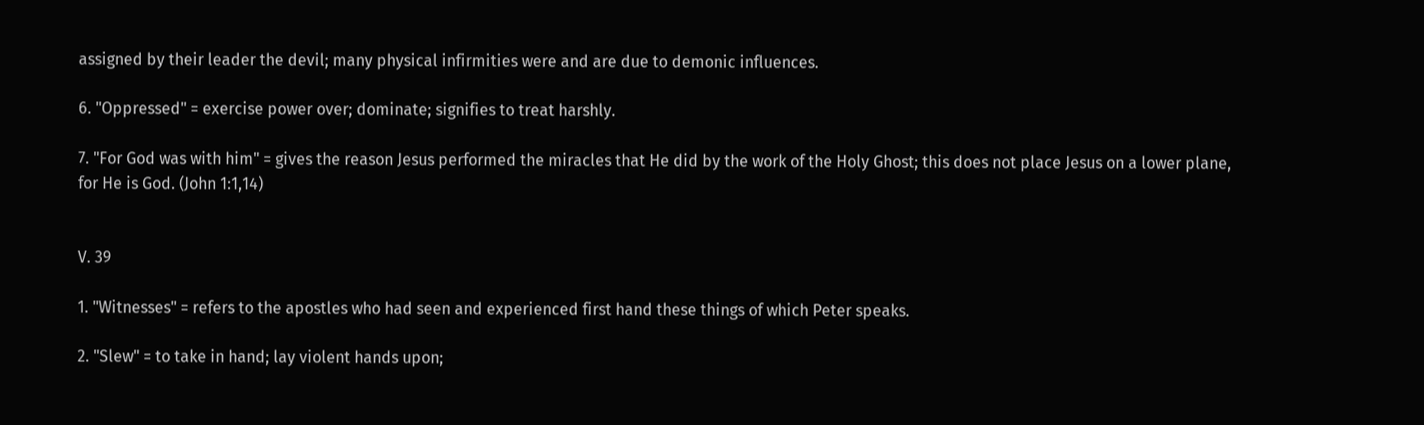assigned by their leader the devil; many physical infirmities were and are due to demonic influences.

6. "Oppressed" = exercise power over; dominate; signifies to treat harshly.

7. "For God was with him" = gives the reason Jesus performed the miracles that He did by the work of the Holy Ghost; this does not place Jesus on a lower plane, for He is God. (John 1:1,14)


V. 39

1. "Witnesses" = refers to the apostles who had seen and experienced first hand these things of which Peter speaks.

2. "Slew" = to take in hand; lay violent hands upon;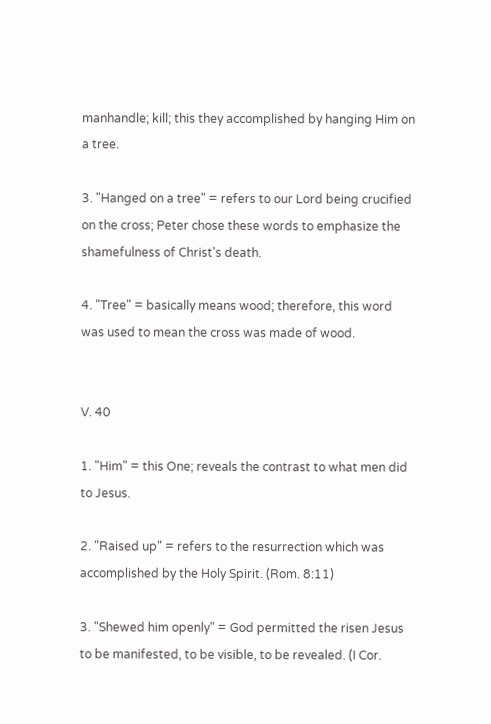manhandle; kill; this they accomplished by hanging Him on a tree.

3. "Hanged on a tree" = refers to our Lord being crucified on the cross; Peter chose these words to emphasize the shamefulness of Christ's death.

4. "Tree" = basically means wood; therefore, this word was used to mean the cross was made of wood.


V. 40

1. "Him" = this One; reveals the contrast to what men did to Jesus.

2. "Raised up" = refers to the resurrection which was accomplished by the Holy Spirit. (Rom. 8:11)

3. "Shewed him openly" = God permitted the risen Jesus to be manifested, to be visible, to be revealed. (I Cor.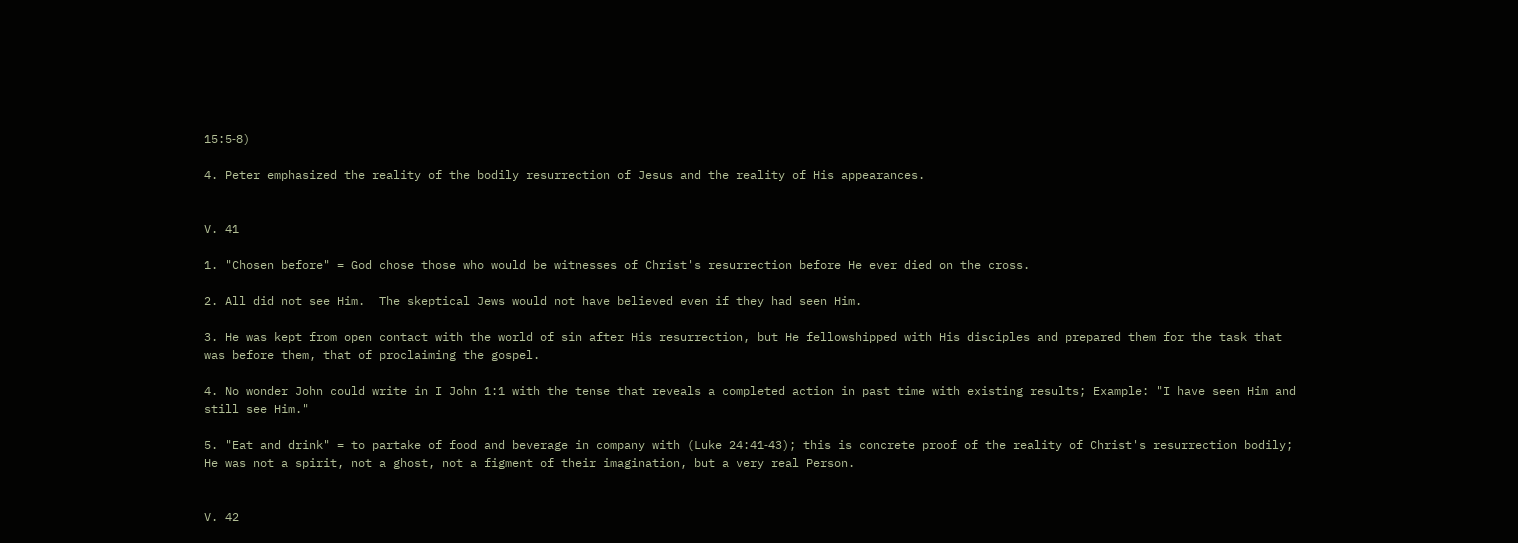15:5‑8)

4. Peter emphasized the reality of the bodily resurrection of Jesus and the reality of His appearances.


V. 41

1. "Chosen before" = God chose those who would be witnesses of Christ's resurrection before He ever died on the cross.

2. All did not see Him.  The skeptical Jews would not have believed even if they had seen Him.

3. He was kept from open contact with the world of sin after His resurrection, but He fellowshipped with His disciples and prepared them for the task that was before them, that of proclaiming the gospel.

4. No wonder John could write in I John 1:1 with the tense that reveals a completed action in past time with existing results; Example: "I have seen Him and still see Him."

5. "Eat and drink" = to partake of food and beverage in company with (Luke 24:41‑43); this is concrete proof of the reality of Christ's resurrection bodily; He was not a spirit, not a ghost, not a figment of their imagination, but a very real Person.


V. 42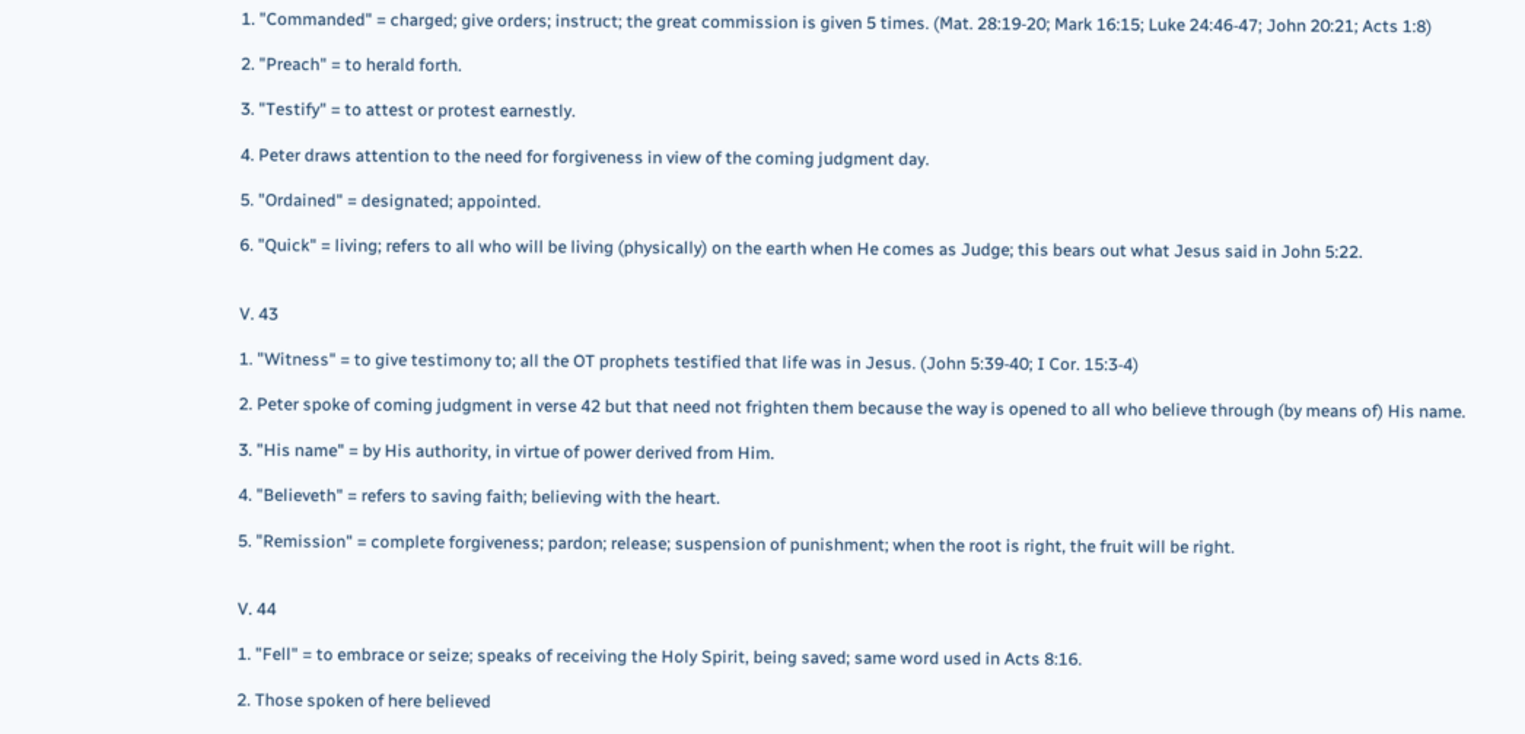1. "Commanded" = charged; give orders; instruct; the great commission is given 5 times. (Mat. 28:19‑20; Mark 16:15; Luke 24:46‑47; John 20:21; Acts 1:8)

2. "Preach" = to herald forth.

3. "Testify" = to attest or protest earnestly.

4. Peter draws attention to the need for forgiveness in view of the coming judgment day.

5. "Ordained" = designated; appointed.

6. "Quick" = living; refers to all who will be living (physically) on the earth when He comes as Judge; this bears out what Jesus said in John 5:22.


V. 43

1. "Witness" = to give testimony to; all the OT prophets testified that life was in Jesus. (John 5:39‑40; I Cor. 15:3‑4)

2. Peter spoke of coming judgment in verse 42 but that need not frighten them because the way is opened to all who believe through (by means of) His name.

3. "His name" = by His authority, in virtue of power derived from Him.

4. "Believeth" = refers to saving faith; believing with the heart.

5. "Remission" = complete forgiveness; pardon; release; suspension of punishment; when the root is right, the fruit will be right.


V. 44

1. "Fell" = to embrace or seize; speaks of receiving the Holy Spirit, being saved; same word used in Acts 8:16.

2. Those spoken of here believed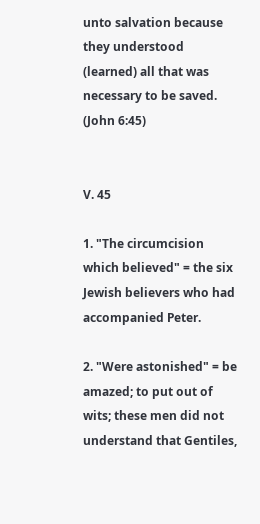unto salvation because they understood (learned) all that was necessary to be saved. (John 6:45)


V. 45

1. "The circumcision which believed" = the six Jewish believers who had accompanied Peter.

2. "Were astonished" = be amazed; to put out of wits; these men did not understand that Gentiles,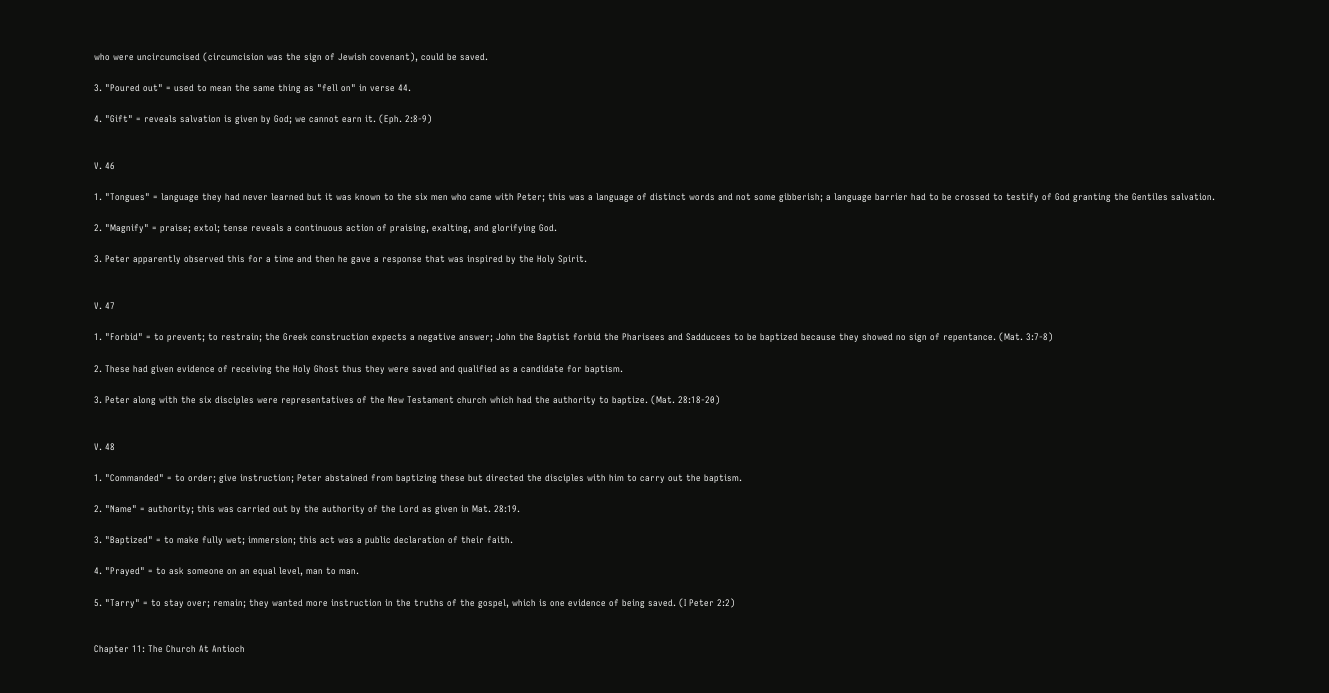who were uncircumcised (circumcision was the sign of Jewish covenant), could be saved.

3. "Poured out" = used to mean the same thing as "fell on" in verse 44.

4. "Gift" = reveals salvation is given by God; we cannot earn it. (Eph. 2:8‑9)


V. 46

1. "Tongues" = language they had never learned but it was known to the six men who came with Peter; this was a language of distinct words and not some gibberish; a language barrier had to be crossed to testify of God granting the Gentiles salvation.

2. "Magnify" = praise; extol; tense reveals a continuous action of praising, exalting, and glorifying God.

3. Peter apparently observed this for a time and then he gave a response that was inspired by the Holy Spirit.


V. 47

1. "Forbid" = to prevent; to restrain; the Greek construction expects a negative answer; John the Baptist forbid the Pharisees and Sadducees to be baptized because they showed no sign of repentance. (Mat. 3:7‑8)

2. These had given evidence of receiving the Holy Ghost thus they were saved and qualified as a candidate for baptism.

3. Peter along with the six disciples were representatives of the New Testament church which had the authority to baptize. (Mat. 28:18‑20)


V. 48

1. "Commanded" = to order; give instruction; Peter abstained from baptizing these but directed the disciples with him to carry out the baptism.

2. "Name" = authority; this was carried out by the authority of the Lord as given in Mat. 28:19.

3. "Baptized" = to make fully wet; immersion; this act was a public declaration of their faith.

4. "Prayed" = to ask someone on an equal level, man to man.

5. "Tarry" = to stay over; remain; they wanted more instruction in the truths of the gospel, which is one evidence of being saved. (I Peter 2:2)


Chapter 11: The Church At Antioch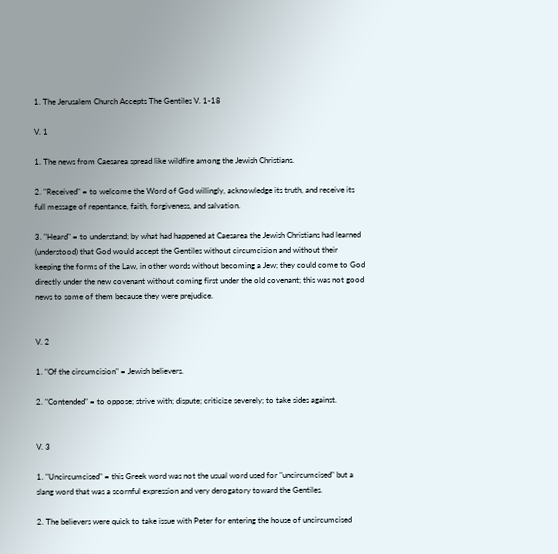1. The Jerusalem Church Accepts The Gentiles V. 1-18

V. 1

1. The news from Caesarea spread like wildfire among the Jewish Christians.

2. "Received" = to welcome the Word of God willingly, acknowledge its truth, and receive its full message of repentance, faith, forgiveness, and salvation.

3. "Heard" = to understand; by what had happened at Caesarea the Jewish Christians had learned (understood) that God would accept the Gentiles without circumcision and without their keeping the forms of the Law, in other words without becoming a Jew; they could come to God directly under the new covenant without coming first under the old covenant; this was not good news to some of them because they were prejudice.


V. 2

1. "Of the circumcision" = Jewish believers.

2. "Contended" = to oppose; strive with; dispute; criticize severely; to take sides against.


V. 3

1. "Uncircumcised" = this Greek word was not the usual word used for "uncircumcised" but a slang word that was a scornful expression and very derogatory toward the Gentiles.

2. The believers were quick to take issue with Peter for entering the house of uncircumcised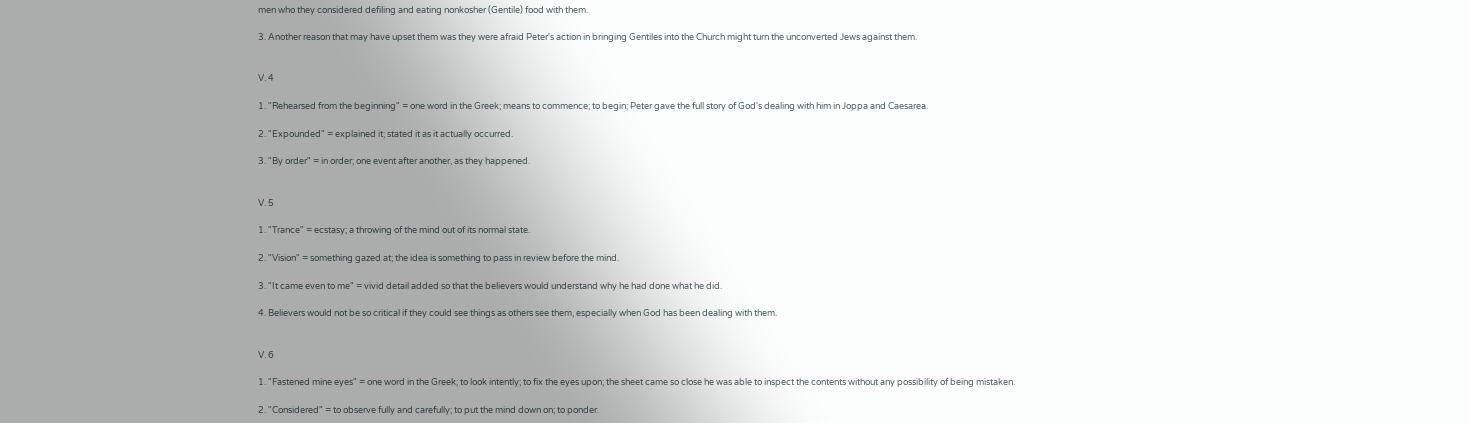men who they considered defiling and eating nonkosher (Gentile) food with them.

3. Another reason that may have upset them was they were afraid Peter's action in bringing Gentiles into the Church might turn the unconverted Jews against them.


V. 4

1. "Rehearsed from the beginning" = one word in the Greek; means to commence; to begin; Peter gave the full story of God's dealing with him in Joppa and Caesarea.

2. "Expounded" = explained it; stated it as it actually occurred.

3. "By order" = in order; one event after another, as they happened.


V. 5

1. "Trance" = ecstasy; a throwing of the mind out of its normal state.

2. "Vision" = something gazed at; the idea is something to pass in review before the mind.

3. "It came even to me" = vivid detail added so that the believers would understand why he had done what he did.

4. Believers would not be so critical if they could see things as others see them, especially when God has been dealing with them.


V. 6

1. "Fastened mine eyes" = one word in the Greek; to look intently; to fix the eyes upon; the sheet came so close he was able to inspect the contents without any possibility of being mistaken.

2. "Considered" = to observe fully and carefully; to put the mind down on; to ponder.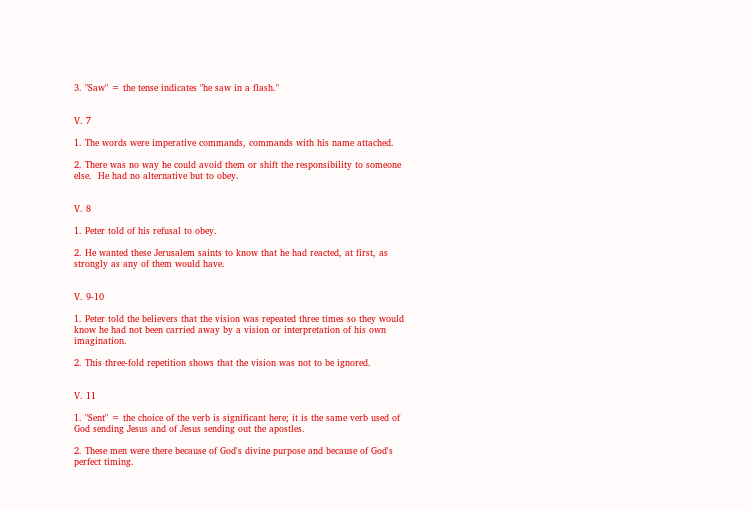3. "Saw" = the tense indicates "he saw in a flash."


V. 7

1. The words were imperative commands, commands with his name attached.

2. There was no way he could avoid them or shift the responsibility to someone else.  He had no alternative but to obey.


V. 8

1. Peter told of his refusal to obey.

2. He wanted these Jerusalem saints to know that he had reacted, at first, as strongly as any of them would have.


V. 9‑10

1. Peter told the believers that the vision was repeated three times so they would know he had not been carried away by a vision or interpretation of his own imagination.

2. This three‑fold repetition shows that the vision was not to be ignored.


V. 11

1. "Sent" = the choice of the verb is significant here; it is the same verb used of God sending Jesus and of Jesus sending out the apostles.

2. These men were there because of God's divine purpose and because of God's perfect timing.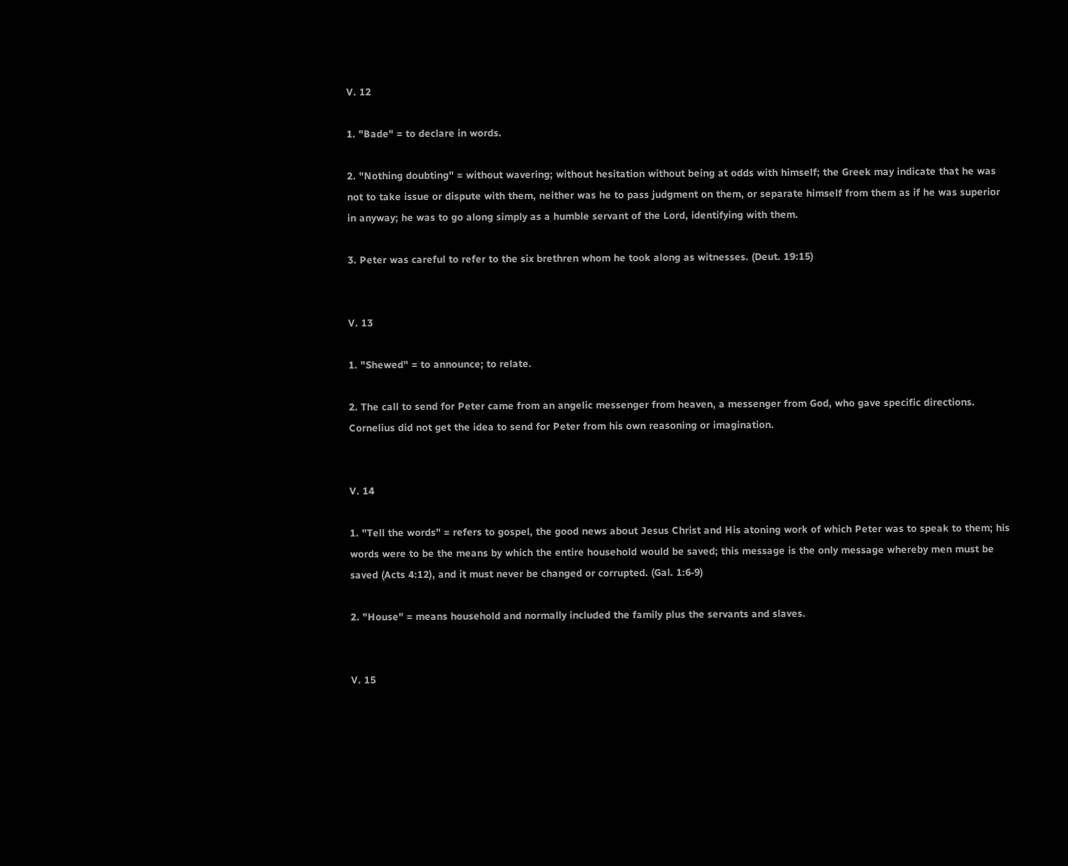V. 12

1. "Bade" = to declare in words.

2. "Nothing doubting" = without wavering; without hesitation without being at odds with himself; the Greek may indicate that he was not to take issue or dispute with them, neither was he to pass judgment on them, or separate himself from them as if he was superior in anyway; he was to go along simply as a humble servant of the Lord, identifying with them.

3. Peter was careful to refer to the six brethren whom he took along as witnesses. (Deut. 19:15)


V. 13

1. "Shewed" = to announce; to relate.

2. The call to send for Peter came from an angelic messenger from heaven, a messenger from God, who gave specific directions.  Cornelius did not get the idea to send for Peter from his own reasoning or imagination.


V. 14

1. "Tell the words" = refers to gospel, the good news about Jesus Christ and His atoning work of which Peter was to speak to them; his words were to be the means by which the entire household would be saved; this message is the only message whereby men must be saved (Acts 4:12), and it must never be changed or corrupted. (Gal. 1:6‑9)

2. "House" = means household and normally included the family plus the servants and slaves.


V. 15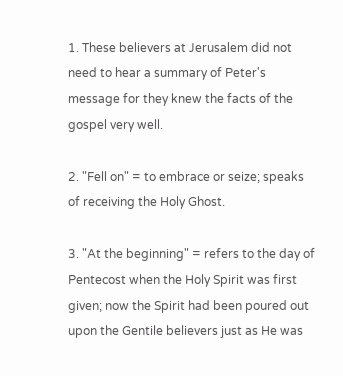1. These believers at Jerusalem did not need to hear a summary of Peter's message for they knew the facts of the gospel very well.

2. "Fell on" = to embrace or seize; speaks of receiving the Holy Ghost.

3. "At the beginning" = refers to the day of Pentecost when the Holy Spirit was first given; now the Spirit had been poured out upon the Gentile believers just as He was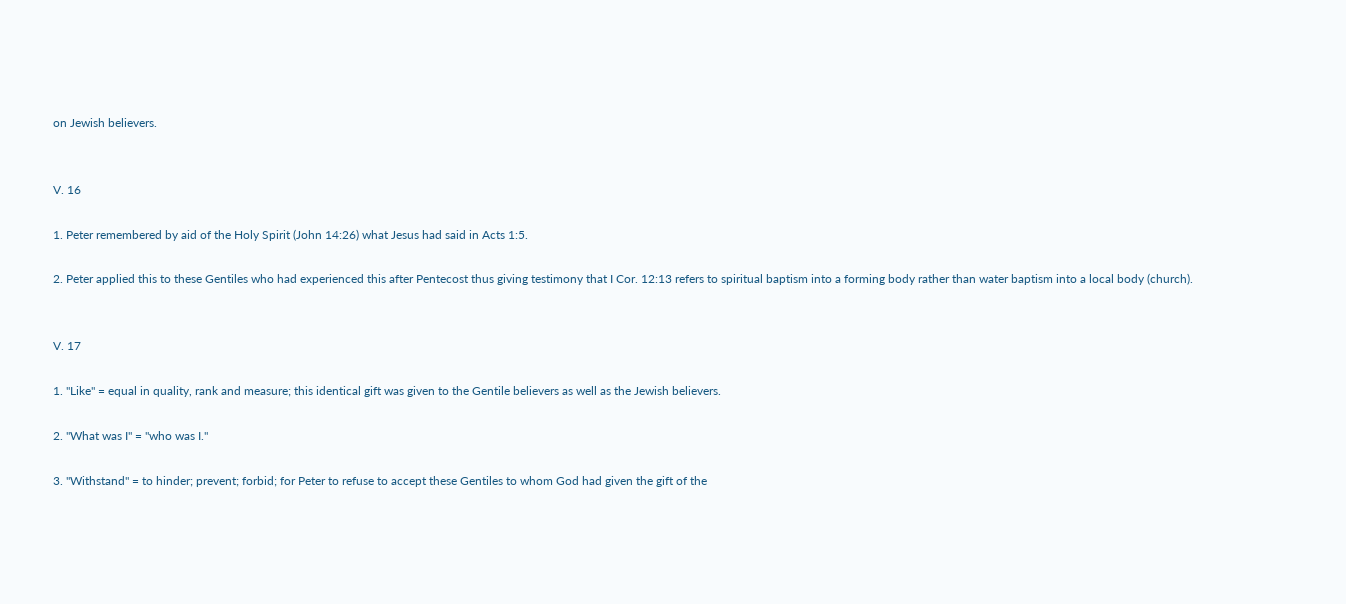on Jewish believers.


V. 16

1. Peter remembered by aid of the Holy Spirit (John 14:26) what Jesus had said in Acts 1:5.

2. Peter applied this to these Gentiles who had experienced this after Pentecost thus giving testimony that I Cor. 12:13 refers to spiritual baptism into a forming body rather than water baptism into a local body (church).


V. 17

1. "Like" = equal in quality, rank and measure; this identical gift was given to the Gentile believers as well as the Jewish believers.

2. "What was I" = "who was I."

3. "Withstand" = to hinder; prevent; forbid; for Peter to refuse to accept these Gentiles to whom God had given the gift of the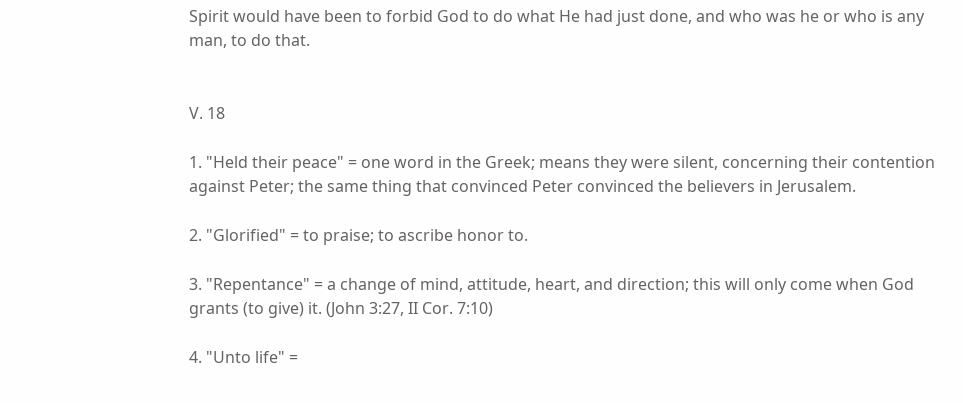Spirit would have been to forbid God to do what He had just done, and who was he or who is any man, to do that.


V. 18

1. "Held their peace" = one word in the Greek; means they were silent, concerning their contention against Peter; the same thing that convinced Peter convinced the believers in Jerusalem.

2. "Glorified" = to praise; to ascribe honor to.

3. "Repentance" = a change of mind, attitude, heart, and direction; this will only come when God grants (to give) it. (John 3:27, II Cor. 7:10)

4. "Unto life" =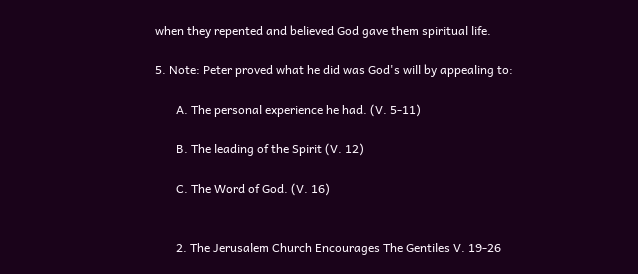when they repented and believed God gave them spiritual life.

5. Note: Peter proved what he did was God's will by appealing to:

       A. The personal experience he had. (V. 5‑11)

       B. The leading of the Spirit (V. 12)

       C. The Word of God. (V. 16)


       2. The Jerusalem Church Encourages The Gentiles V. 19-26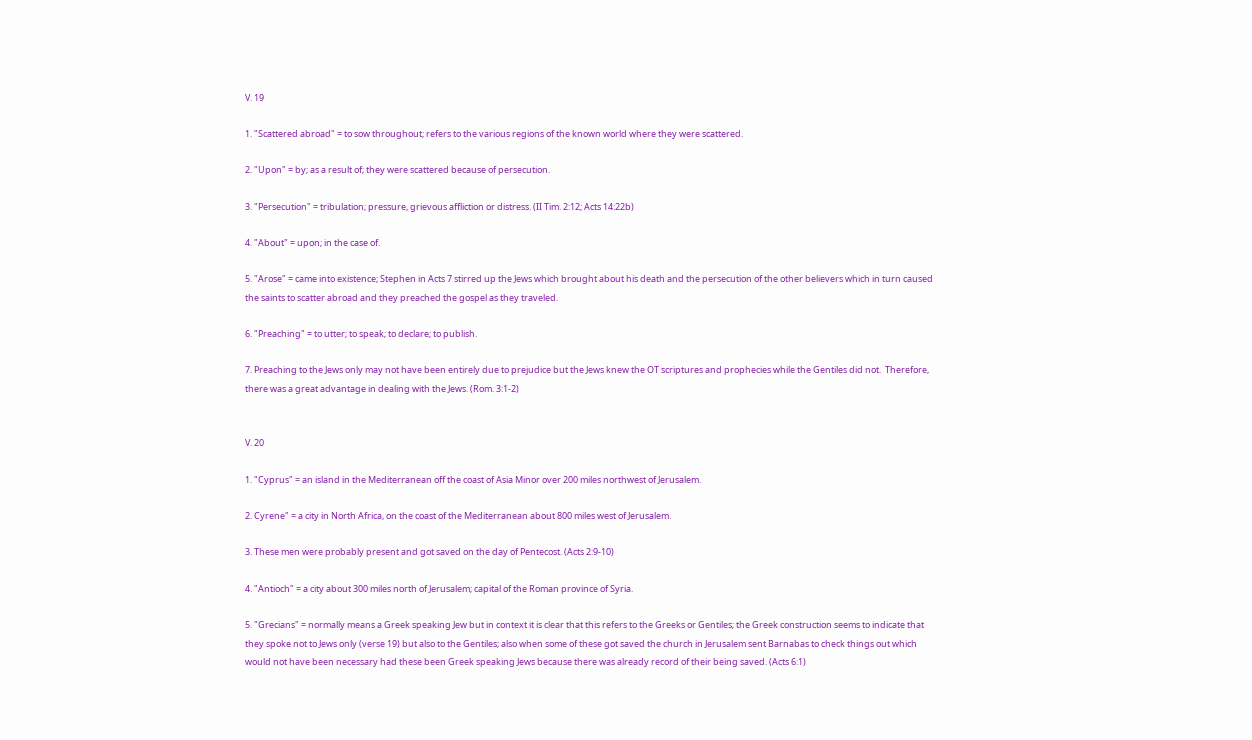V. 19

1. "Scattered abroad" = to sow throughout; refers to the various regions of the known world where they were scattered.

2. "Upon" = by; as a result of; they were scattered because of persecution.

3. "Persecution" = tribulation; pressure, grievous affliction or distress. (II Tim. 2:12; Acts 14:22b)

4. "About" = upon; in the case of.

5. "Arose" = came into existence; Stephen in Acts 7 stirred up the Jews which brought about his death and the persecution of the other believers which in turn caused the saints to scatter abroad and they preached the gospel as they traveled.

6. "Preaching" = to utter; to speak; to declare; to publish.

7. Preaching to the Jews only may not have been entirely due to prejudice but the Jews knew the OT scriptures and prophecies while the Gentiles did not.  Therefore, there was a great advantage in dealing with the Jews. (Rom. 3:1‑2)


V. 20

1. "Cyprus" = an island in the Mediterranean off the coast of Asia Minor over 200 miles northwest of Jerusalem.

2. Cyrene" = a city in North Africa, on the coast of the Mediterranean about 800 miles west of Jerusalem.

3. These men were probably present and got saved on the day of Pentecost. (Acts 2:9‑10)

4. "Antioch" = a city about 300 miles north of Jerusalem; capital of the Roman province of Syria.

5. "Grecians" = normally means a Greek speaking Jew but in context it is clear that this refers to the Greeks or Gentiles; the Greek construction seems to indicate that they spoke not to Jews only (verse 19) but also to the Gentiles; also when some of these got saved the church in Jerusalem sent Barnabas to check things out which would not have been necessary had these been Greek speaking Jews because there was already record of their being saved. (Acts 6:1)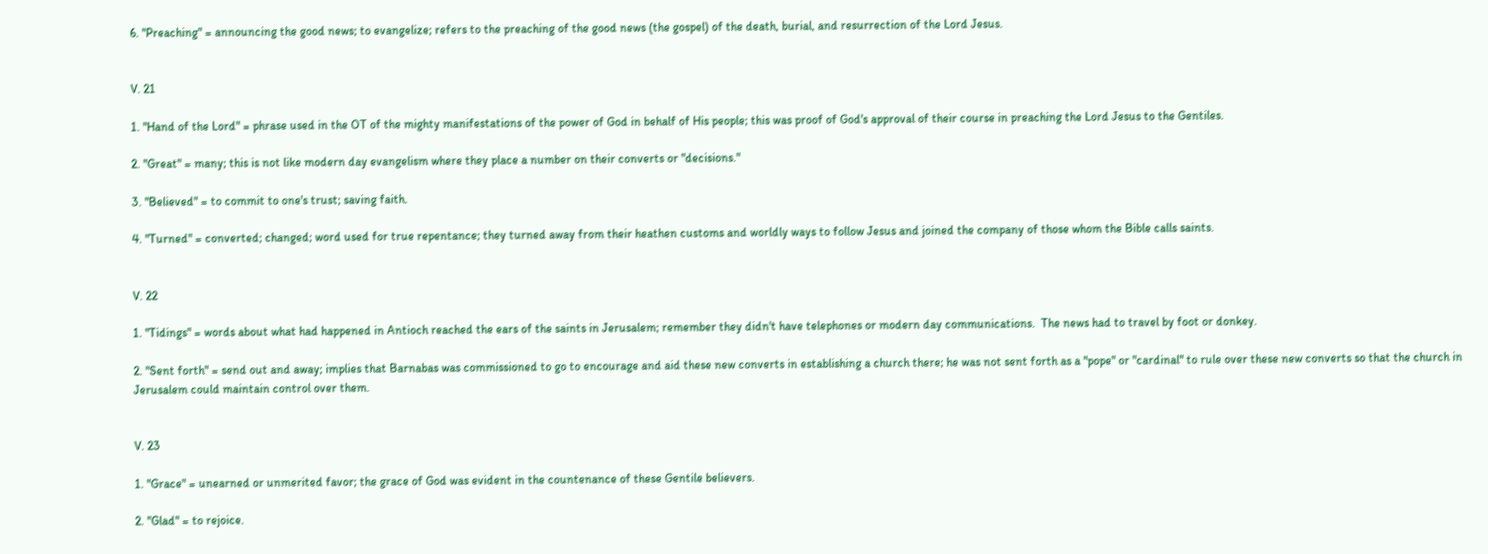6. "Preaching" = announcing the good news; to evangelize; refers to the preaching of the good news (the gospel) of the death, burial, and resurrection of the Lord Jesus.


V. 21

1. "Hand of the Lord" = phrase used in the OT of the mighty manifestations of the power of God in behalf of His people; this was proof of God's approval of their course in preaching the Lord Jesus to the Gentiles.

2. "Great" = many; this is not like modern day evangelism where they place a number on their converts or "decisions."

3. "Believed" = to commit to one's trust; saving faith.

4. "Turned" = converted; changed; word used for true repentance; they turned away from their heathen customs and worldly ways to follow Jesus and joined the company of those whom the Bible calls saints.


V. 22

1. "Tidings" = words about what had happened in Antioch reached the ears of the saints in Jerusalem; remember they didn't have telephones or modern day communications.  The news had to travel by foot or donkey.

2. "Sent forth" = send out and away; implies that Barnabas was commissioned to go to encourage and aid these new converts in establishing a church there; he was not sent forth as a "pope" or "cardinal" to rule over these new converts so that the church in Jerusalem could maintain control over them.


V. 23

1. "Grace" = unearned or unmerited favor; the grace of God was evident in the countenance of these Gentile believers.

2. "Glad" = to rejoice.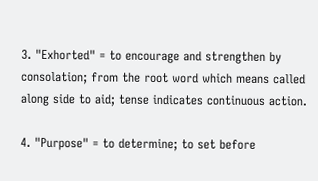3. "Exhorted" = to encourage and strengthen by consolation; from the root word which means called along side to aid; tense indicates continuous action.

4. "Purpose" = to determine; to set before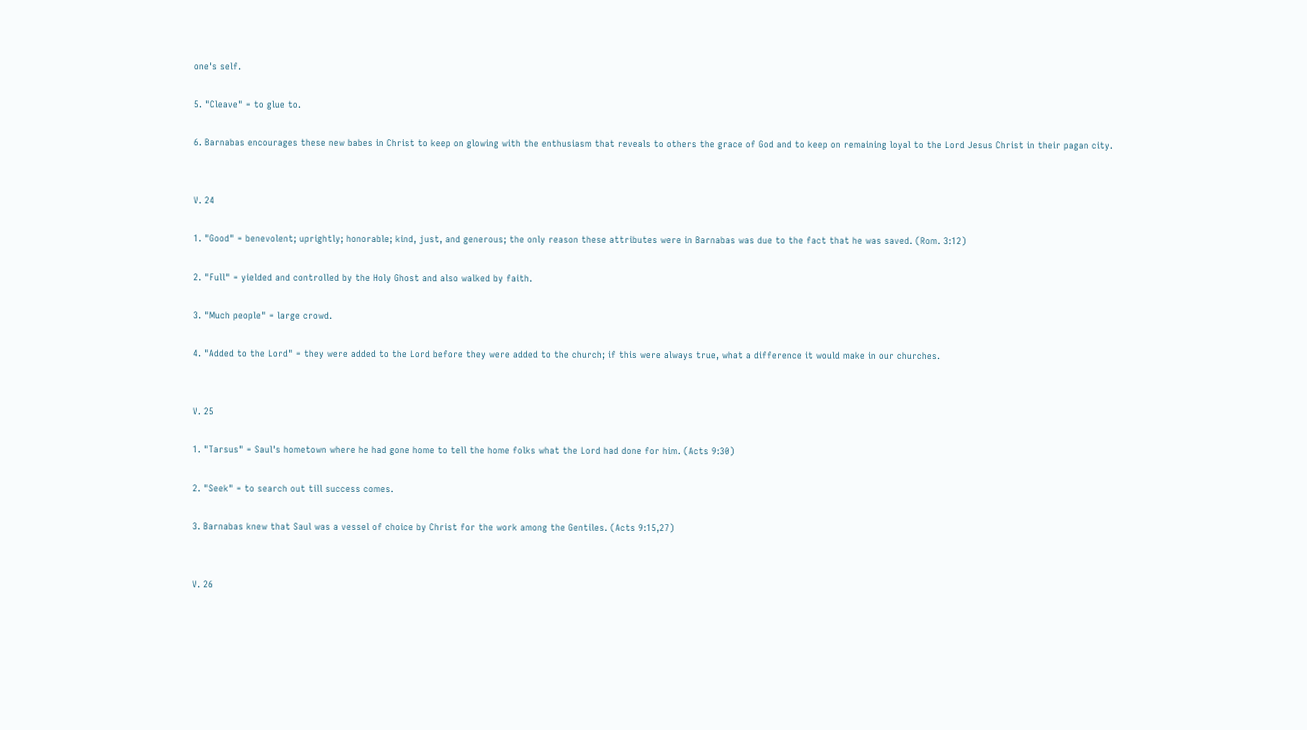one's self.

5. "Cleave" = to glue to.

6. Barnabas encourages these new babes in Christ to keep on glowing with the enthusiasm that reveals to others the grace of God and to keep on remaining loyal to the Lord Jesus Christ in their pagan city.


V. 24

1. "Good" = benevolent; uprightly; honorable; kind, just, and generous; the only reason these attributes were in Barnabas was due to the fact that he was saved. (Rom. 3:12)

2. "Full" = yielded and controlled by the Holy Ghost and also walked by faith.

3. "Much people" = large crowd.

4. "Added to the Lord" = they were added to the Lord before they were added to the church; if this were always true, what a difference it would make in our churches.


V. 25

1. "Tarsus" = Saul's hometown where he had gone home to tell the home folks what the Lord had done for him. (Acts 9:30)

2. "Seek" = to search out till success comes.

3. Barnabas knew that Saul was a vessel of choice by Christ for the work among the Gentiles. (Acts 9:15,27)


V. 26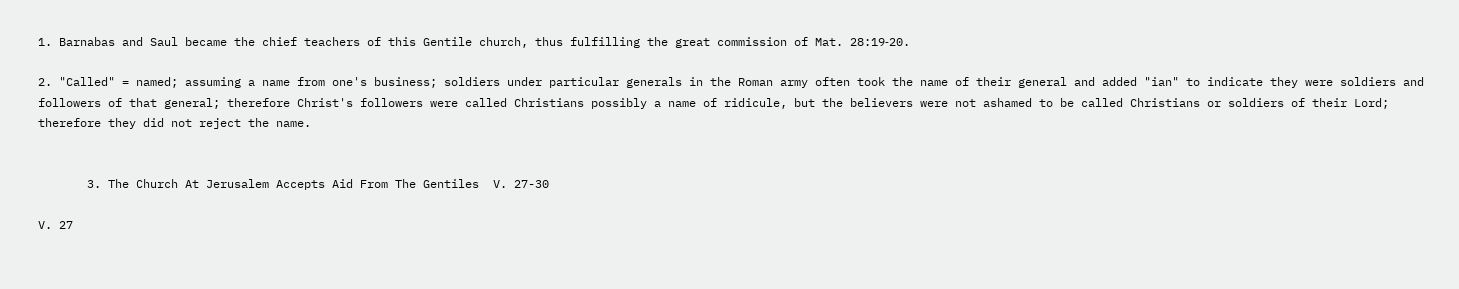1. Barnabas and Saul became the chief teachers of this Gentile church, thus fulfilling the great commission of Mat. 28:19‑20.

2. "Called" = named; assuming a name from one's business; soldiers under particular generals in the Roman army often took the name of their general and added "ian" to indicate they were soldiers and followers of that general; therefore Christ's followers were called Christians possibly a name of ridicule, but the believers were not ashamed to be called Christians or soldiers of their Lord; therefore they did not reject the name.


       3. The Church At Jerusalem Accepts Aid From The Gentiles  V. 27-30

V. 27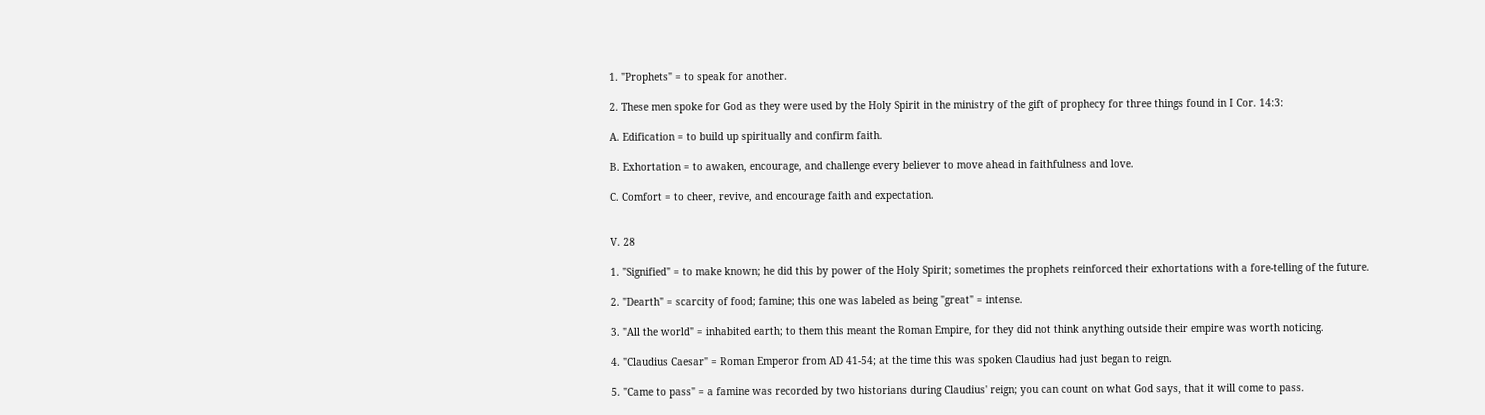1. "Prophets" = to speak for another.

2. These men spoke for God as they were used by the Holy Spirit in the ministry of the gift of prophecy for three things found in I Cor. 14:3:

A. Edification = to build up spiritually and confirm faith.

B. Exhortation = to awaken, encourage, and challenge every believer to move ahead in faithfulness and love.

C. Comfort = to cheer, revive, and encourage faith and expectation.


V. 28

1. "Signified" = to make known; he did this by power of the Holy Spirit; sometimes the prophets reinforced their exhortations with a fore‑telling of the future.

2. "Dearth" = scarcity of food; famine; this one was labeled as being "great" = intense.

3. "All the world" = inhabited earth; to them this meant the Roman Empire, for they did not think anything outside their empire was worth noticing.

4. "Claudius Caesar" = Roman Emperor from AD 41‑54; at the time this was spoken Claudius had just began to reign.

5. "Came to pass" = a famine was recorded by two historians during Claudius' reign; you can count on what God says, that it will come to pass.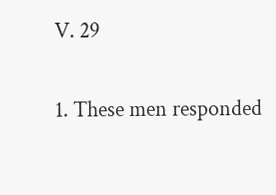V. 29

1. These men responded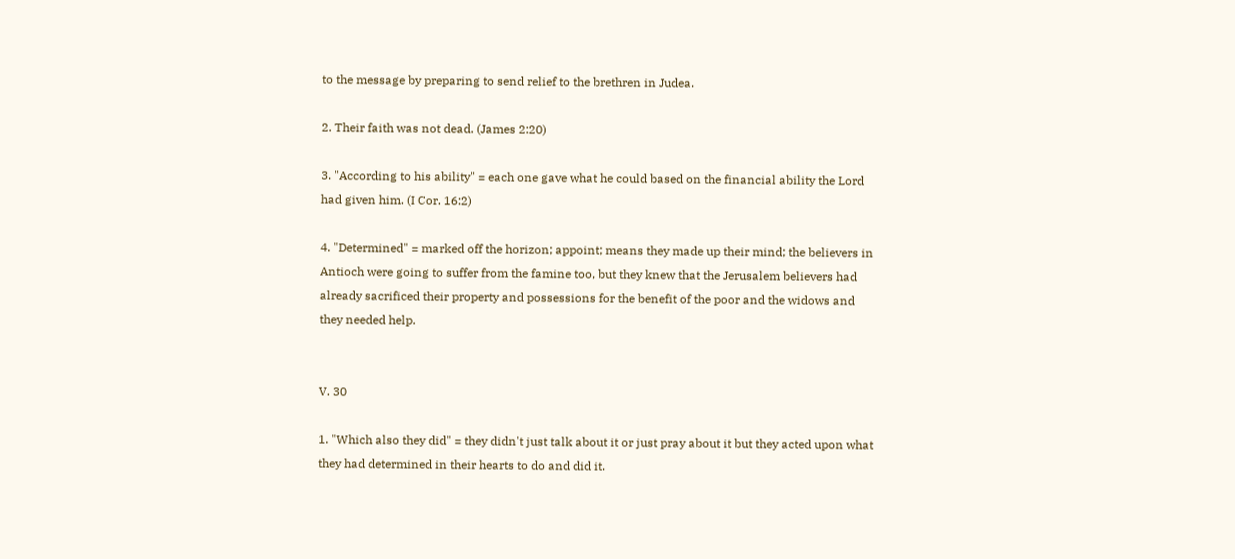to the message by preparing to send relief to the brethren in Judea.

2. Their faith was not dead. (James 2:20)

3. "According to his ability" = each one gave what he could based on the financial ability the Lord had given him. (I Cor. 16:2)

4. "Determined" = marked off the horizon; appoint; means they made up their mind; the believers in Antioch were going to suffer from the famine too, but they knew that the Jerusalem believers had already sacrificed their property and possessions for the benefit of the poor and the widows and they needed help.


V. 30

1. "Which also they did" = they didn't just talk about it or just pray about it but they acted upon what they had determined in their hearts to do and did it.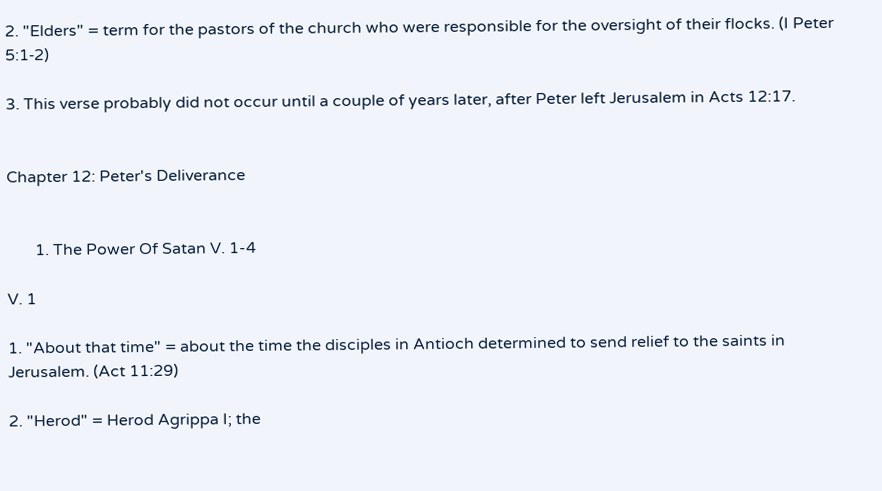2. "Elders" = term for the pastors of the church who were responsible for the oversight of their flocks. (I Peter 5:1‑2)

3. This verse probably did not occur until a couple of years later, after Peter left Jerusalem in Acts 12:17.


Chapter 12: Peter's Deliverance


       1. The Power Of Satan V. 1-4

V. 1

1. "About that time" = about the time the disciples in Antioch determined to send relief to the saints in Jerusalem. (Act 11:29)

2. "Herod" = Herod Agrippa I; the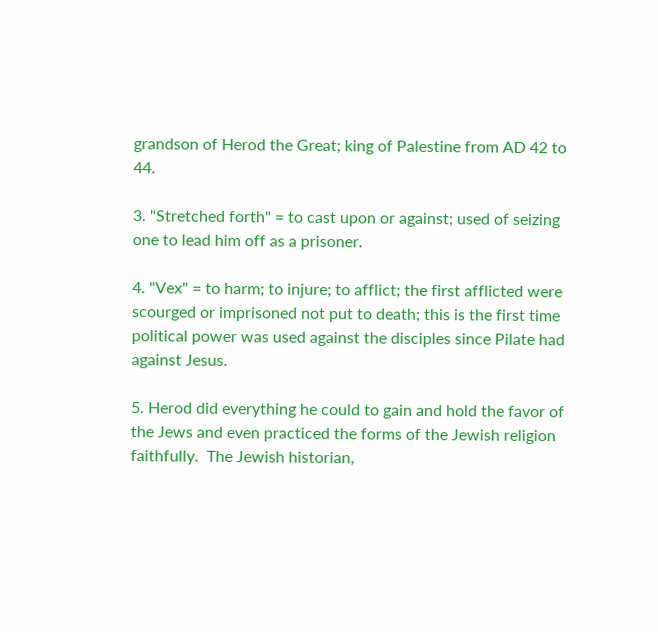grandson of Herod the Great; king of Palestine from AD 42 to 44.

3. "Stretched forth" = to cast upon or against; used of seizing one to lead him off as a prisoner.

4. "Vex" = to harm; to injure; to afflict; the first afflicted were scourged or imprisoned not put to death; this is the first time political power was used against the disciples since Pilate had against Jesus.

5. Herod did everything he could to gain and hold the favor of the Jews and even practiced the forms of the Jewish religion faithfully.  The Jewish historian,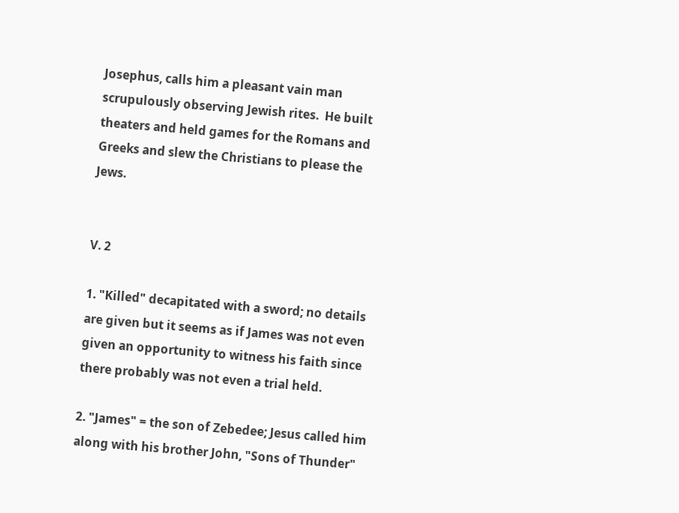Josephus, calls him a pleasant vain man scrupulously observing Jewish rites.  He built theaters and held games for the Romans and Greeks and slew the Christians to please the Jews.


V. 2

1. "Killed" decapitated with a sword; no details are given but it seems as if James was not even given an opportunity to witness his faith since there probably was not even a trial held.

2. "James" = the son of Zebedee; Jesus called him along with his brother John, "Sons of Thunder"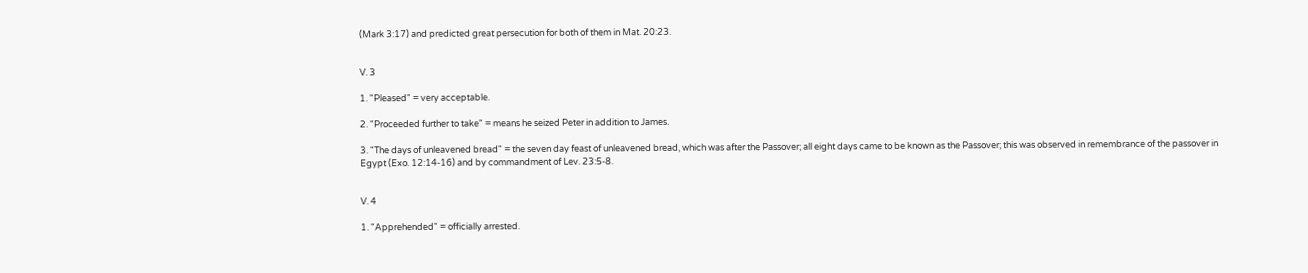(Mark 3:17) and predicted great persecution for both of them in Mat. 20:23.


V. 3

1. "Pleased" = very acceptable.

2. "Proceeded further to take" = means he seized Peter in addition to James.

3. "The days of unleavened bread" = the seven day feast of unleavened bread, which was after the Passover; all eight days came to be known as the Passover; this was observed in remembrance of the passover in Egypt (Exo. 12:14‑16) and by commandment of Lev. 23:5‑8.


V. 4

1. "Apprehended" = officially arrested.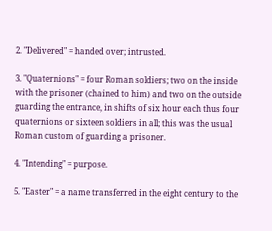2. "Delivered" = handed over; intrusted.

3. "Quaternions" = four Roman soldiers; two on the inside with the prisoner (chained to him) and two on the outside guarding the entrance, in shifts of six hour each thus four quaternions or sixteen soldiers in all; this was the usual Roman custom of guarding a prisoner.

4. "Intending" = purpose.

5. "Easter" = a name transferred in the eight century to the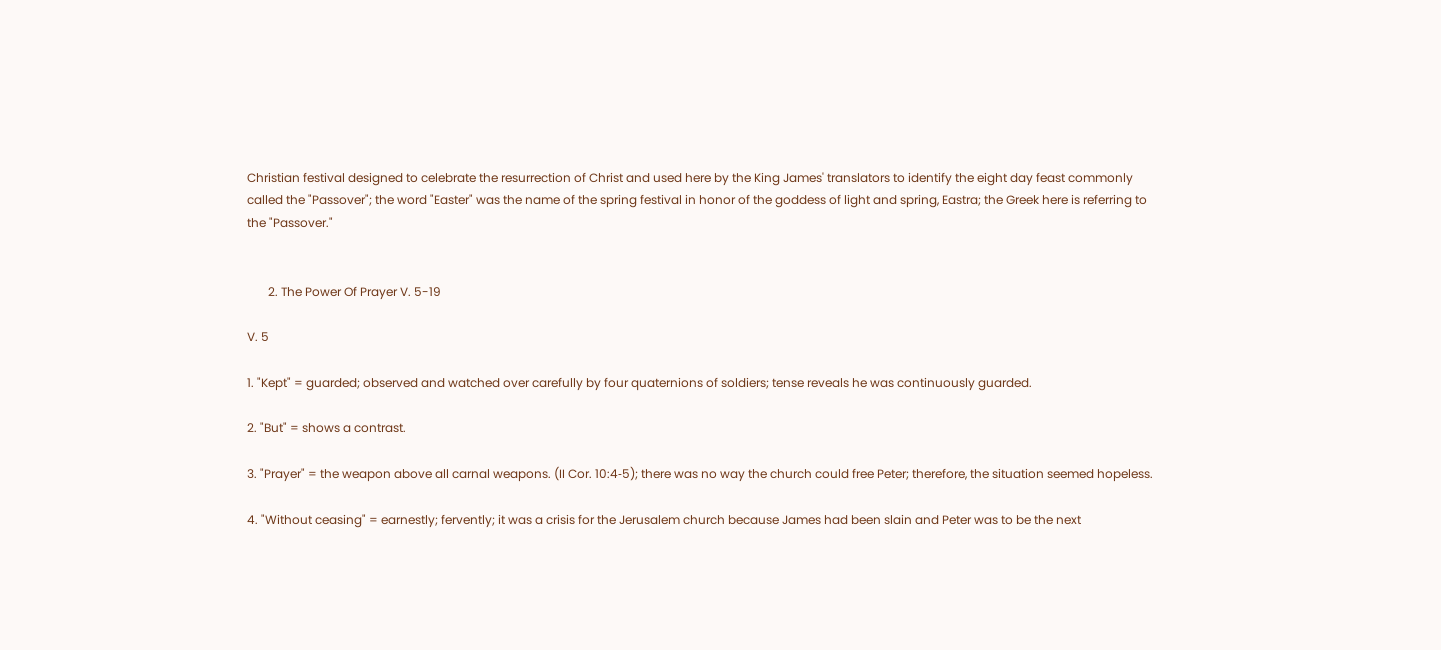Christian festival designed to celebrate the resurrection of Christ and used here by the King James' translators to identify the eight day feast commonly called the "Passover"; the word "Easter" was the name of the spring festival in honor of the goddess of light and spring, Eastra; the Greek here is referring to the "Passover."


       2. The Power Of Prayer V. 5-19

V. 5

1. "Kept" = guarded; observed and watched over carefully by four quaternions of soldiers; tense reveals he was continuously guarded.

2. "But" = shows a contrast.

3. "Prayer" = the weapon above all carnal weapons. (II Cor. 10:4‑5); there was no way the church could free Peter; therefore, the situation seemed hopeless.

4. "Without ceasing" = earnestly; fervently; it was a crisis for the Jerusalem church because James had been slain and Peter was to be the next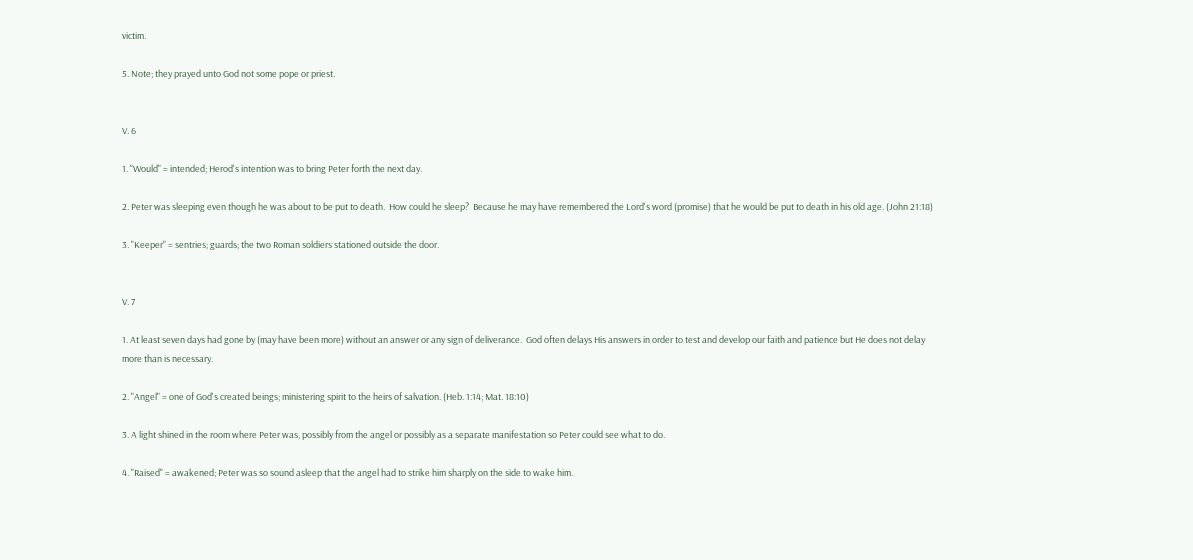victim.

5. Note; they prayed unto God not some pope or priest.


V. 6

1. "Would" = intended; Herod's intention was to bring Peter forth the next day.

2. Peter was sleeping even though he was about to be put to death.  How could he sleep?  Because he may have remembered the Lord's word (promise) that he would be put to death in his old age. (John 21:18)

3. "Keeper" = sentries; guards; the two Roman soldiers stationed outside the door.


V. 7

1. At least seven days had gone by (may have been more) without an answer or any sign of deliverance.  God often delays His answers in order to test and develop our faith and patience but He does not delay more than is necessary.

2. "Angel" = one of God's created beings; ministering spirit to the heirs of salvation. (Heb. 1:14; Mat. 18:10)

3. A light shined in the room where Peter was, possibly from the angel or possibly as a separate manifestation so Peter could see what to do.

4. "Raised" = awakened; Peter was so sound asleep that the angel had to strike him sharply on the side to wake him.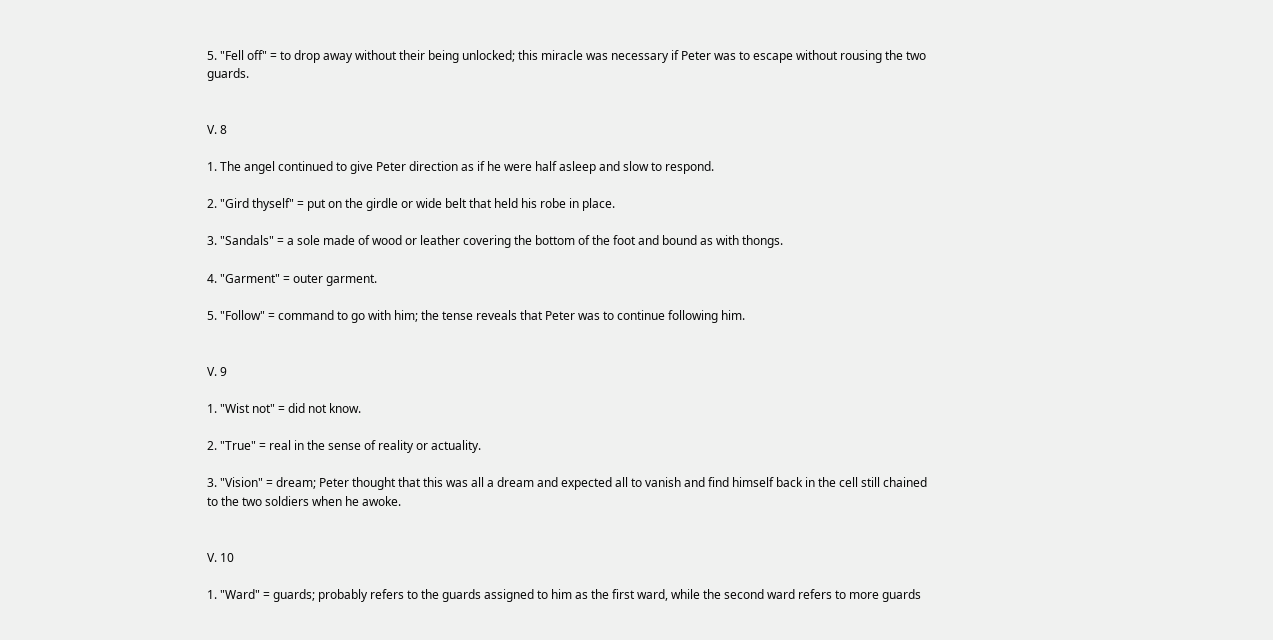5. "Fell off" = to drop away without their being unlocked; this miracle was necessary if Peter was to escape without rousing the two guards.


V. 8

1. The angel continued to give Peter direction as if he were half asleep and slow to respond.

2. "Gird thyself" = put on the girdle or wide belt that held his robe in place.

3. "Sandals" = a sole made of wood or leather covering the bottom of the foot and bound as with thongs.

4. "Garment" = outer garment.

5. "Follow" = command to go with him; the tense reveals that Peter was to continue following him.


V. 9

1. "Wist not" = did not know.

2. "True" = real in the sense of reality or actuality.

3. "Vision" = dream; Peter thought that this was all a dream and expected all to vanish and find himself back in the cell still chained to the two soldiers when he awoke.


V. 10

1. "Ward" = guards; probably refers to the guards assigned to him as the first ward, while the second ward refers to more guards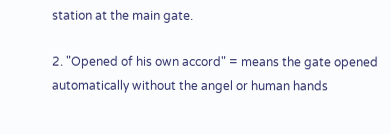station at the main gate.

2. "Opened of his own accord" = means the gate opened automatically without the angel or human hands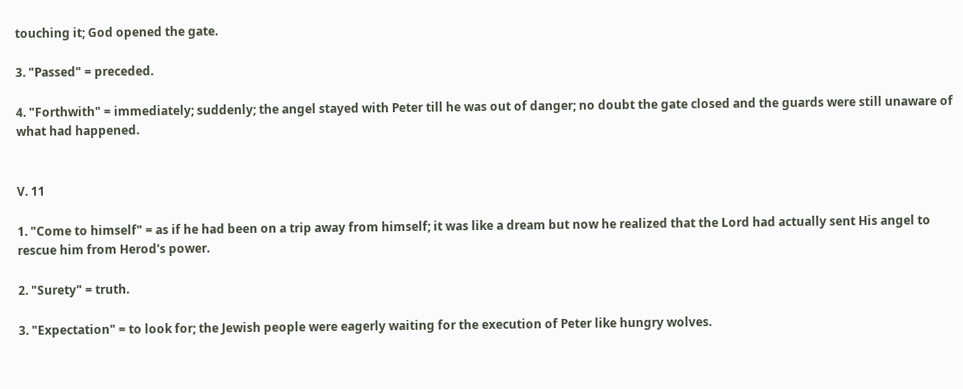touching it; God opened the gate.

3. "Passed" = preceded.

4. "Forthwith" = immediately; suddenly; the angel stayed with Peter till he was out of danger; no doubt the gate closed and the guards were still unaware of what had happened.


V. 11

1. "Come to himself" = as if he had been on a trip away from himself; it was like a dream but now he realized that the Lord had actually sent His angel to rescue him from Herod's power.

2. "Surety" = truth.

3. "Expectation" = to look for; the Jewish people were eagerly waiting for the execution of Peter like hungry wolves.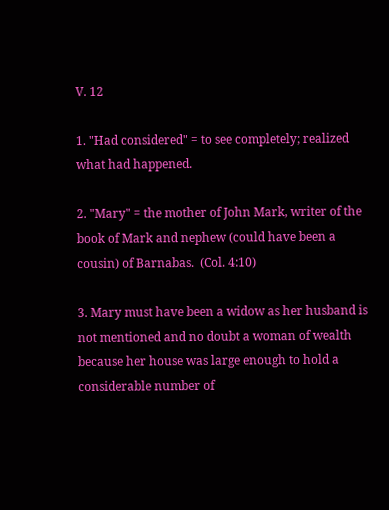V. 12

1. "Had considered" = to see completely; realized what had happened.

2. "Mary" = the mother of John Mark, writer of the book of Mark and nephew (could have been a cousin) of Barnabas.  (Col. 4:10)

3. Mary must have been a widow as her husband is not mentioned and no doubt a woman of wealth because her house was large enough to hold a considerable number of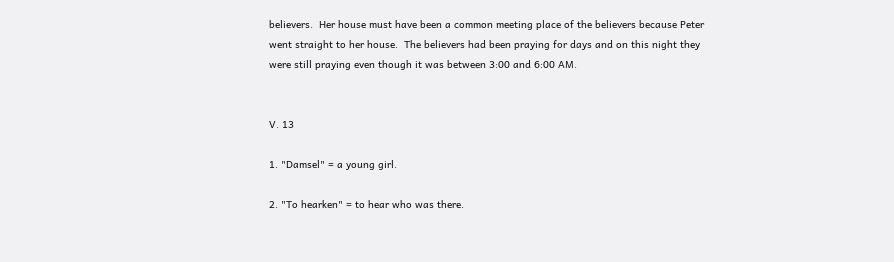believers.  Her house must have been a common meeting place of the believers because Peter went straight to her house.  The believers had been praying for days and on this night they were still praying even though it was between 3:00 and 6:00 AM.


V. 13

1. "Damsel" = a young girl.

2. "To hearken" = to hear who was there.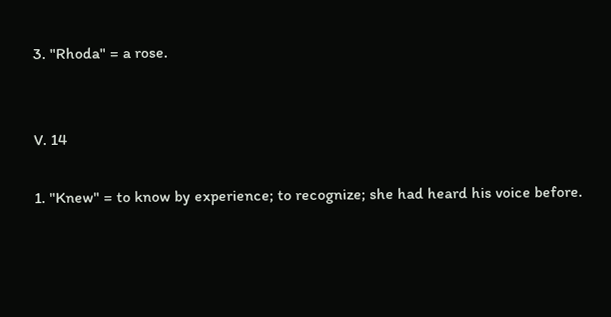3. "Rhoda" = a rose.


V. 14

1. "Knew" = to know by experience; to recognize; she had heard his voice before.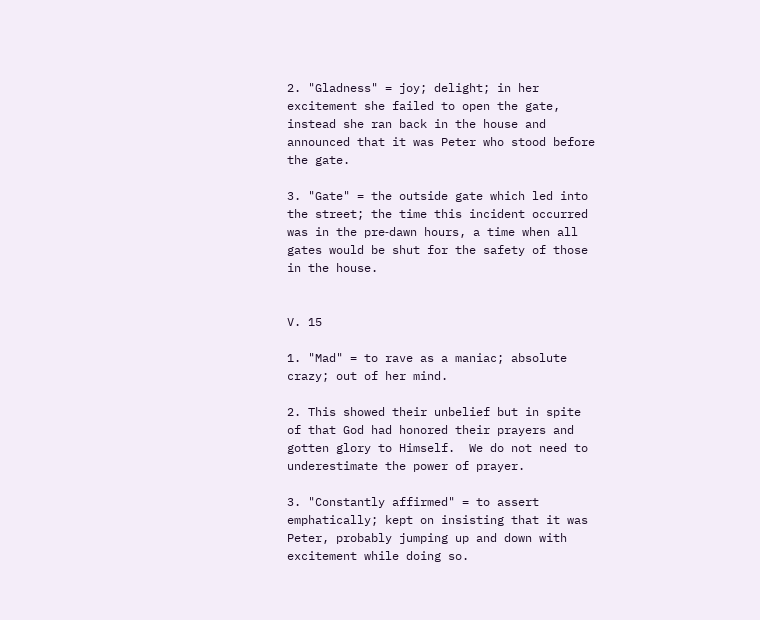2. "Gladness" = joy; delight; in her excitement she failed to open the gate, instead she ran back in the house and announced that it was Peter who stood before the gate.

3. "Gate" = the outside gate which led into the street; the time this incident occurred was in the pre‑dawn hours, a time when all gates would be shut for the safety of those in the house.


V. 15

1. "Mad" = to rave as a maniac; absolute crazy; out of her mind.

2. This showed their unbelief but in spite of that God had honored their prayers and gotten glory to Himself.  We do not need to underestimate the power of prayer.

3. "Constantly affirmed" = to assert emphatically; kept on insisting that it was Peter, probably jumping up and down with excitement while doing so.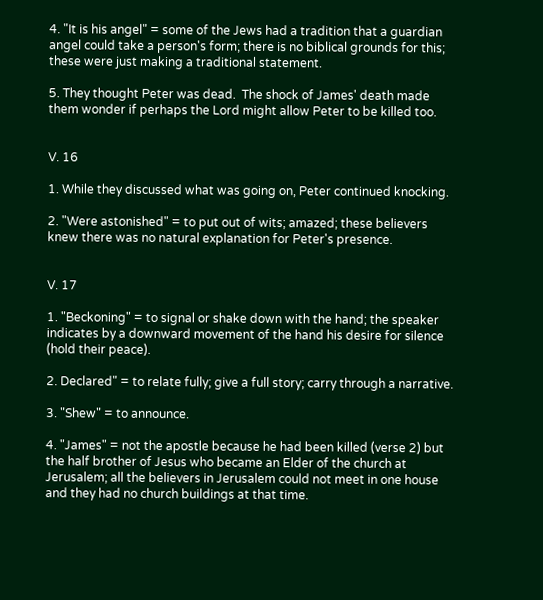4. "It is his angel" = some of the Jews had a tradition that a guardian angel could take a person's form; there is no biblical grounds for this; these were just making a traditional statement.

5. They thought Peter was dead.  The shock of James' death made them wonder if perhaps the Lord might allow Peter to be killed too.


V. 16

1. While they discussed what was going on, Peter continued knocking.

2. "Were astonished" = to put out of wits; amazed; these believers knew there was no natural explanation for Peter's presence.


V. 17

1. "Beckoning" = to signal or shake down with the hand; the speaker indicates by a downward movement of the hand his desire for silence (hold their peace).

2. Declared" = to relate fully; give a full story; carry through a narrative.

3. "Shew" = to announce.

4. "James" = not the apostle because he had been killed (verse 2) but the half brother of Jesus who became an Elder of the church at Jerusalem; all the believers in Jerusalem could not meet in one house and they had no church buildings at that time.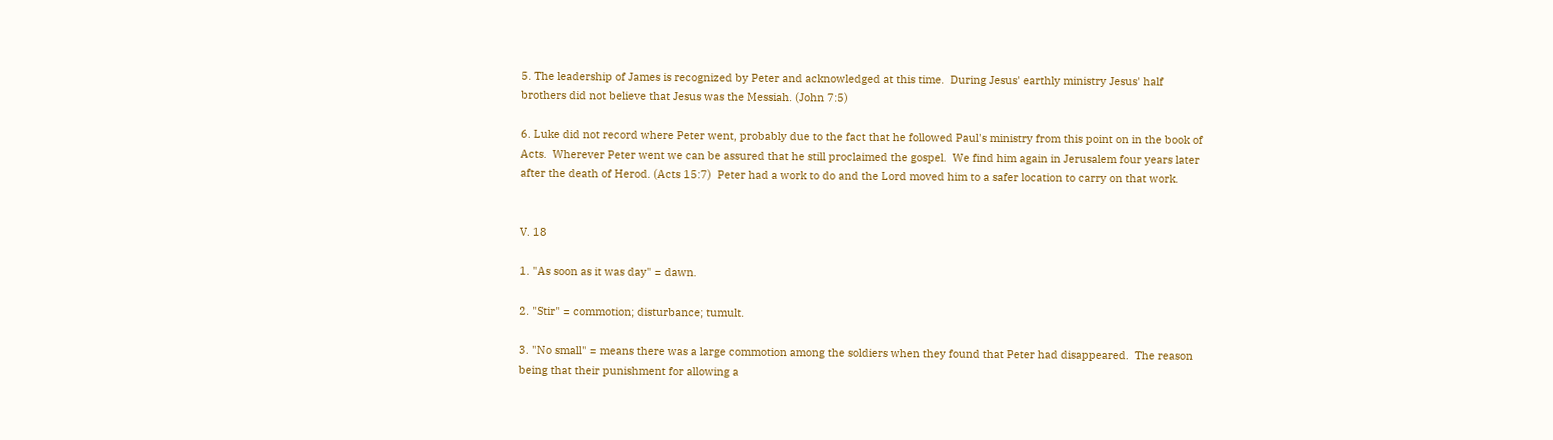5. The leadership of James is recognized by Peter and acknowledged at this time.  During Jesus' earthly ministry Jesus' half brothers did not believe that Jesus was the Messiah. (John 7:5)

6. Luke did not record where Peter went, probably due to the fact that he followed Paul's ministry from this point on in the book of Acts.  Wherever Peter went we can be assured that he still proclaimed the gospel.  We find him again in Jerusalem four years later after the death of Herod. (Acts 15:7)  Peter had a work to do and the Lord moved him to a safer location to carry on that work.


V. 18

1. "As soon as it was day" = dawn.

2. "Stir" = commotion; disturbance; tumult.

3. "No small" = means there was a large commotion among the soldiers when they found that Peter had disappeared.  The reason being that their punishment for allowing a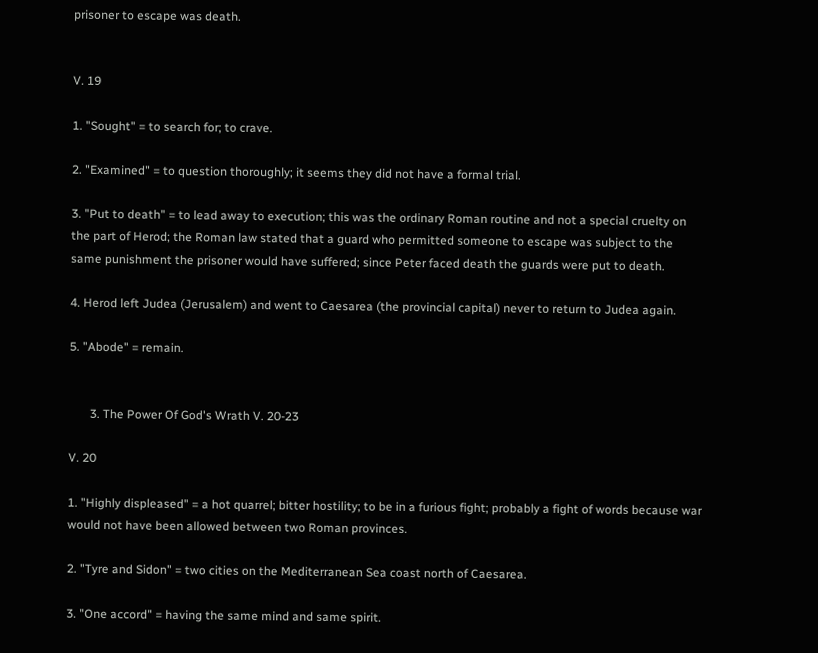prisoner to escape was death.


V. 19

1. "Sought" = to search for; to crave.

2. "Examined" = to question thoroughly; it seems they did not have a formal trial.

3. "Put to death" = to lead away to execution; this was the ordinary Roman routine and not a special cruelty on the part of Herod; the Roman law stated that a guard who permitted someone to escape was subject to the same punishment the prisoner would have suffered; since Peter faced death the guards were put to death.

4. Herod left Judea (Jerusalem) and went to Caesarea (the provincial capital) never to return to Judea again.

5. "Abode" = remain.


       3. The Power Of God's Wrath V. 20-23

V. 20

1. "Highly displeased" = a hot quarrel; bitter hostility; to be in a furious fight; probably a fight of words because war would not have been allowed between two Roman provinces.

2. "Tyre and Sidon" = two cities on the Mediterranean Sea coast north of Caesarea.

3. "One accord" = having the same mind and same spirit.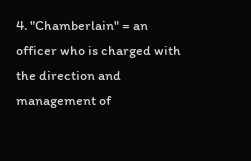4. "Chamberlain" = an officer who is charged with the direction and management of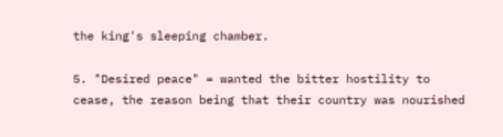the king's sleeping chamber.

5. "Desired peace" = wanted the bitter hostility to cease, the reason being that their country was nourished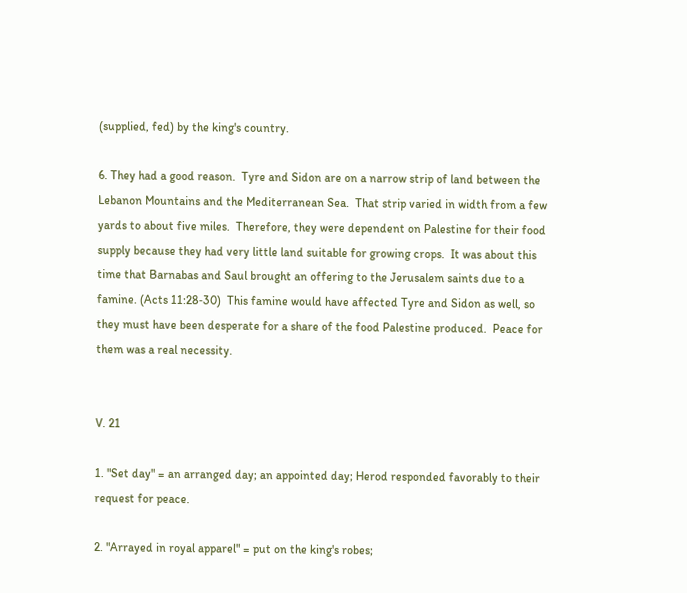(supplied, fed) by the king's country.

6. They had a good reason.  Tyre and Sidon are on a narrow strip of land between the Lebanon Mountains and the Mediterranean Sea.  That strip varied in width from a few yards to about five miles.  Therefore, they were dependent on Palestine for their food supply because they had very little land suitable for growing crops.  It was about this time that Barnabas and Saul brought an offering to the Jerusalem saints due to a famine. (Acts 11:28‑30)  This famine would have affected Tyre and Sidon as well, so they must have been desperate for a share of the food Palestine produced.  Peace for them was a real necessity.


V. 21

1. "Set day" = an arranged day; an appointed day; Herod responded favorably to their request for peace.

2. "Arrayed in royal apparel" = put on the king's robes;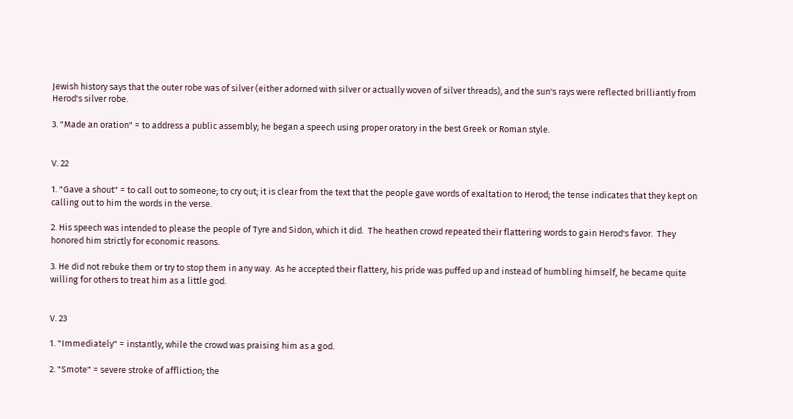Jewish history says that the outer robe was of silver (either adorned with silver or actually woven of silver threads), and the sun's rays were reflected brilliantly from Herod's silver robe.

3. "Made an oration" = to address a public assembly; he began a speech using proper oratory in the best Greek or Roman style.


V. 22

1. "Gave a shout" = to call out to someone; to cry out; it is clear from the text that the people gave words of exaltation to Herod; the tense indicates that they kept on calling out to him the words in the verse.

2. His speech was intended to please the people of Tyre and Sidon, which it did.  The heathen crowd repeated their flattering words to gain Herod's favor.  They honored him strictly for economic reasons.

3. He did not rebuke them or try to stop them in any way.  As he accepted their flattery, his pride was puffed up and instead of humbling himself, he became quite willing for others to treat him as a little god.


V. 23

1. "Immediately" = instantly, while the crowd was praising him as a god.

2. "Smote" = severe stroke of affliction; the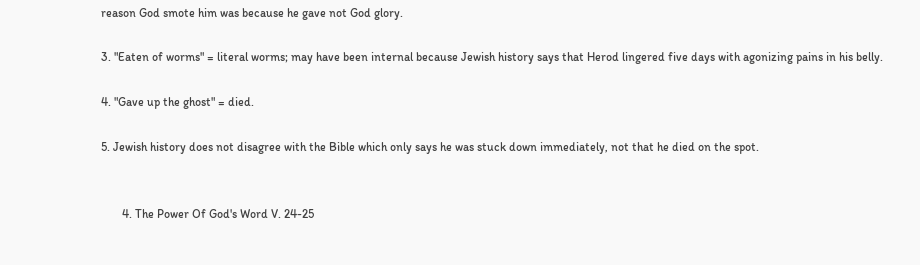reason God smote him was because he gave not God glory.

3. "Eaten of worms" = literal worms; may have been internal because Jewish history says that Herod lingered five days with agonizing pains in his belly.

4. "Gave up the ghost" = died.

5. Jewish history does not disagree with the Bible which only says he was stuck down immediately, not that he died on the spot.


       4. The Power Of God's Word V. 24-25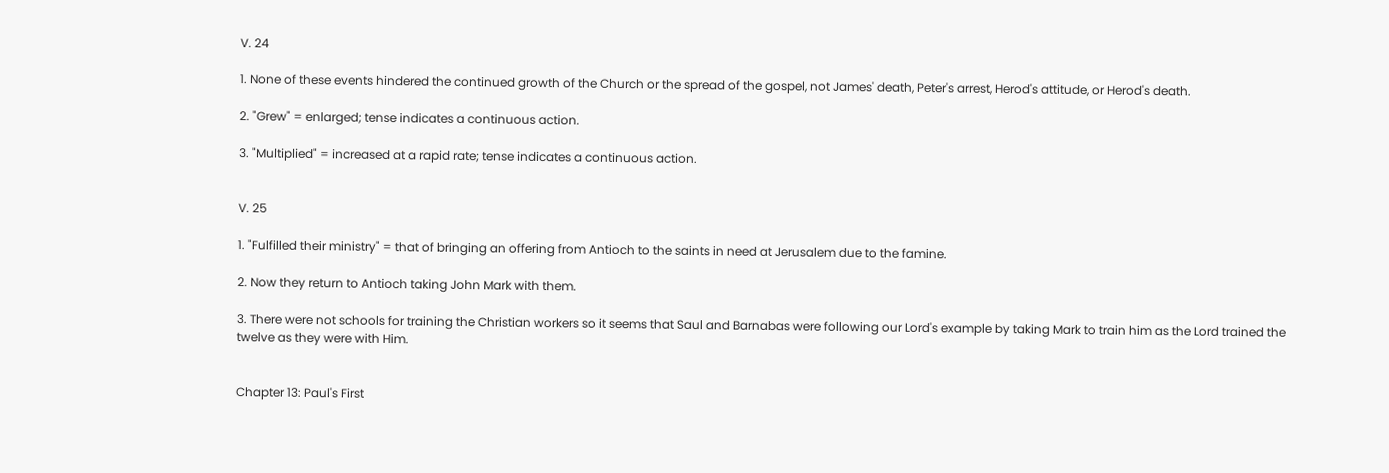V. 24

1. None of these events hindered the continued growth of the Church or the spread of the gospel, not James' death, Peter's arrest, Herod's attitude, or Herod's death.

2. "Grew" = enlarged; tense indicates a continuous action.

3. "Multiplied" = increased at a rapid rate; tense indicates a continuous action.


V. 25

1. "Fulfilled their ministry" = that of bringing an offering from Antioch to the saints in need at Jerusalem due to the famine.

2. Now they return to Antioch taking John Mark with them.

3. There were not schools for training the Christian workers so it seems that Saul and Barnabas were following our Lord's example by taking Mark to train him as the Lord trained the twelve as they were with Him.


Chapter 13: Paul's First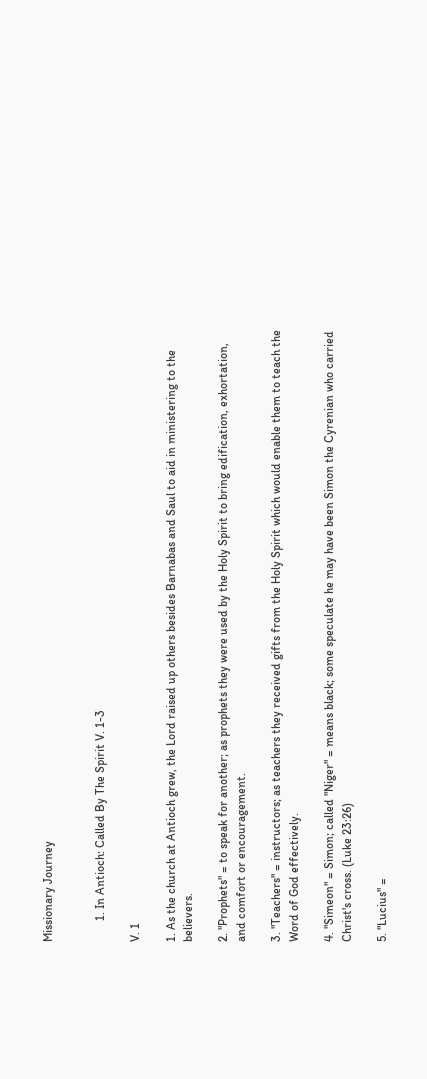Missionary Journey


       1. In Antioch: Called By The Spirit V. 1-3

V. 1

1. As the church at Antioch grew, the Lord raised up others besides Barnabas and Saul to aid in ministering to the believers.

2. "Prophets" = to speak for another; as prophets they were used by the Holy Spirit to bring edification, exhortation, and comfort or encouragement.

3. "Teachers" = instructors; as teachers they received gifts from the Holy Spirit which would enable them to teach the Word of God effectively.

4. "Simeon" = Simon; called "Niger" = means black; some speculate he may have been Simon the Cyrenian who carried Christ's cross. (Luke 23:26)

5. "Lucius" =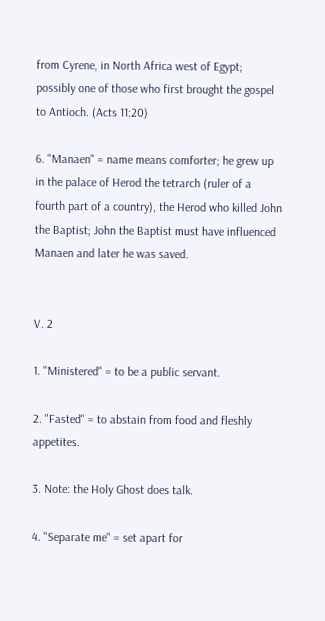from Cyrene, in North Africa west of Egypt; possibly one of those who first brought the gospel to Antioch. (Acts 11:20)

6. "Manaen" = name means comforter; he grew up in the palace of Herod the tetrarch (ruler of a fourth part of a country), the Herod who killed John the Baptist; John the Baptist must have influenced Manaen and later he was saved.


V. 2

1. "Ministered" = to be a public servant.

2. "Fasted" = to abstain from food and fleshly appetites.

3. Note: the Holy Ghost does talk.

4. "Separate me" = set apart for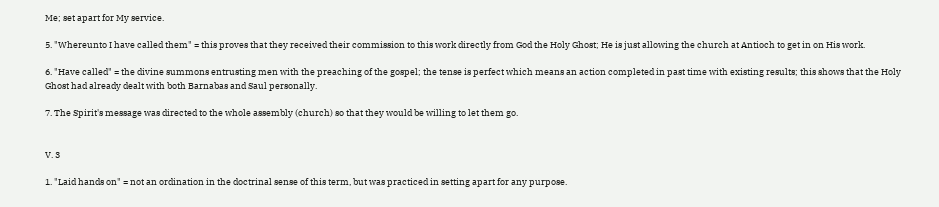Me; set apart for My service.

5. "Whereunto I have called them" = this proves that they received their commission to this work directly from God the Holy Ghost; He is just allowing the church at Antioch to get in on His work.

6. "Have called" = the divine summons entrusting men with the preaching of the gospel; the tense is perfect which means an action completed in past time with existing results; this shows that the Holy Ghost had already dealt with both Barnabas and Saul personally.

7. The Spirit's message was directed to the whole assembly (church) so that they would be willing to let them go.


V. 3

1. "Laid hands on" = not an ordination in the doctrinal sense of this term, but was practiced in setting apart for any purpose.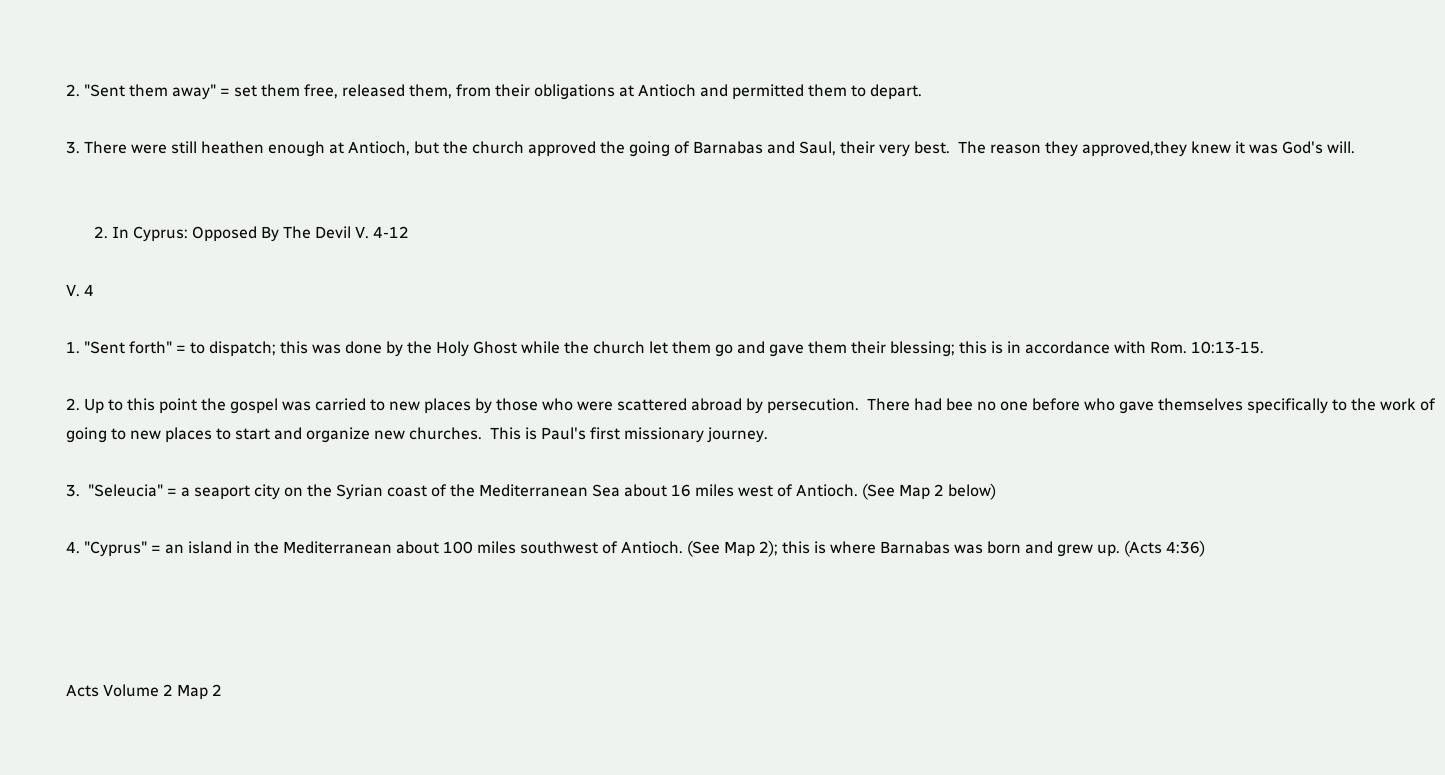2. "Sent them away" = set them free, released them, from their obligations at Antioch and permitted them to depart.

3. There were still heathen enough at Antioch, but the church approved the going of Barnabas and Saul, their very best.  The reason they approved,they knew it was God's will.


       2. In Cyprus: Opposed By The Devil V. 4-12

V. 4

1. "Sent forth" = to dispatch; this was done by the Holy Ghost while the church let them go and gave them their blessing; this is in accordance with Rom. 10:13‑15.

2. Up to this point the gospel was carried to new places by those who were scattered abroad by persecution.  There had bee no one before who gave themselves specifically to the work of going to new places to start and organize new churches.  This is Paul's first missionary journey.

3.  "Seleucia" = a seaport city on the Syrian coast of the Mediterranean Sea about 16 miles west of Antioch. (See Map 2 below)

4. "Cyprus" = an island in the Mediterranean about 100 miles southwest of Antioch. (See Map 2); this is where Barnabas was born and grew up. (Acts 4:36)




Acts Volume 2 Map 2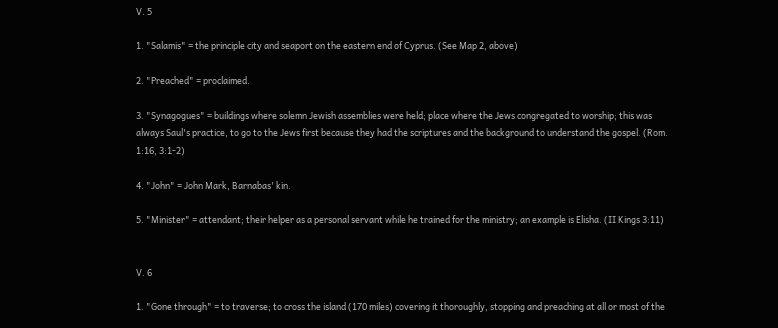V. 5

1. "Salamis" = the principle city and seaport on the eastern end of Cyprus. (See Map 2, above)

2. "Preached" = proclaimed.

3. "Synagogues" = buildings where solemn Jewish assemblies were held; place where the Jews congregated to worship; this was always Saul's practice, to go to the Jews first because they had the scriptures and the background to understand the gospel. (Rom. 1:16, 3:1-2)

4. "John" = John Mark, Barnabas' kin.

5. "Minister" = attendant; their helper as a personal servant while he trained for the ministry; an example is Elisha. (II Kings 3:11)


V. 6

1. "Gone through" = to traverse; to cross the island (170 miles) covering it thoroughly, stopping and preaching at all or most of the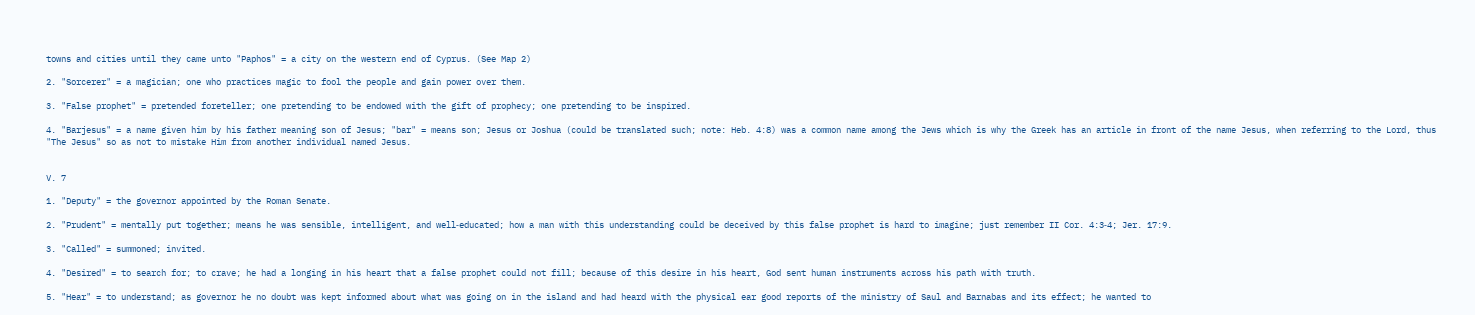towns and cities until they came unto "Paphos" = a city on the western end of Cyprus. (See Map 2)

2. "Sorcerer" = a magician; one who practices magic to fool the people and gain power over them.

3. "False prophet" = pretended foreteller; one pretending to be endowed with the gift of prophecy; one pretending to be inspired.

4. "Barjesus" = a name given him by his father meaning son of Jesus; "bar" = means son; Jesus or Joshua (could be translated such; note: Heb. 4:8) was a common name among the Jews which is why the Greek has an article in front of the name Jesus, when referring to the Lord, thus "The Jesus" so as not to mistake Him from another individual named Jesus.


V. 7

1. "Deputy" = the governor appointed by the Roman Senate.

2. "Prudent" = mentally put together; means he was sensible, intelligent, and well‑educated; how a man with this understanding could be deceived by this false prophet is hard to imagine; just remember II Cor. 4:3‑4; Jer. 17:9.

3. "Called" = summoned; invited.

4. "Desired" = to search for; to crave; he had a longing in his heart that a false prophet could not fill; because of this desire in his heart, God sent human instruments across his path with truth.

5. "Hear" = to understand; as governor he no doubt was kept informed about what was going on in the island and had heard with the physical ear good reports of the ministry of Saul and Barnabas and its effect; he wanted to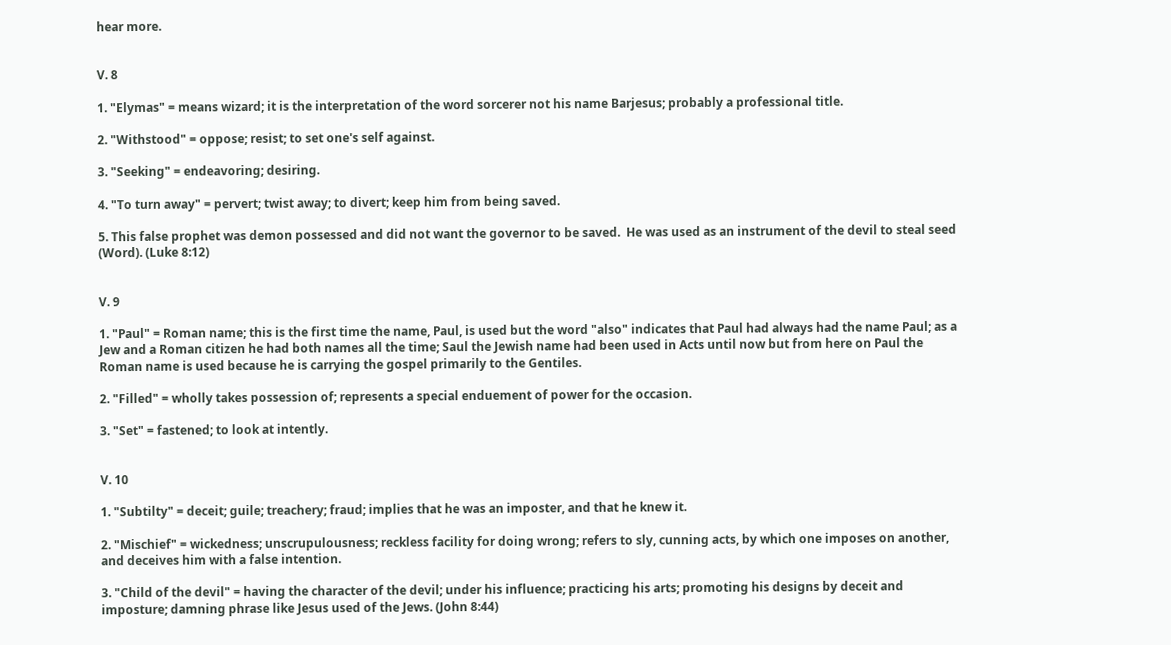hear more.


V. 8

1. "Elymas" = means wizard; it is the interpretation of the word sorcerer not his name Barjesus; probably a professional title.

2. "Withstood" = oppose; resist; to set one's self against.

3. "Seeking" = endeavoring; desiring.

4. "To turn away" = pervert; twist away; to divert; keep him from being saved.

5. This false prophet was demon possessed and did not want the governor to be saved.  He was used as an instrument of the devil to steal seed (Word). (Luke 8:12)


V. 9

1. "Paul" = Roman name; this is the first time the name, Paul, is used but the word "also" indicates that Paul had always had the name Paul; as a Jew and a Roman citizen he had both names all the time; Saul the Jewish name had been used in Acts until now but from here on Paul the Roman name is used because he is carrying the gospel primarily to the Gentiles.

2. "Filled" = wholly takes possession of; represents a special enduement of power for the occasion.

3. "Set" = fastened; to look at intently.


V. 10

1. "Subtilty" = deceit; guile; treachery; fraud; implies that he was an imposter, and that he knew it.

2. "Mischief" = wickedness; unscrupulousness; reckless facility for doing wrong; refers to sly, cunning acts, by which one imposes on another, and deceives him with a false intention.

3. "Child of the devil" = having the character of the devil; under his influence; practicing his arts; promoting his designs by deceit and imposture; damning phrase like Jesus used of the Jews. (John 8:44)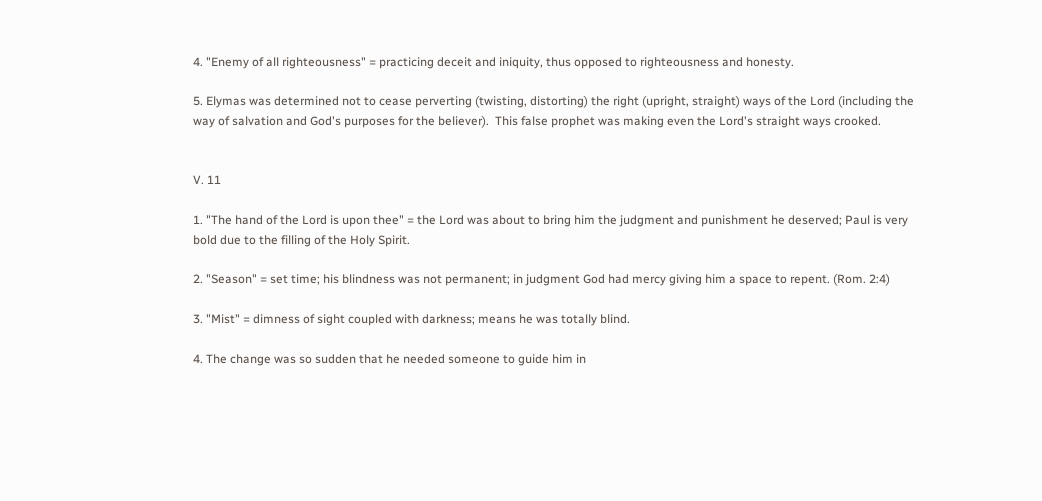4. "Enemy of all righteousness" = practicing deceit and iniquity, thus opposed to righteousness and honesty.

5. Elymas was determined not to cease perverting (twisting, distorting) the right (upright, straight) ways of the Lord (including the way of salvation and God's purposes for the believer).  This false prophet was making even the Lord's straight ways crooked.


V. 11

1. "The hand of the Lord is upon thee" = the Lord was about to bring him the judgment and punishment he deserved; Paul is very bold due to the filling of the Holy Spirit.

2. "Season" = set time; his blindness was not permanent; in judgment God had mercy giving him a space to repent. (Rom. 2:4)

3. "Mist" = dimness of sight coupled with darkness; means he was totally blind.

4. The change was so sudden that he needed someone to guide him in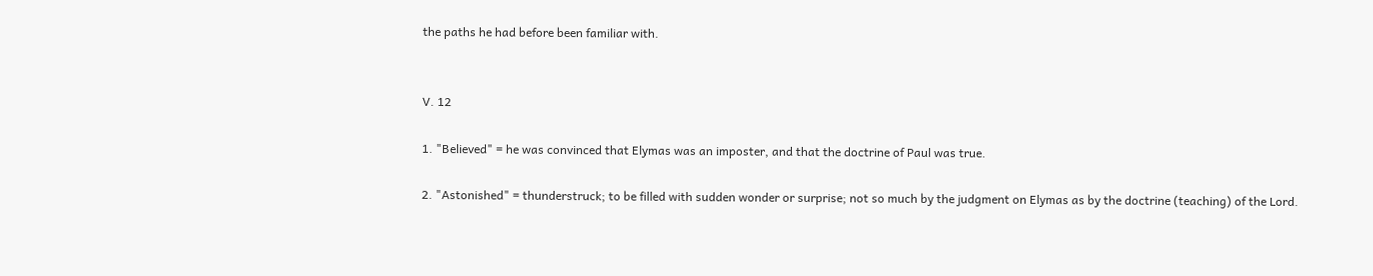the paths he had before been familiar with.


V. 12

1. "Believed" = he was convinced that Elymas was an imposter, and that the doctrine of Paul was true.

2. "Astonished" = thunderstruck; to be filled with sudden wonder or surprise; not so much by the judgment on Elymas as by the doctrine (teaching) of the Lord.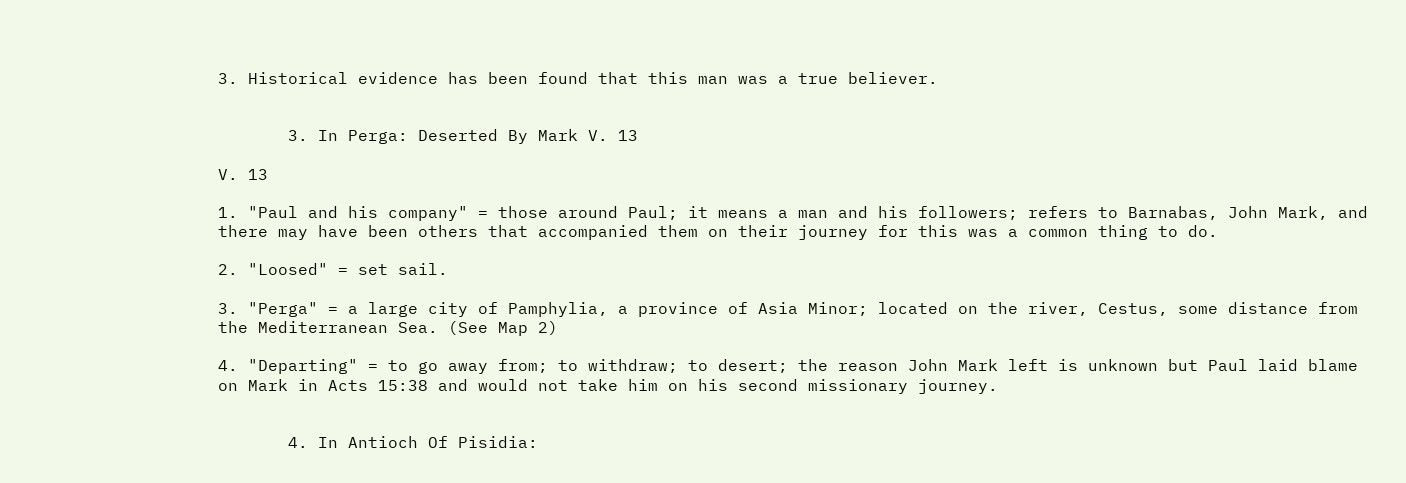3. Historical evidence has been found that this man was a true believer.


       3. In Perga: Deserted By Mark V. 13

V. 13

1. "Paul and his company" = those around Paul; it means a man and his followers; refers to Barnabas, John Mark, and there may have been others that accompanied them on their journey for this was a common thing to do.

2. "Loosed" = set sail.

3. "Perga" = a large city of Pamphylia, a province of Asia Minor; located on the river, Cestus, some distance from the Mediterranean Sea. (See Map 2)

4. "Departing" = to go away from; to withdraw; to desert; the reason John Mark left is unknown but Paul laid blame on Mark in Acts 15:38 and would not take him on his second missionary journey.


       4. In Antioch Of Pisidia: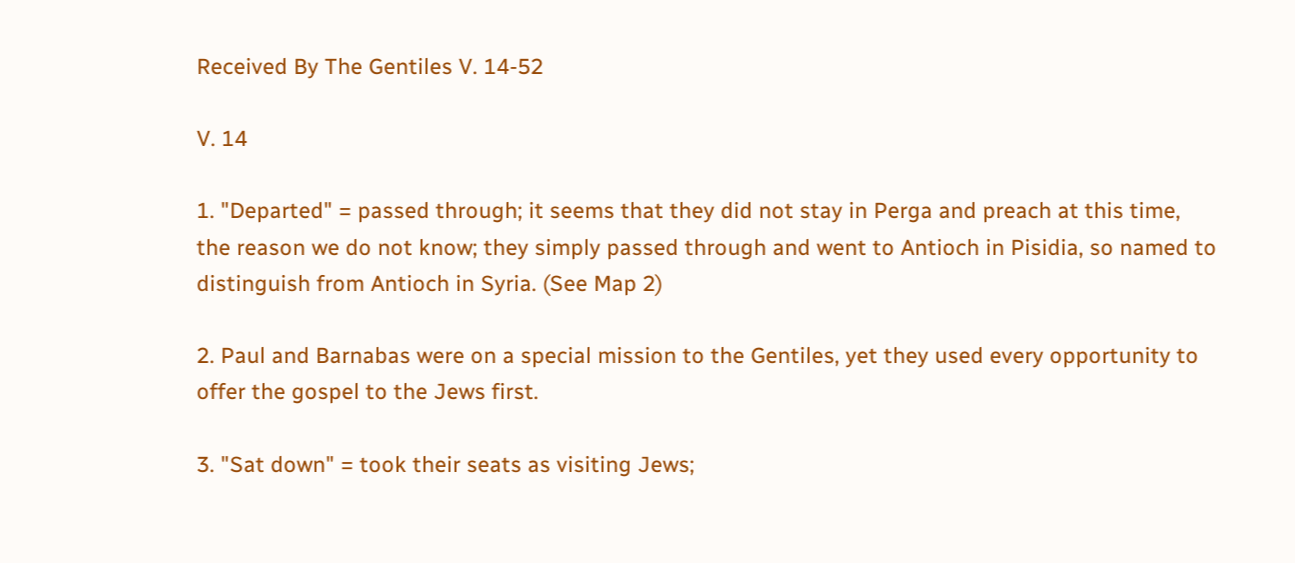Received By The Gentiles V. 14-52

V. 14

1. "Departed" = passed through; it seems that they did not stay in Perga and preach at this time, the reason we do not know; they simply passed through and went to Antioch in Pisidia, so named to distinguish from Antioch in Syria. (See Map 2)

2. Paul and Barnabas were on a special mission to the Gentiles, yet they used every opportunity to offer the gospel to the Jews first.

3. "Sat down" = took their seats as visiting Jews;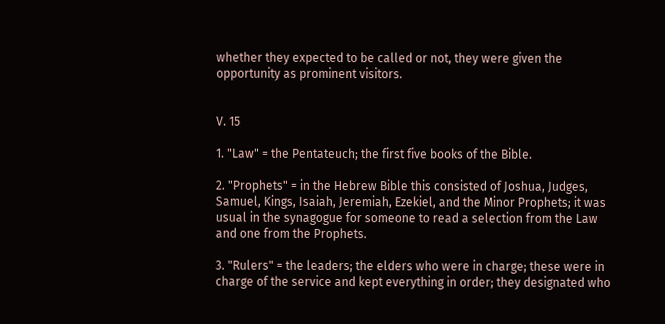whether they expected to be called or not, they were given the opportunity as prominent visitors.


V. 15

1. "Law" = the Pentateuch; the first five books of the Bible.

2. "Prophets" = in the Hebrew Bible this consisted of Joshua, Judges, Samuel, Kings, Isaiah, Jeremiah, Ezekiel, and the Minor Prophets; it was usual in the synagogue for someone to read a selection from the Law and one from the Prophets.

3. "Rulers" = the leaders; the elders who were in charge; these were in charge of the service and kept everything in order; they designated who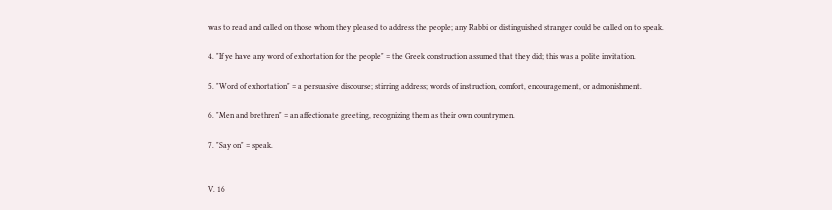was to read and called on those whom they pleased to address the people; any Rabbi or distinguished stranger could be called on to speak.

4. "If ye have any word of exhortation for the people" = the Greek construction assumed that they did; this was a polite invitation.

5. "Word of exhortation" = a persuasive discourse; stirring address; words of instruction, comfort, encouragement, or admonishment.

6. "Men and brethren" = an affectionate greeting, recognizing them as their own countrymen.

7. "Say on" = speak.


V. 16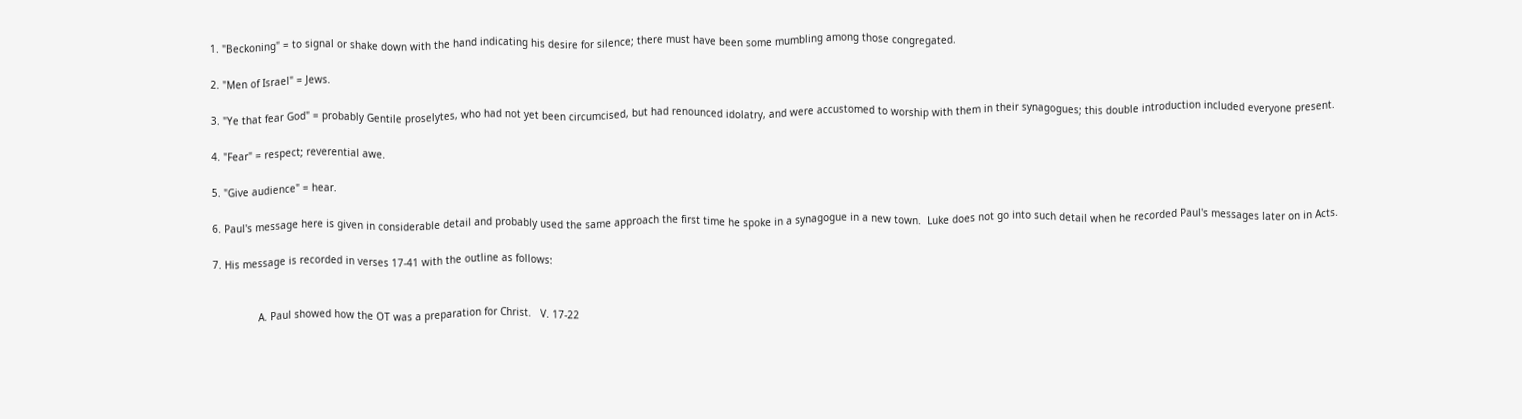1. "Beckoning" = to signal or shake down with the hand indicating his desire for silence; there must have been some mumbling among those congregated.

2. "Men of Israel" = Jews.

3. "Ye that fear God" = probably Gentile proselytes, who had not yet been circumcised, but had renounced idolatry, and were accustomed to worship with them in their synagogues; this double introduction included everyone present.

4. "Fear" = respect; reverential awe.

5. "Give audience" = hear.

6. Paul's message here is given in considerable detail and probably used the same approach the first time he spoke in a synagogue in a new town.  Luke does not go into such detail when he recorded Paul's messages later on in Acts.

7. His message is recorded in verses 17‑41 with the outline as follows:


               A. Paul showed how the OT was a preparation for Christ.   V. 17‑22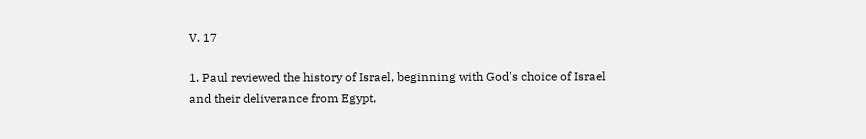V. 17

1. Paul reviewed the history of Israel, beginning with God's choice of Israel and their deliverance from Egypt,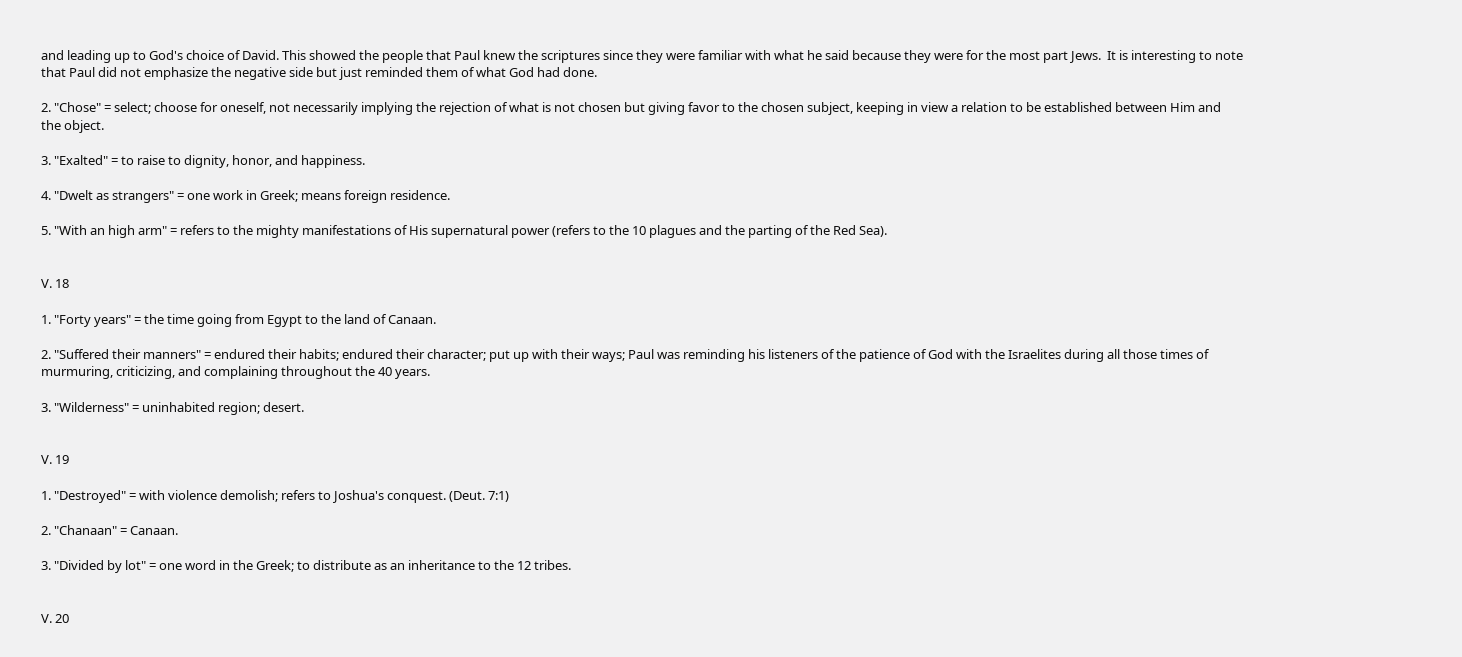and leading up to God's choice of David. This showed the people that Paul knew the scriptures since they were familiar with what he said because they were for the most part Jews.  It is interesting to note that Paul did not emphasize the negative side but just reminded them of what God had done.

2. "Chose" = select; choose for oneself, not necessarily implying the rejection of what is not chosen but giving favor to the chosen subject, keeping in view a relation to be established between Him and the object.

3. "Exalted" = to raise to dignity, honor, and happiness.

4. "Dwelt as strangers" = one work in Greek; means foreign residence.

5. "With an high arm" = refers to the mighty manifestations of His supernatural power (refers to the 10 plagues and the parting of the Red Sea).


V. 18

1. "Forty years" = the time going from Egypt to the land of Canaan.

2. "Suffered their manners" = endured their habits; endured their character; put up with their ways; Paul was reminding his listeners of the patience of God with the Israelites during all those times of murmuring, criticizing, and complaining throughout the 40 years.

3. "Wilderness" = uninhabited region; desert.


V. 19

1. "Destroyed" = with violence demolish; refers to Joshua's conquest. (Deut. 7:1)

2. "Chanaan" = Canaan.

3. "Divided by lot" = one word in the Greek; to distribute as an inheritance to the 12 tribes.


V. 20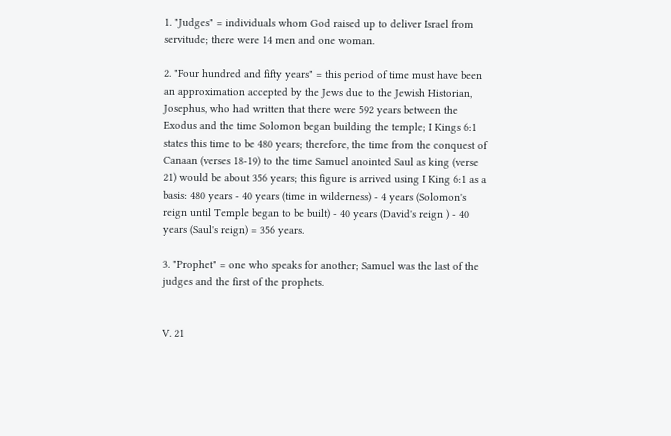1. "Judges" = individuals whom God raised up to deliver Israel from servitude; there were 14 men and one woman.

2. "Four hundred and fifty years" = this period of time must have been an approximation accepted by the Jews due to the Jewish Historian, Josephus, who had written that there were 592 years between the Exodus and the time Solomon began building the temple; I Kings 6:1 states this time to be 480 years; therefore, the time from the conquest of Canaan (verses 18‑19) to the time Samuel anointed Saul as king (verse 21) would be about 356 years; this figure is arrived using I King 6:1 as a basis: 480 years ‑ 40 years (time in wilderness) ‑ 4 years (Solomon's reign until Temple began to be built) ‑ 40 years (David's reign ) ‑ 40 years (Saul's reign) = 356 years.

3. "Prophet" = one who speaks for another; Samuel was the last of the judges and the first of the prophets.


V. 21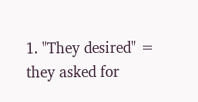1. "They desired" = they asked for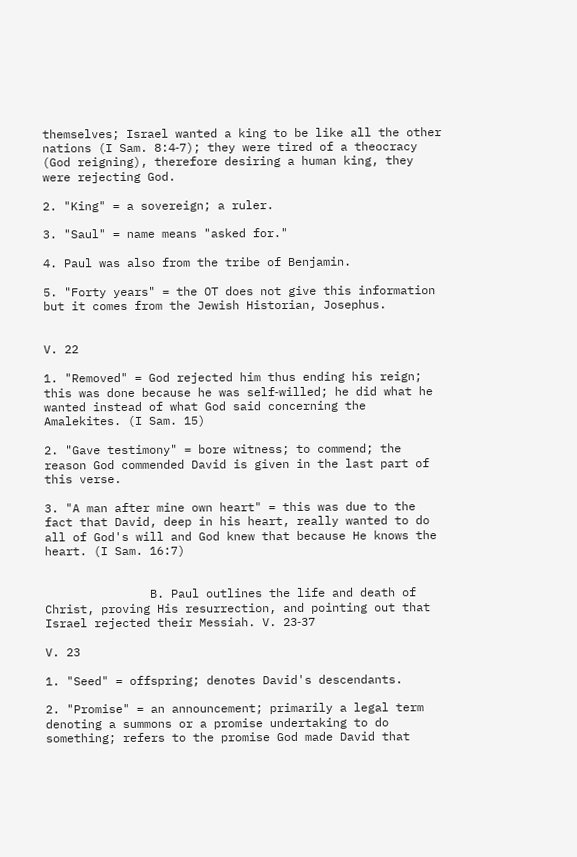themselves; Israel wanted a king to be like all the other nations (I Sam. 8:4‑7); they were tired of a theocracy (God reigning), therefore desiring a human king, they were rejecting God.

2. "King" = a sovereign; a ruler.

3. "Saul" = name means "asked for."

4. Paul was also from the tribe of Benjamin.

5. "Forty years" = the OT does not give this information but it comes from the Jewish Historian, Josephus.


V. 22

1. "Removed" = God rejected him thus ending his reign; this was done because he was self‑willed; he did what he wanted instead of what God said concerning the Amalekites. (I Sam. 15)

2. "Gave testimony" = bore witness; to commend; the reason God commended David is given in the last part of this verse.

3. "A man after mine own heart" = this was due to the fact that David, deep in his heart, really wanted to do all of God's will and God knew that because He knows the heart. (I Sam. 16:7)


               B. Paul outlines the life and death of Christ, proving His resurrection, and pointing out that Israel rejected their Messiah. V. 23‑37

V. 23

1. "Seed" = offspring; denotes David's descendants.

2. "Promise" = an announcement; primarily a legal term denoting a summons or a promise undertaking to do something; refers to the promise God made David that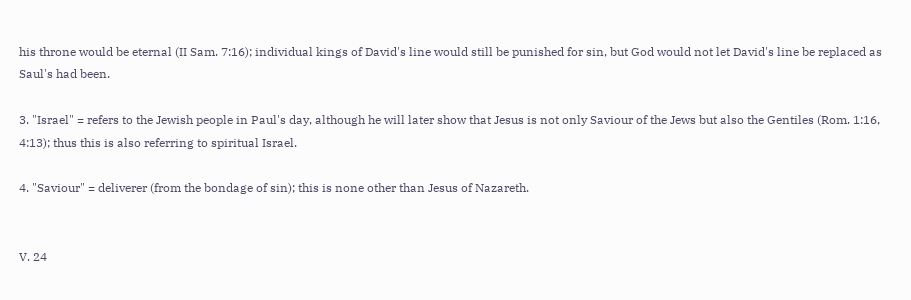his throne would be eternal (II Sam. 7:16); individual kings of David's line would still be punished for sin, but God would not let David's line be replaced as Saul's had been.

3. "Israel" = refers to the Jewish people in Paul's day, although he will later show that Jesus is not only Saviour of the Jews but also the Gentiles (Rom. 1:16, 4:13); thus this is also referring to spiritual Israel.

4. "Saviour" = deliverer (from the bondage of sin); this is none other than Jesus of Nazareth.


V. 24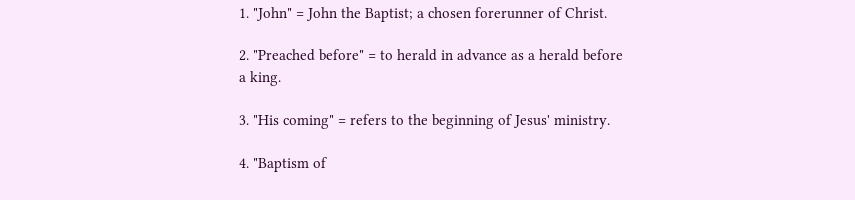1. "John" = John the Baptist; a chosen forerunner of Christ.

2. "Preached before" = to herald in advance as a herald before a king.

3. "His coming" = refers to the beginning of Jesus' ministry.

4. "Baptism of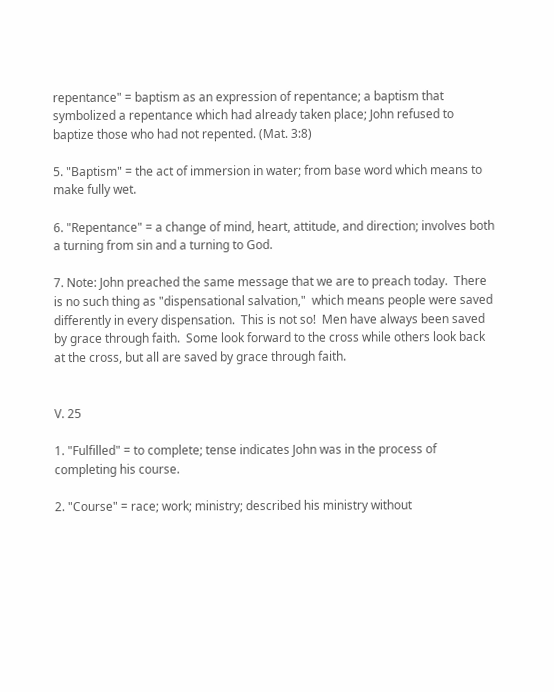repentance" = baptism as an expression of repentance; a baptism that symbolized a repentance which had already taken place; John refused to baptize those who had not repented. (Mat. 3:8)

5. "Baptism" = the act of immersion in water; from base word which means to make fully wet.

6. "Repentance" = a change of mind, heart, attitude, and direction; involves both a turning from sin and a turning to God.

7. Note: John preached the same message that we are to preach today.  There is no such thing as "dispensational salvation,"  which means people were saved differently in every dispensation.  This is not so!  Men have always been saved by grace through faith.  Some look forward to the cross while others look back at the cross, but all are saved by grace through faith.


V. 25

1. "Fulfilled" = to complete; tense indicates John was in the process of completing his course.

2. "Course" = race; work; ministry; described his ministry without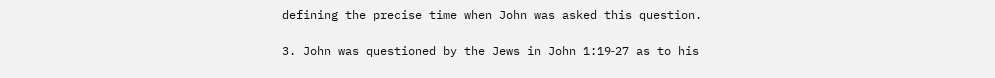defining the precise time when John was asked this question.

3. John was questioned by the Jews in John 1:19‑27 as to his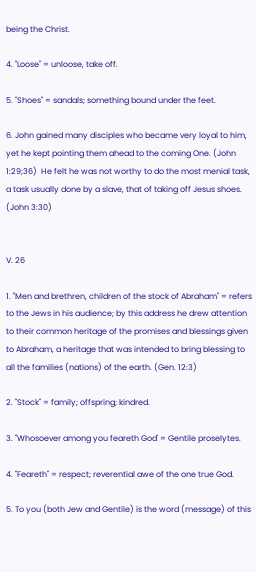being the Christ.

4. "Loose" = unloose, take off.

5. "Shoes" = sandals; something bound under the feet.

6. John gained many disciples who became very loyal to him, yet he kept pointing them ahead to the coming One. (John 1:29;36)  He felt he was not worthy to do the most menial task, a task usually done by a slave, that of taking off Jesus shoes. (John 3:30)


V. 26

1. "Men and brethren, children of the stock of Abraham" = refers to the Jews in his audience; by this address he drew attention to their common heritage of the promises and blessings given to Abraham, a heritage that was intended to bring blessing to all the families (nations) of the earth. (Gen. 12:3)

2. "Stock" = family; offspring; kindred.

3. "Whosoever among you feareth God' = Gentile proselytes.

4. "Feareth" = respect; reverential awe of the one true God.

5. To you (both Jew and Gentile) is the word (message) of this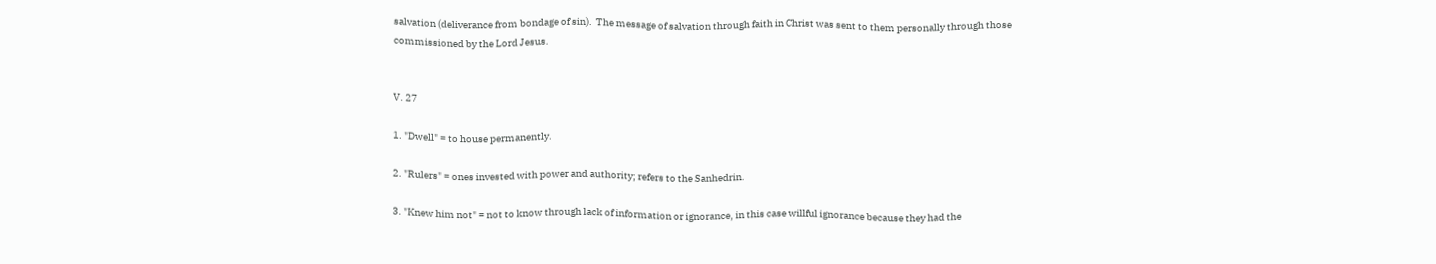salvation (deliverance from bondage of sin).  The message of salvation through faith in Christ was sent to them personally through those commissioned by the Lord Jesus.


V. 27

1. "Dwell" = to house permanently.

2. "Rulers" = ones invested with power and authority; refers to the Sanhedrin.

3. "Knew him not" = not to know through lack of information or ignorance, in this case willful ignorance because they had the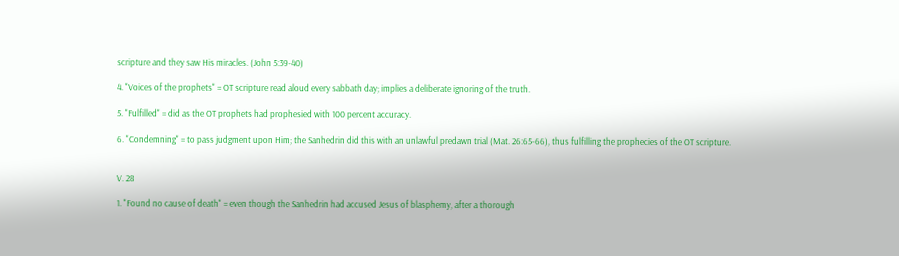scripture and they saw His miracles. (John 5:39-40)

4. "Voices of the prophets" = OT scripture read aloud every sabbath day; implies a deliberate ignoring of the truth.

5. "Fulfilled" = did as the OT prophets had prophesied with 100 percent accuracy.

6. "Condemning" = to pass judgment upon Him; the Sanhedrin did this with an unlawful predawn trial (Mat. 26:65‑66), thus fulfilling the prophecies of the OT scripture.


V. 28

1. "Found no cause of death" = even though the Sanhedrin had accused Jesus of blasphemy, after a thorough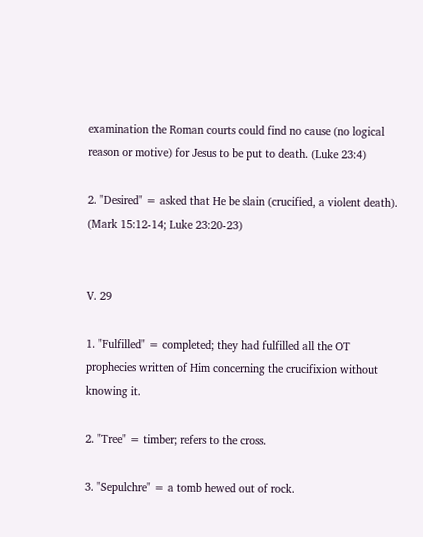examination the Roman courts could find no cause (no logical reason or motive) for Jesus to be put to death. (Luke 23:4)

2. "Desired" = asked that He be slain (crucified, a violent death). (Mark 15:12‑14; Luke 23:20‑23)


V. 29

1. "Fulfilled" = completed; they had fulfilled all the OT prophecies written of Him concerning the crucifixion without knowing it.

2. "Tree" = timber; refers to the cross.

3. "Sepulchre" = a tomb hewed out of rock.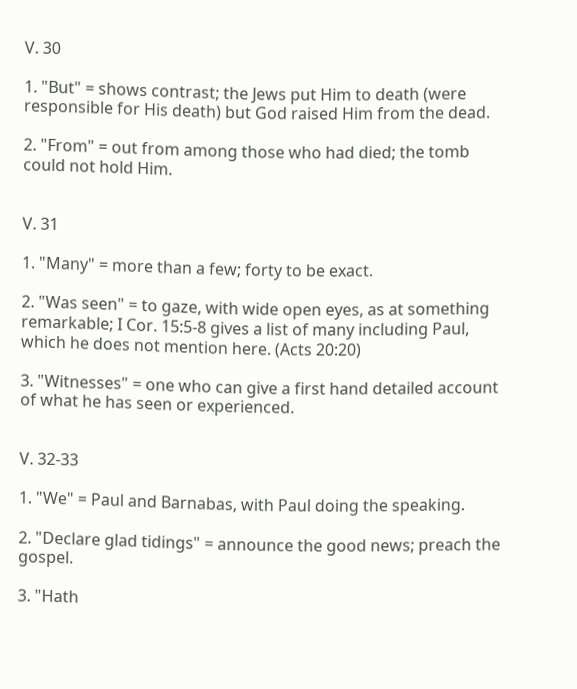V. 30

1. "But" = shows contrast; the Jews put Him to death (were responsible for His death) but God raised Him from the dead.

2. "From" = out from among those who had died; the tomb could not hold Him.


V. 31

1. "Many" = more than a few; forty to be exact.

2. "Was seen" = to gaze, with wide open eyes, as at something remarkable; I Cor. 15:5‑8 gives a list of many including Paul, which he does not mention here. (Acts 20:20)

3. "Witnesses" = one who can give a first hand detailed account of what he has seen or experienced.


V. 32‑33

1. "We" = Paul and Barnabas, with Paul doing the speaking.

2. "Declare glad tidings" = announce the good news; preach the gospel.

3. "Hath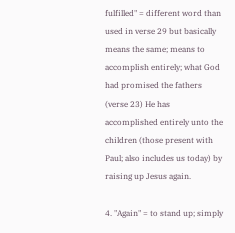fulfilled" = different word than used in verse 29 but basically means the same; means to accomplish entirely; what God had promised the fathers (verse 23) He has accomplished entirely unto the children (those present with Paul; also includes us today) by raising up Jesus again.

4. "Again" = to stand up; simply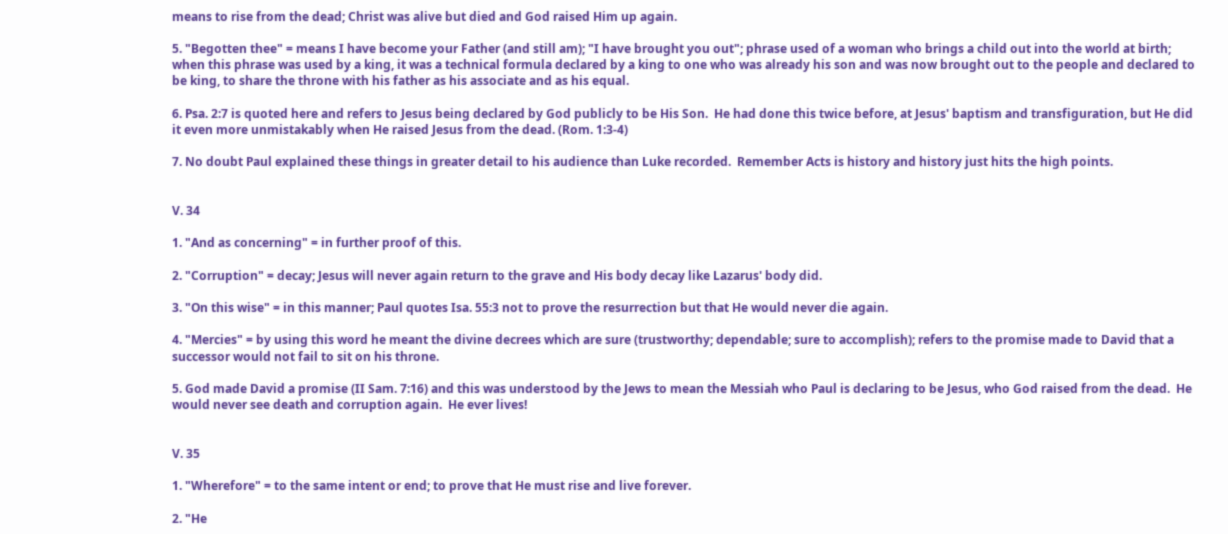means to rise from the dead; Christ was alive but died and God raised Him up again.

5. "Begotten thee" = means I have become your Father (and still am); "I have brought you out"; phrase used of a woman who brings a child out into the world at birth; when this phrase was used by a king, it was a technical formula declared by a king to one who was already his son and was now brought out to the people and declared to be king, to share the throne with his father as his associate and as his equal.

6. Psa. 2:7 is quoted here and refers to Jesus being declared by God publicly to be His Son.  He had done this twice before, at Jesus' baptism and transfiguration, but He did it even more unmistakably when He raised Jesus from the dead. (Rom. 1:3‑4)

7. No doubt Paul explained these things in greater detail to his audience than Luke recorded.  Remember Acts is history and history just hits the high points.


V. 34

1. "And as concerning" = in further proof of this.

2. "Corruption" = decay; Jesus will never again return to the grave and His body decay like Lazarus' body did.

3. "On this wise" = in this manner; Paul quotes Isa. 55:3 not to prove the resurrection but that He would never die again.

4. "Mercies" = by using this word he meant the divine decrees which are sure (trustworthy; dependable; sure to accomplish); refers to the promise made to David that a successor would not fail to sit on his throne.

5. God made David a promise (II Sam. 7:16) and this was understood by the Jews to mean the Messiah who Paul is declaring to be Jesus, who God raised from the dead.  He would never see death and corruption again.  He ever lives!


V. 35

1. "Wherefore" = to the same intent or end; to prove that He must rise and live forever.

2. "He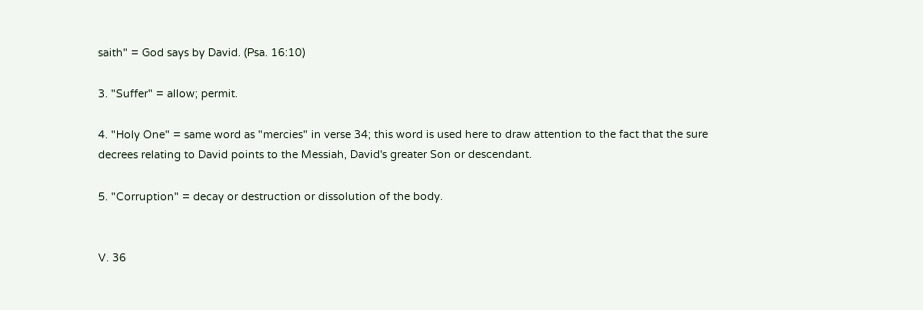saith" = God says by David. (Psa. 16:10)

3. "Suffer" = allow; permit.

4. "Holy One" = same word as "mercies" in verse 34; this word is used here to draw attention to the fact that the sure decrees relating to David points to the Messiah, David's greater Son or descendant.

5. "Corruption" = decay or destruction or dissolution of the body.


V. 36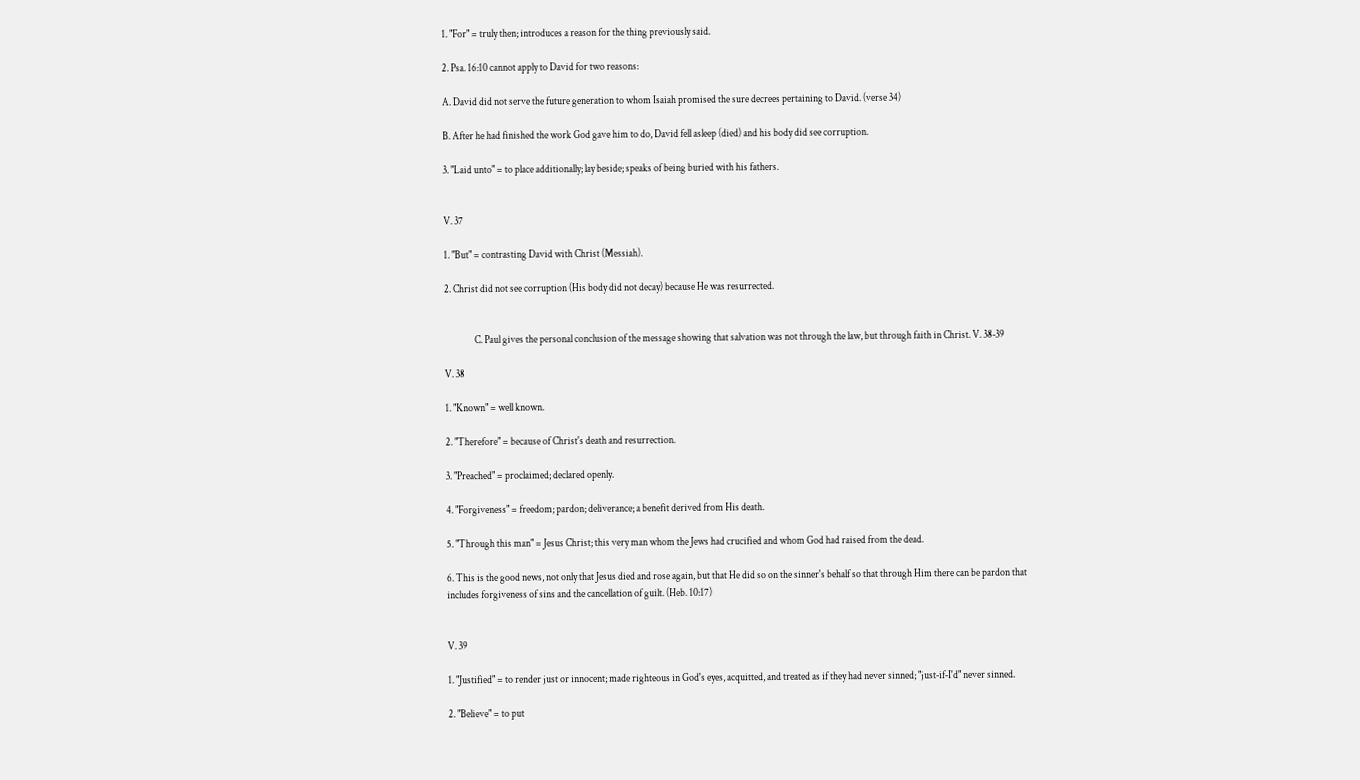1. "For" = truly then; introduces a reason for the thing previously said.

2. Psa. 16:10 cannot apply to David for two reasons:

A. David did not serve the future generation to whom Isaiah promised the sure decrees pertaining to David. (verse 34)

B. After he had finished the work God gave him to do, David fell asleep (died) and his body did see corruption.

3. "Laid unto" = to place additionally; lay beside; speaks of being buried with his fathers.


V. 37

1. "But" = contrasting David with Christ (Messiah).

2. Christ did not see corruption (His body did not decay) because He was resurrected.


               C. Paul gives the personal conclusion of the message showing that salvation was not through the law, but through faith in Christ. V. 38‑39

V. 38

1. "Known" = well known.

2. "Therefore" = because of Christ's death and resurrection.

3. "Preached" = proclaimed; declared openly.

4. "Forgiveness" = freedom; pardon; deliverance; a benefit derived from His death.

5. "Through this man" = Jesus Christ; this very man whom the Jews had crucified and whom God had raised from the dead.

6. This is the good news, not only that Jesus died and rose again, but that He did so on the sinner's behalf so that through Him there can be pardon that includes forgiveness of sins and the cancellation of guilt. (Heb. 10:17)


V. 39

1. "Justified" = to render just or innocent; made righteous in God's eyes, acquitted, and treated as if they had never sinned; "just‑if‑I'd" never sinned.

2. "Believe" = to put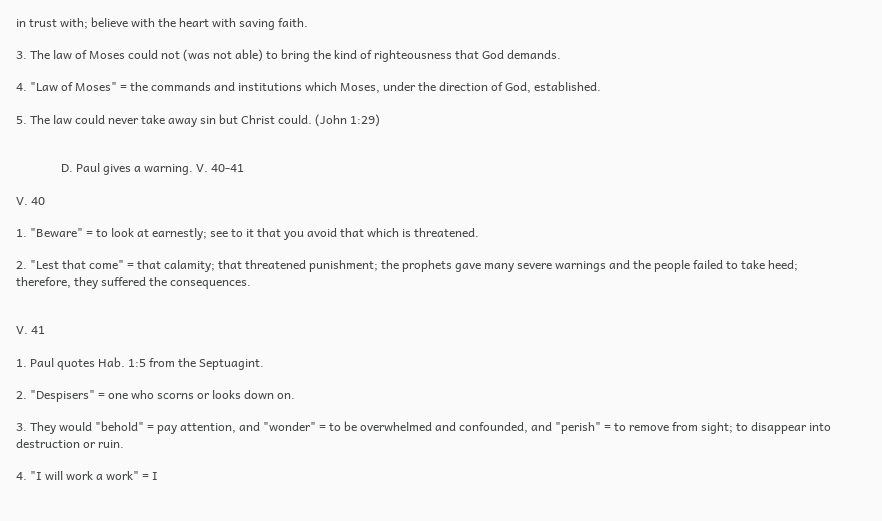in trust with; believe with the heart with saving faith.

3. The law of Moses could not (was not able) to bring the kind of righteousness that God demands.

4. "Law of Moses" = the commands and institutions which Moses, under the direction of God, established.

5. The law could never take away sin but Christ could. (John 1:29)


               D. Paul gives a warning. V. 40‑41

V. 40

1. "Beware" = to look at earnestly; see to it that you avoid that which is threatened.

2. "Lest that come" = that calamity; that threatened punishment; the prophets gave many severe warnings and the people failed to take heed; therefore, they suffered the consequences.


V. 41

1. Paul quotes Hab. 1:5 from the Septuagint.

2. "Despisers" = one who scorns or looks down on.

3. They would "behold" = pay attention, and "wonder" = to be overwhelmed and confounded, and "perish" = to remove from sight; to disappear into destruction or ruin.

4. "I will work a work" = I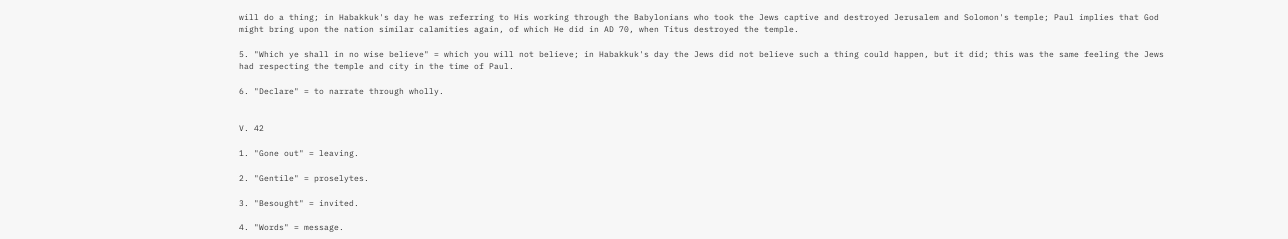will do a thing; in Habakkuk's day he was referring to His working through the Babylonians who took the Jews captive and destroyed Jerusalem and Solomon's temple; Paul implies that God might bring upon the nation similar calamities again, of which He did in AD 70, when Titus destroyed the temple.

5. "Which ye shall in no wise believe" = which you will not believe; in Habakkuk's day the Jews did not believe such a thing could happen, but it did; this was the same feeling the Jews had respecting the temple and city in the time of Paul.

6. "Declare" = to narrate through wholly.


V. 42

1. "Gone out" = leaving.

2. "Gentile" = proselytes.

3. "Besought" = invited.

4. "Words" = message.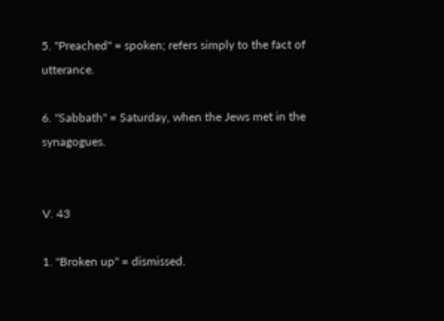5. "Preached" = spoken; refers simply to the fact of utterance.

6. "Sabbath" = Saturday, when the Jews met in the synagogues.


V. 43

1. "Broken up" = dismissed.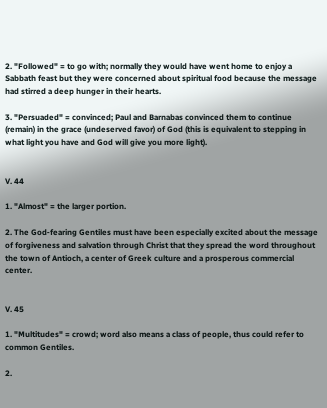2. "Followed" = to go with; normally they would have went home to enjoy a Sabbath feast but they were concerned about spiritual food because the message had stirred a deep hunger in their hearts.

3. "Persuaded" = convinced; Paul and Barnabas convinced them to continue (remain) in the grace (undeserved favor) of God (this is equivalent to stepping in what light you have and God will give you more light).


V. 44

1. "Almost" = the larger portion.

2. The God‑fearing Gentiles must have been especially excited about the message of forgiveness and salvation through Christ that they spread the word throughout the town of Antioch, a center of Greek culture and a prosperous commercial center.


V. 45

1. "Multitudes" = crowd; word also means a class of people, thus could refer to common Gentiles.

2.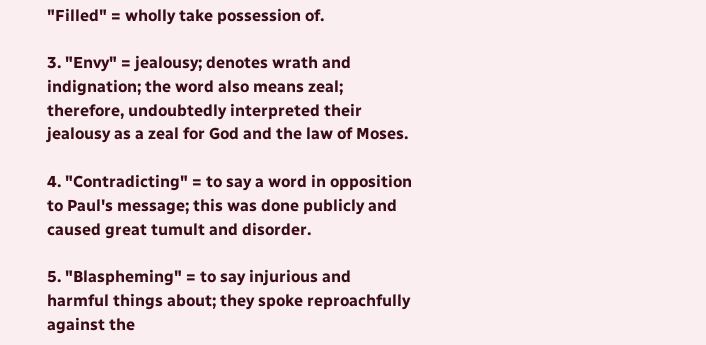"Filled" = wholly take possession of.

3. "Envy" = jealousy; denotes wrath and indignation; the word also means zeal; therefore, undoubtedly interpreted their jealousy as a zeal for God and the law of Moses.

4. "Contradicting" = to say a word in opposition to Paul's message; this was done publicly and caused great tumult and disorder.

5. "Blaspheming" = to say injurious and harmful things about; they spoke reproachfully against the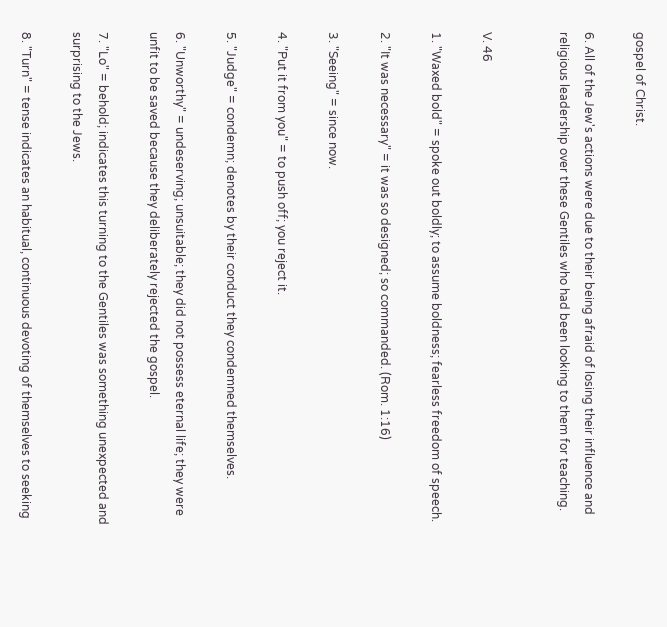gospel of Christ.

6. All of the Jew's actions were due to their being afraid of losing their influence and religious leadership over these Gentiles who had been looking to them for teaching.


V. 46

1. "Waxed bold" = spoke out boldly; to assume boldness; fearless freedom of speech.

2. "It was necessary" = it was so designed; so commanded. (Rom. 1:16)

3. "Seeing" = since now.

4. "Put it from you" = to push off; you reject it.

5. "Judge" = condemn; denotes by their conduct they condemned themselves.

6. "Unworthy" = undeserving; unsuitable; they did not possess eternal life; they were unfit to be saved because they deliberately rejected the gospel.

7. "Lo" = behold; indicates this turning to the Gentiles was something unexpected and surprising to the Jews.

8. "Turn" = tense indicates an habitual, continuous devoting of themselves to seeking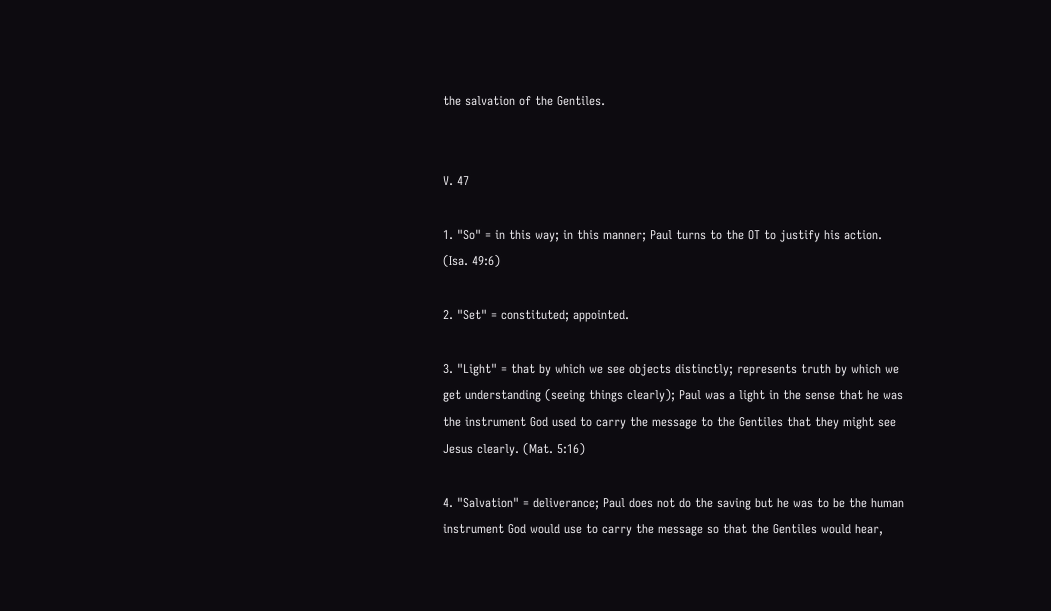the salvation of the Gentiles.


V. 47

1. "So" = in this way; in this manner; Paul turns to the OT to justify his action. (Isa. 49:6)

2. "Set" = constituted; appointed.

3. "Light" = that by which we see objects distinctly; represents truth by which we get understanding (seeing things clearly); Paul was a light in the sense that he was the instrument God used to carry the message to the Gentiles that they might see Jesus clearly. (Mat. 5:16)

4. "Salvation" = deliverance; Paul does not do the saving but he was to be the human instrument God would use to carry the message so that the Gentiles would hear,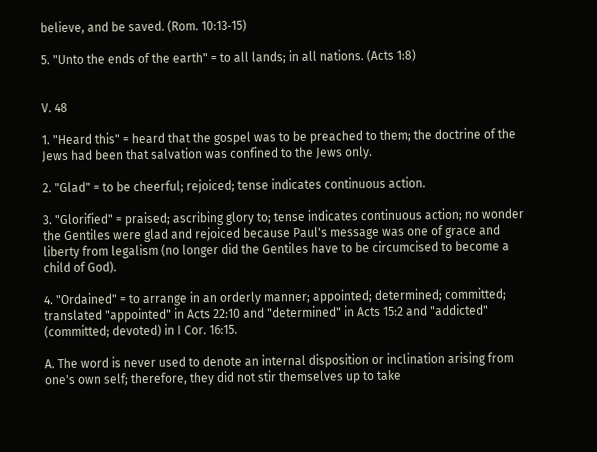believe, and be saved. (Rom. 10:13‑15)

5. "Unto the ends of the earth" = to all lands; in all nations. (Acts 1:8)


V. 48

1. "Heard this" = heard that the gospel was to be preached to them; the doctrine of the Jews had been that salvation was confined to the Jews only.

2. "Glad" = to be cheerful; rejoiced; tense indicates continuous action.

3. "Glorified" = praised; ascribing glory to; tense indicates continuous action; no wonder the Gentiles were glad and rejoiced because Paul's message was one of grace and liberty from legalism (no longer did the Gentiles have to be circumcised to become a child of God).

4. "Ordained" = to arrange in an orderly manner; appointed; determined; committed; translated "appointed" in Acts 22:10 and "determined" in Acts 15:2 and "addicted" (committed; devoted) in I Cor. 16:15.

A. The word is never used to denote an internal disposition or inclination arising from one's own self; therefore, they did not stir themselves up to take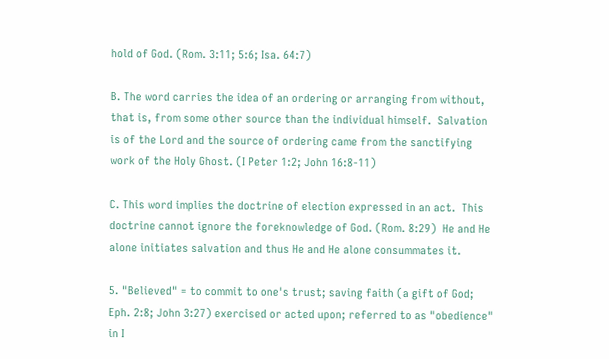hold of God. (Rom. 3:11; 5:6; Isa. 64:7)

B. The word carries the idea of an ordering or arranging from without, that is, from some other source than the individual himself.  Salvation is of the Lord and the source of ordering came from the sanctifying work of the Holy Ghost. (I Peter 1:2; John 16:8‑11)

C. This word implies the doctrine of election expressed in an act.  This doctrine cannot ignore the foreknowledge of God. (Rom. 8:29)  He and He alone initiates salvation and thus He and He alone consummates it.

5. "Believed" = to commit to one's trust; saving faith (a gift of God; Eph. 2:8; John 3:27) exercised or acted upon; referred to as "obedience" in I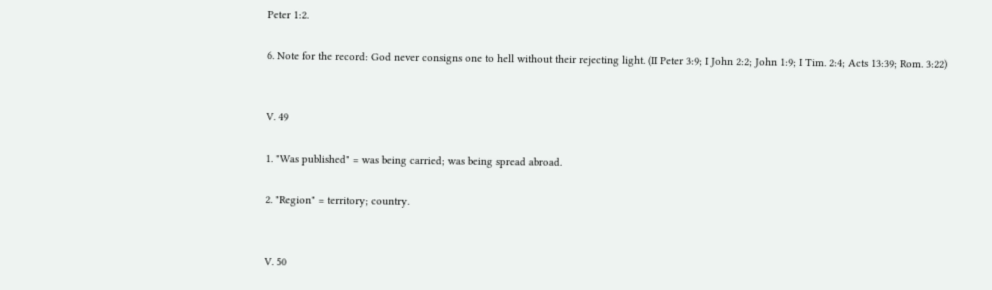Peter 1:2.

6. Note for the record: God never consigns one to hell without their rejecting light. (II Peter 3:9; I John 2:2; John 1:9; I Tim. 2:4; Acts 13:39; Rom. 3:22)


V. 49

1. "Was published" = was being carried; was being spread abroad.

2. "Region" = territory; country.


V. 50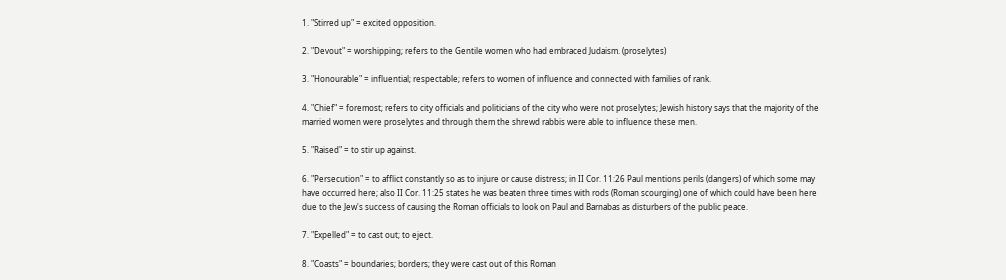1. "Stirred up" = excited opposition.

2. "Devout" = worshipping; refers to the Gentile women who had embraced Judaism. (proselytes)

3. "Honourable" = influential; respectable; refers to women of influence and connected with families of rank.

4. "Chief" = foremost; refers to city officials and politicians of the city who were not proselytes; Jewish history says that the majority of the married women were proselytes and through them the shrewd rabbis were able to influence these men.

5. "Raised" = to stir up against.

6. "Persecution" = to afflict constantly so as to injure or cause distress; in II Cor. 11:26 Paul mentions perils (dangers) of which some may have occurred here; also II Cor. 11:25 states he was beaten three times with rods (Roman scourging) one of which could have been here due to the Jew's success of causing the Roman officials to look on Paul and Barnabas as disturbers of the public peace.

7. "Expelled" = to cast out; to eject.

8. "Coasts" = boundaries; borders; they were cast out of this Roman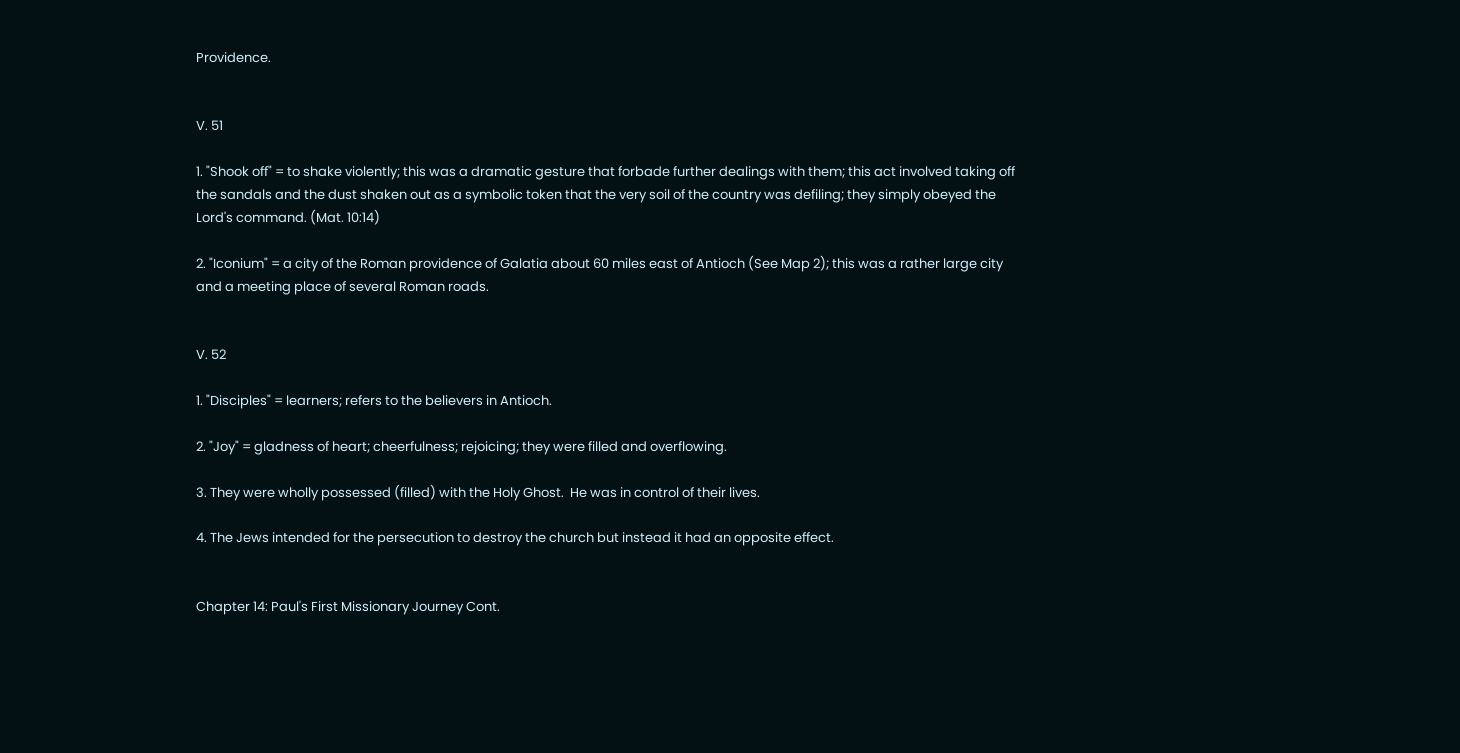Providence.


V. 51

1. "Shook off" = to shake violently; this was a dramatic gesture that forbade further dealings with them; this act involved taking off the sandals and the dust shaken out as a symbolic token that the very soil of the country was defiling; they simply obeyed the Lord's command. (Mat. 10:14)

2. "Iconium" = a city of the Roman providence of Galatia about 60 miles east of Antioch (See Map 2); this was a rather large city and a meeting place of several Roman roads.


V. 52

1. "Disciples" = learners; refers to the believers in Antioch.

2. "Joy" = gladness of heart; cheerfulness; rejoicing; they were filled and overflowing.

3. They were wholly possessed (filled) with the Holy Ghost.  He was in control of their lives.

4. The Jews intended for the persecution to destroy the church but instead it had an opposite effect.


Chapter 14: Paul's First Missionary Journey Cont.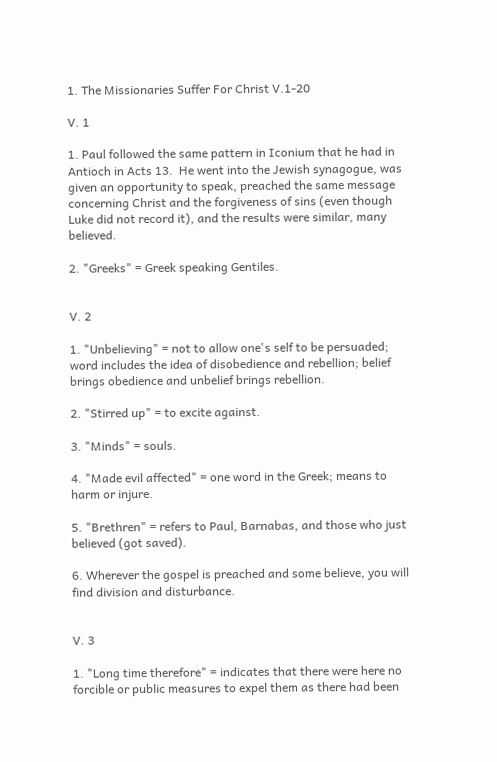1. The Missionaries Suffer For Christ V.1-20

V. 1

1. Paul followed the same pattern in Iconium that he had in Antioch in Acts 13.  He went into the Jewish synagogue, was given an opportunity to speak, preached the same message concerning Christ and the forgiveness of sins (even though Luke did not record it), and the results were similar, many believed.

2. "Greeks" = Greek speaking Gentiles.


V. 2

1. "Unbelieving" = not to allow one's self to be persuaded; word includes the idea of disobedience and rebellion; belief brings obedience and unbelief brings rebellion.

2. "Stirred up" = to excite against.

3. "Minds" = souls.

4. "Made evil affected" = one word in the Greek; means to harm or injure.

5. "Brethren" = refers to Paul, Barnabas, and those who just believed (got saved).

6. Wherever the gospel is preached and some believe, you will find division and disturbance.


V. 3

1. "Long time therefore" = indicates that there were here no forcible or public measures to expel them as there had been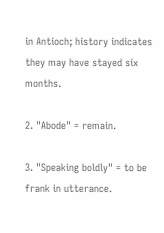in Antioch; history indicates they may have stayed six months.

2. "Abode" = remain.

3. "Speaking boldly" = to be frank in utterance.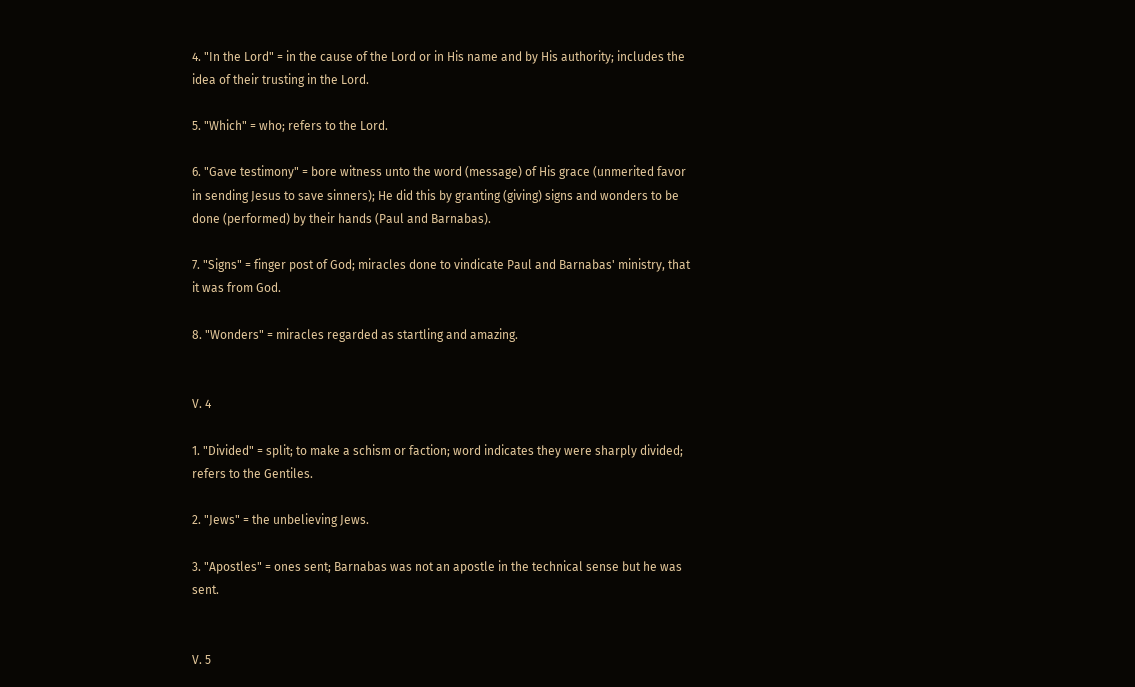4. "In the Lord" = in the cause of the Lord or in His name and by His authority; includes the idea of their trusting in the Lord.

5. "Which" = who; refers to the Lord.

6. "Gave testimony" = bore witness unto the word (message) of His grace (unmerited favor in sending Jesus to save sinners); He did this by granting (giving) signs and wonders to be done (performed) by their hands (Paul and Barnabas).

7. "Signs" = finger post of God; miracles done to vindicate Paul and Barnabas' ministry, that it was from God.

8. "Wonders" = miracles regarded as startling and amazing.


V. 4

1. "Divided" = split; to make a schism or faction; word indicates they were sharply divided; refers to the Gentiles.

2. "Jews" = the unbelieving Jews.

3. "Apostles" = ones sent; Barnabas was not an apostle in the technical sense but he was sent.


V. 5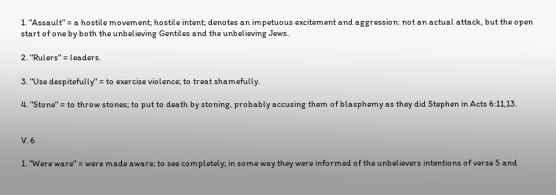1. "Assault" = a hostile movement; hostile intent; denotes an impetuous excitement and aggression: not an actual attack, but the open start of one by both the unbelieving Gentiles and the unbelieving Jews.

2. "Rulers" = leaders.

3. "Use despitefully" = to exercise violence; to treat shamefully.

4. "Stone" = to throw stones; to put to death by stoning, probably accusing them of blasphemy as they did Stephen in Acts 6:11,13.


V. 6

1. "Were ware" = were made aware; to see completely; in some way they were informed of the unbelievers intentions of verse 5 and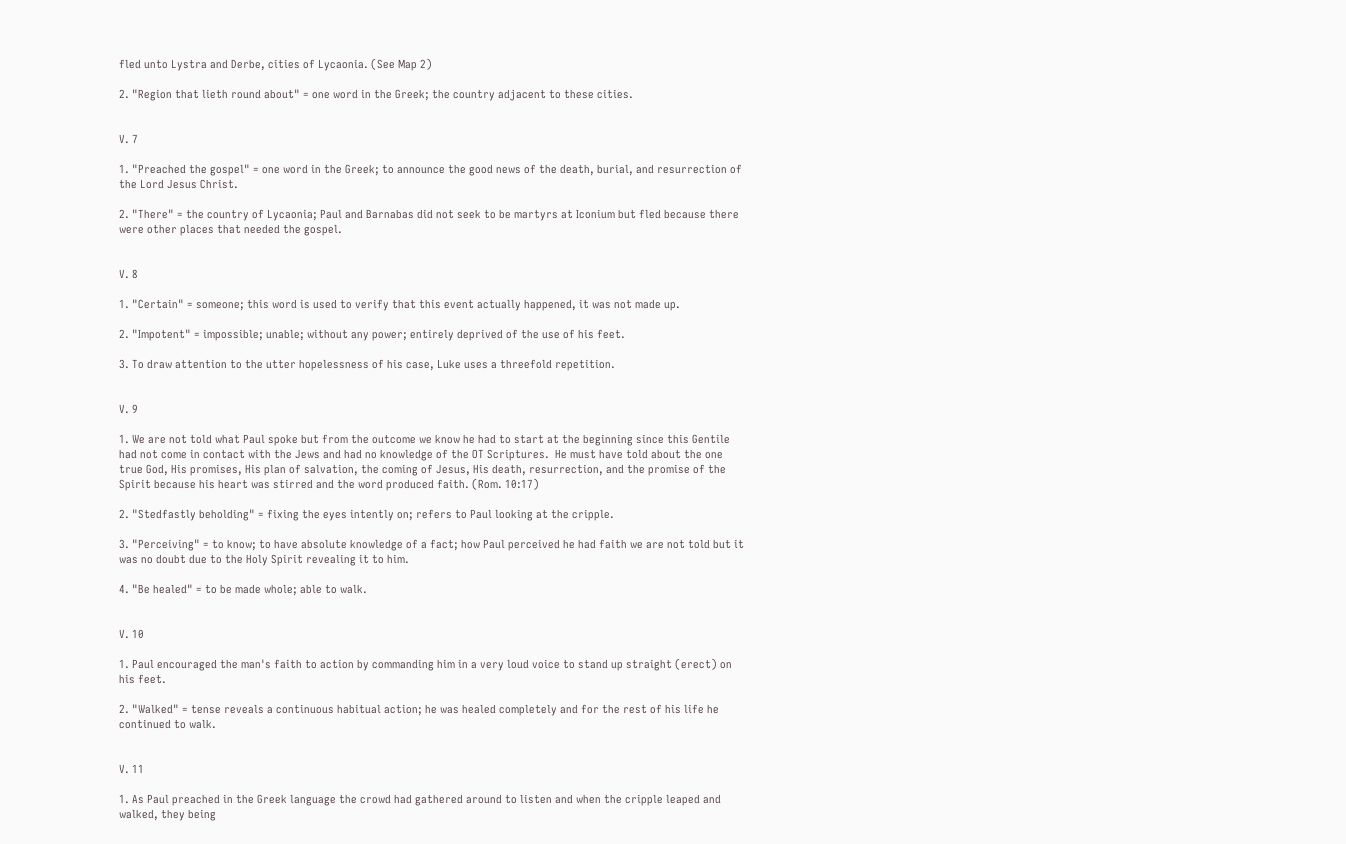fled unto Lystra and Derbe, cities of Lycaonia. (See Map 2)

2. "Region that lieth round about" = one word in the Greek; the country adjacent to these cities.


V. 7

1. "Preached the gospel" = one word in the Greek; to announce the good news of the death, burial, and resurrection of the Lord Jesus Christ.

2. "There" = the country of Lycaonia; Paul and Barnabas did not seek to be martyrs at Iconium but fled because there were other places that needed the gospel.


V. 8

1. "Certain" = someone; this word is used to verify that this event actually happened, it was not made up.

2. "Impotent" = impossible; unable; without any power; entirely deprived of the use of his feet.

3. To draw attention to the utter hopelessness of his case, Luke uses a threefold repetition.


V. 9

1. We are not told what Paul spoke but from the outcome we know he had to start at the beginning since this Gentile had not come in contact with the Jews and had no knowledge of the OT Scriptures.  He must have told about the one true God, His promises, His plan of salvation, the coming of Jesus, His death, resurrection, and the promise of the Spirit because his heart was stirred and the word produced faith. (Rom. 10:17)

2. "Stedfastly beholding" = fixing the eyes intently on; refers to Paul looking at the cripple.

3. "Perceiving" = to know; to have absolute knowledge of a fact; how Paul perceived he had faith we are not told but it was no doubt due to the Holy Spirit revealing it to him.

4. "Be healed" = to be made whole; able to walk.


V. 10

1. Paul encouraged the man's faith to action by commanding him in a very loud voice to stand up straight (erect) on his feet.

2. "Walked" = tense reveals a continuous habitual action; he was healed completely and for the rest of his life he continued to walk.


V. 11

1. As Paul preached in the Greek language the crowd had gathered around to listen and when the cripple leaped and walked, they being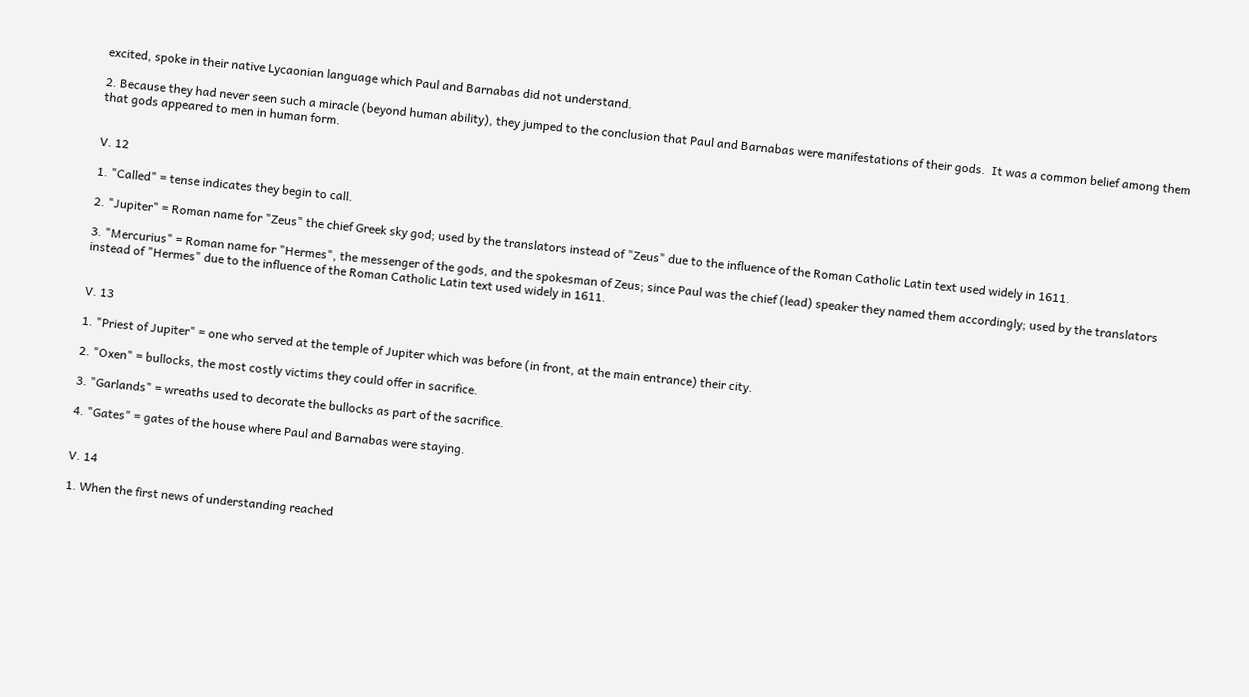excited, spoke in their native Lycaonian language which Paul and Barnabas did not understand.

2. Because they had never seen such a miracle (beyond human ability), they jumped to the conclusion that Paul and Barnabas were manifestations of their gods.  It was a common belief among them that gods appeared to men in human form.


V. 12

1. "Called" = tense indicates they begin to call.

2. "Jupiter" = Roman name for "Zeus" the chief Greek sky god; used by the translators instead of "Zeus" due to the influence of the Roman Catholic Latin text used widely in 1611.

3. "Mercurius" = Roman name for "Hermes", the messenger of the gods, and the spokesman of Zeus; since Paul was the chief (lead) speaker they named them accordingly; used by the translators instead of "Hermes" due to the influence of the Roman Catholic Latin text used widely in 1611.


V. 13

1. "Priest of Jupiter" = one who served at the temple of Jupiter which was before (in front, at the main entrance) their city.

2. "Oxen" = bullocks, the most costly victims they could offer in sacrifice.

3. "Garlands" = wreaths used to decorate the bullocks as part of the sacrifice.

4. "Gates" = gates of the house where Paul and Barnabas were staying.


V. 14

1. When the first news of understanding reached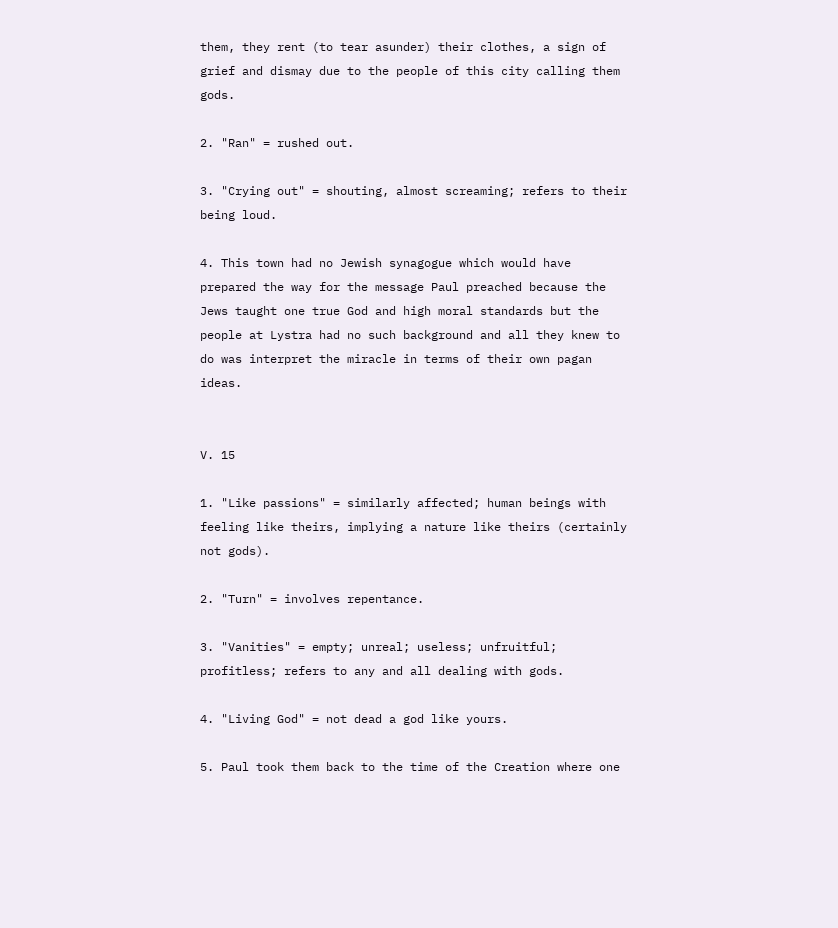them, they rent (to tear asunder) their clothes, a sign of grief and dismay due to the people of this city calling them gods.

2. "Ran" = rushed out.

3. "Crying out" = shouting, almost screaming; refers to their being loud.

4. This town had no Jewish synagogue which would have prepared the way for the message Paul preached because the Jews taught one true God and high moral standards but the people at Lystra had no such background and all they knew to do was interpret the miracle in terms of their own pagan ideas.


V. 15

1. "Like passions" = similarly affected; human beings with feeling like theirs, implying a nature like theirs (certainly not gods).

2. "Turn" = involves repentance.

3. "Vanities" = empty; unreal; useless; unfruitful; profitless; refers to any and all dealing with gods.

4. "Living God" = not dead a god like yours.

5. Paul took them back to the time of the Creation where one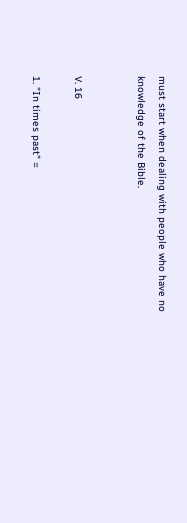must start when dealing with people who have no knowledge of the Bible.


V. 16

1. "In times past" =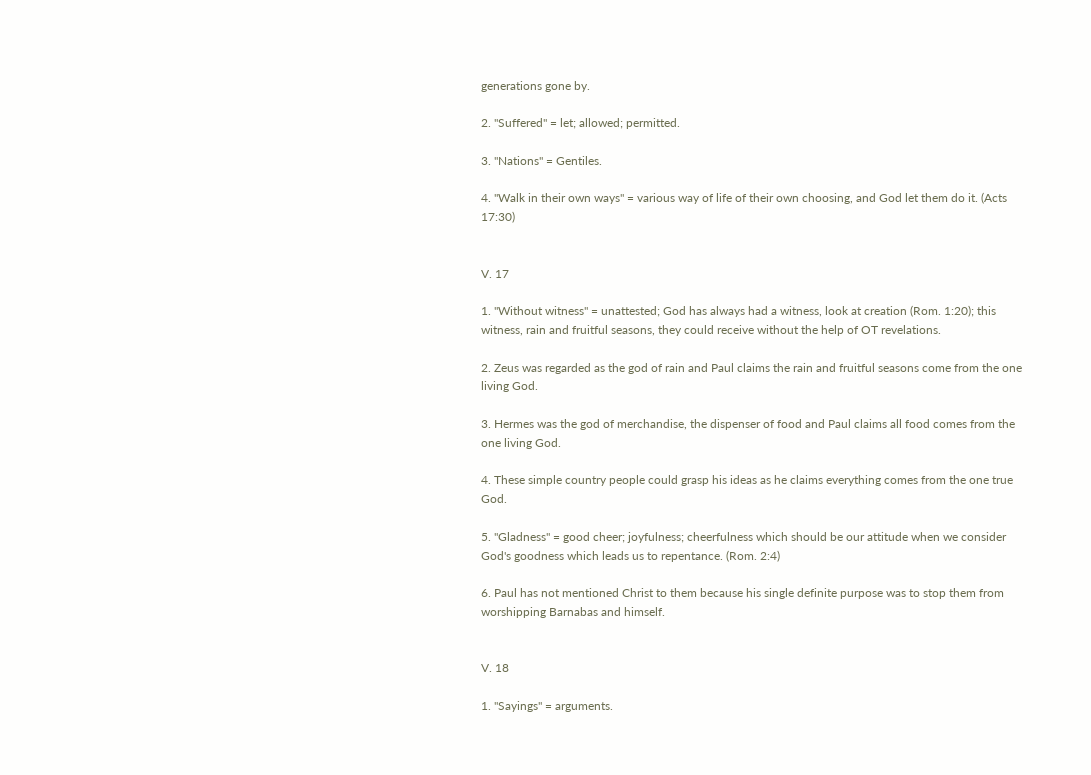generations gone by.

2. "Suffered" = let; allowed; permitted.

3. "Nations" = Gentiles.

4. "Walk in their own ways" = various way of life of their own choosing, and God let them do it. (Acts 17:30)


V. 17

1. "Without witness" = unattested; God has always had a witness, look at creation (Rom. 1:20); this witness, rain and fruitful seasons, they could receive without the help of OT revelations.

2. Zeus was regarded as the god of rain and Paul claims the rain and fruitful seasons come from the one living God.

3. Hermes was the god of merchandise, the dispenser of food and Paul claims all food comes from the one living God.

4. These simple country people could grasp his ideas as he claims everything comes from the one true God.

5. "Gladness" = good cheer; joyfulness; cheerfulness which should be our attitude when we consider God's goodness which leads us to repentance. (Rom. 2:4)

6. Paul has not mentioned Christ to them because his single definite purpose was to stop them from worshipping Barnabas and himself.


V. 18

1. "Sayings" = arguments.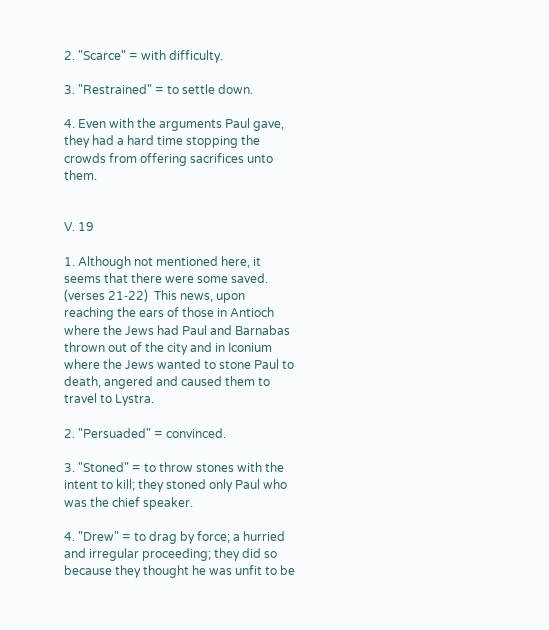2. "Scarce" = with difficulty.

3. "Restrained" = to settle down.

4. Even with the arguments Paul gave, they had a hard time stopping the crowds from offering sacrifices unto them.


V. 19

1. Although not mentioned here, it seems that there were some saved. (verses 21‑22)  This news, upon reaching the ears of those in Antioch where the Jews had Paul and Barnabas thrown out of the city and in Iconium where the Jews wanted to stone Paul to death, angered and caused them to travel to Lystra.

2. "Persuaded" = convinced.

3. "Stoned" = to throw stones with the intent to kill; they stoned only Paul who was the chief speaker.

4. "Drew" = to drag by force; a hurried and irregular proceeding; they did so because they thought he was unfit to be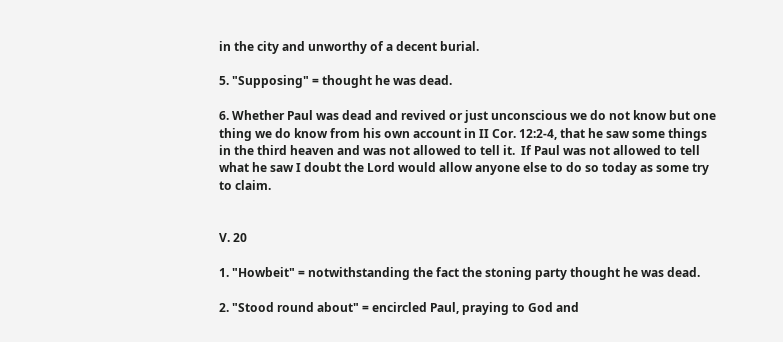in the city and unworthy of a decent burial.

5. "Supposing" = thought he was dead.

6. Whether Paul was dead and revived or just unconscious we do not know but one thing we do know from his own account in II Cor. 12:2‑4, that he saw some things in the third heaven and was not allowed to tell it.  If Paul was not allowed to tell what he saw I doubt the Lord would allow anyone else to do so today as some try to claim.


V. 20

1. "Howbeit" = notwithstanding the fact the stoning party thought he was dead.

2. "Stood round about" = encircled Paul, praying to God and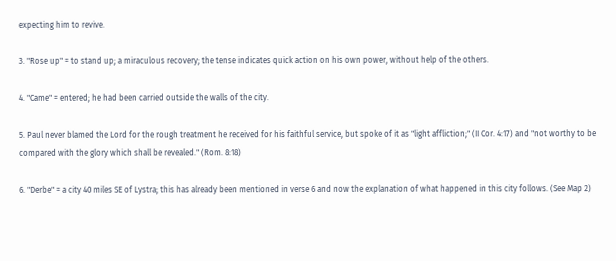expecting him to revive.

3. "Rose up" = to stand up; a miraculous recovery; the tense indicates quick action on his own power, without help of the others.

4. "Came" = entered; he had been carried outside the walls of the city.

5. Paul never blamed the Lord for the rough treatment he received for his faithful service, but spoke of it as "light affliction;" (II Cor. 4:17) and "not worthy to be compared with the glory which shall be revealed." (Rom. 8:18)

6. "Derbe" = a city 40 miles SE of Lystra; this has already been mentioned in verse 6 and now the explanation of what happened in this city follows. (See Map 2)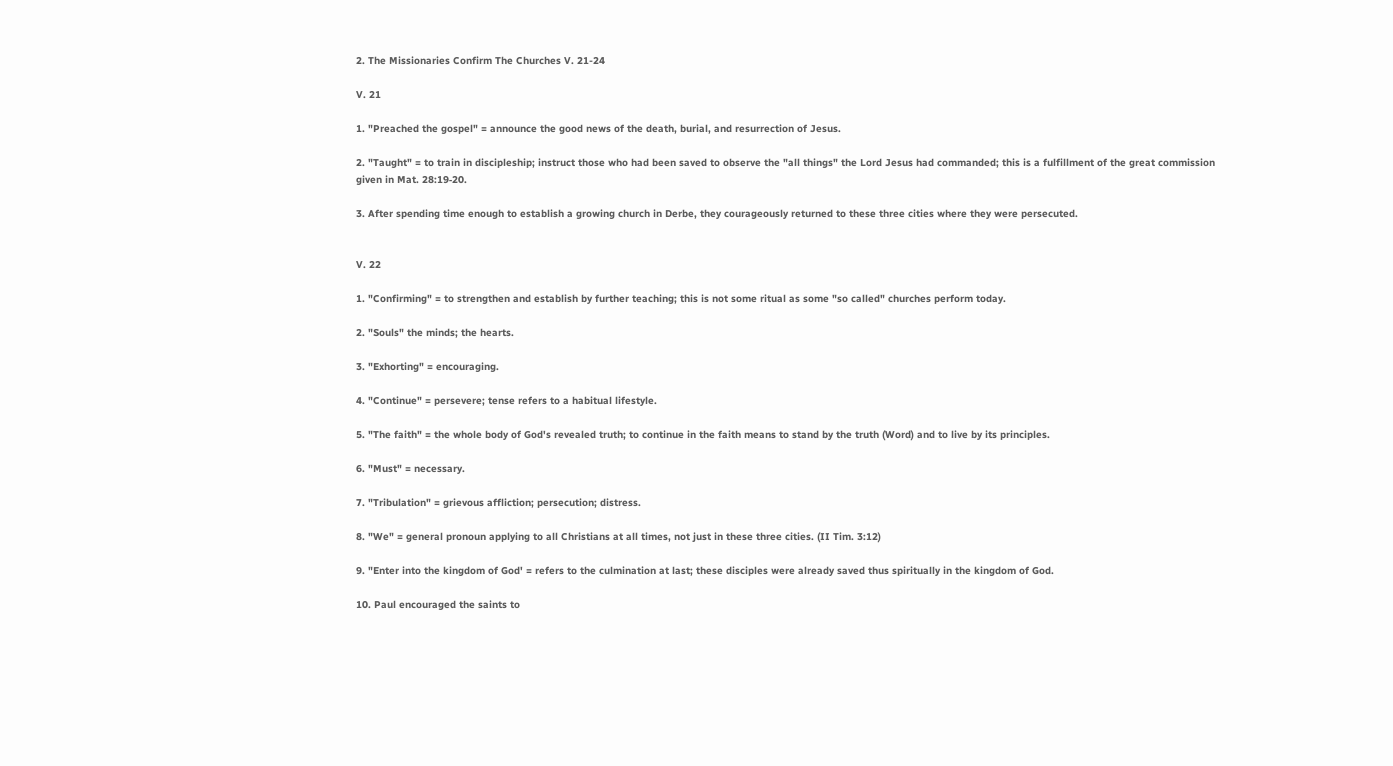2. The Missionaries Confirm The Churches V. 21-24

V. 21

1. "Preached the gospel" = announce the good news of the death, burial, and resurrection of Jesus.

2. "Taught" = to train in discipleship; instruct those who had been saved to observe the "all things" the Lord Jesus had commanded; this is a fulfillment of the great commission given in Mat. 28:19‑20.

3. After spending time enough to establish a growing church in Derbe, they courageously returned to these three cities where they were persecuted.


V. 22

1. "Confirming" = to strengthen and establish by further teaching; this is not some ritual as some "so called" churches perform today.

2. "Souls" the minds; the hearts.

3. "Exhorting" = encouraging.

4. "Continue" = persevere; tense refers to a habitual lifestyle.

5. "The faith" = the whole body of God's revealed truth; to continue in the faith means to stand by the truth (Word) and to live by its principles.

6. "Must" = necessary.

7. "Tribulation" = grievous affliction; persecution; distress.

8. "We" = general pronoun applying to all Christians at all times, not just in these three cities. (II Tim. 3:12)

9. "Enter into the kingdom of God' = refers to the culmination at last; these disciples were already saved thus spiritually in the kingdom of God.

10. Paul encouraged the saints to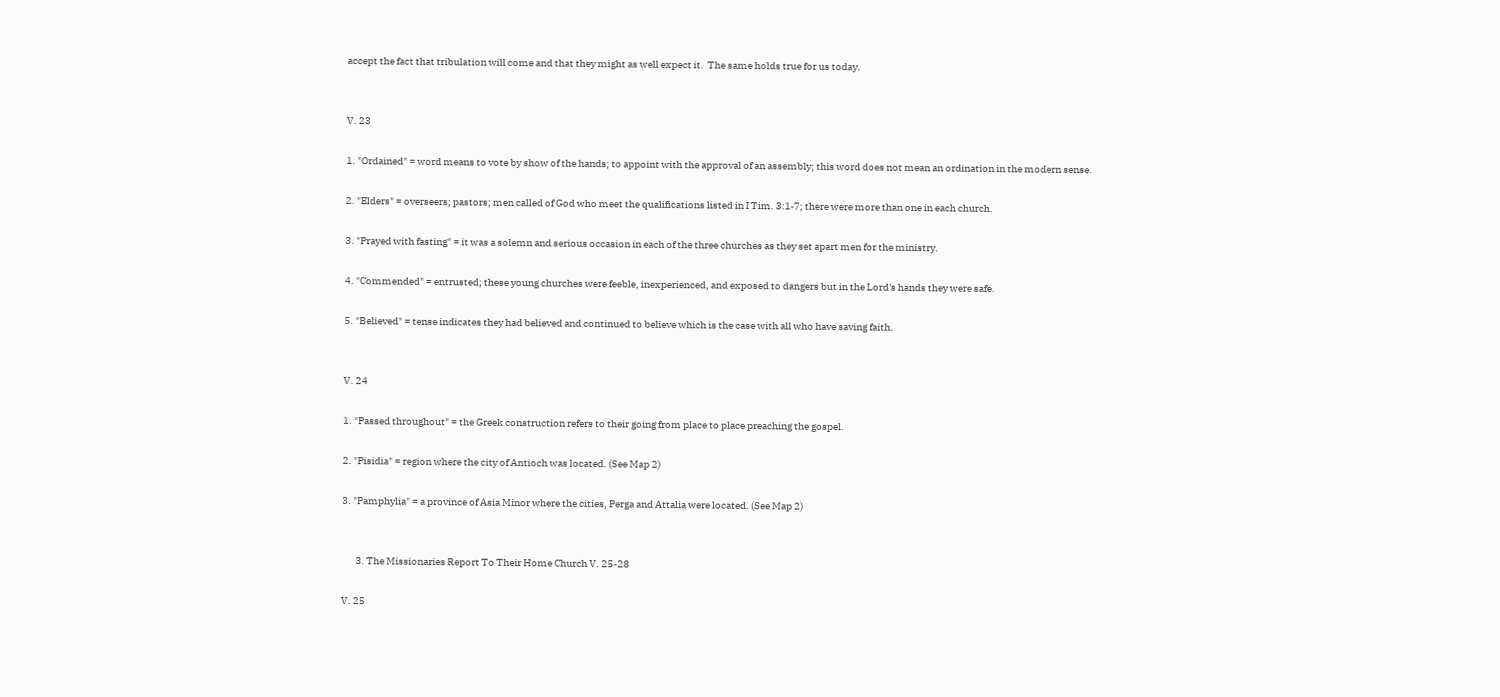accept the fact that tribulation will come and that they might as well expect it.  The same holds true for us today.


V. 23

1. "Ordained" = word means to vote by show of the hands; to appoint with the approval of an assembly; this word does not mean an ordination in the modern sense.

2. "Elders" = overseers; pastors; men called of God who meet the qualifications listed in I Tim. 3:1‑7; there were more than one in each church.

3. "Prayed with fasting" = it was a solemn and serious occasion in each of the three churches as they set apart men for the ministry.

4. "Commended" = entrusted; these young churches were feeble, inexperienced, and exposed to dangers but in the Lord's hands they were safe.

5. "Believed" = tense indicates they had believed and continued to believe which is the case with all who have saving faith.


V. 24

1. "Passed throughout" = the Greek construction refers to their going from place to place preaching the gospel.

2. "Pisidia" = region where the city of Antioch was located. (See Map 2)

3. "Pamphylia" = a province of Asia Minor where the cities, Perga and Attalia were located. (See Map 2)


       3. The Missionaries Report To Their Home Church V. 25-28

V. 25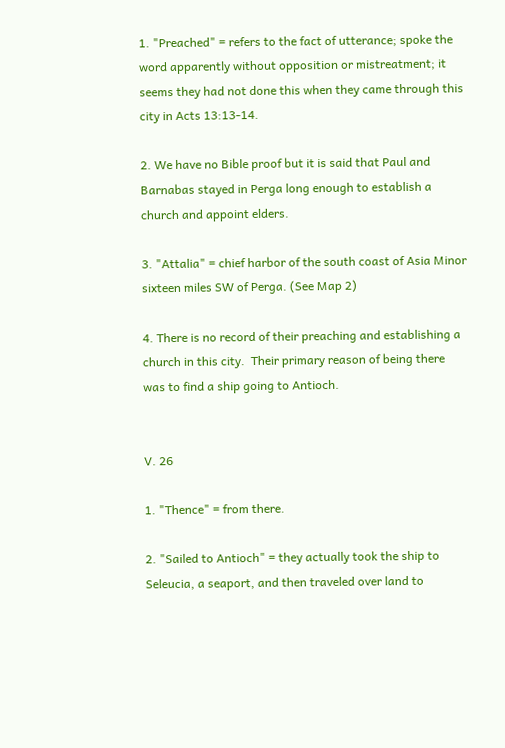1. "Preached" = refers to the fact of utterance; spoke the word apparently without opposition or mistreatment; it seems they had not done this when they came through this city in Acts 13:13‑14.

2. We have no Bible proof but it is said that Paul and Barnabas stayed in Perga long enough to establish a church and appoint elders.

3. "Attalia" = chief harbor of the south coast of Asia Minor sixteen miles SW of Perga. (See Map 2)

4. There is no record of their preaching and establishing a church in this city.  Their primary reason of being there was to find a ship going to Antioch.


V. 26

1. "Thence" = from there.

2. "Sailed to Antioch" = they actually took the ship to Seleucia, a seaport, and then traveled over land to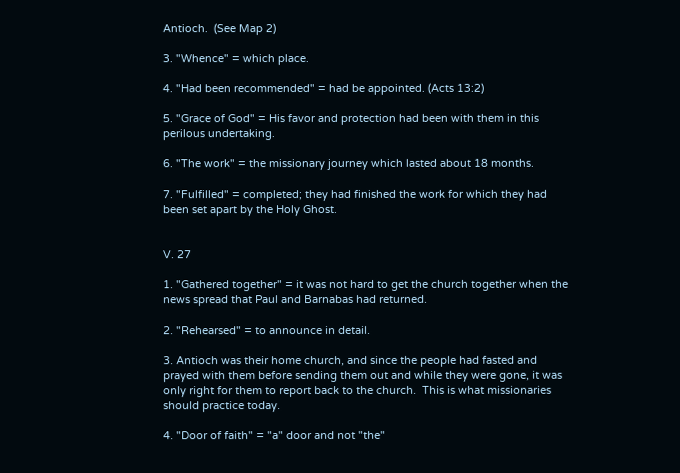Antioch.  (See Map 2)

3. "Whence" = which place.

4. "Had been recommended" = had be appointed. (Acts 13:2)

5. "Grace of God" = His favor and protection had been with them in this perilous undertaking.

6. "The work" = the missionary journey which lasted about 18 months.

7. "Fulfilled" = completed; they had finished the work for which they had been set apart by the Holy Ghost.


V. 27

1. "Gathered together" = it was not hard to get the church together when the news spread that Paul and Barnabas had returned.

2. "Rehearsed" = to announce in detail.

3. Antioch was their home church, and since the people had fasted and prayed with them before sending them out and while they were gone, it was only right for them to report back to the church.  This is what missionaries should practice today.

4. "Door of faith" = "a" door and not "the"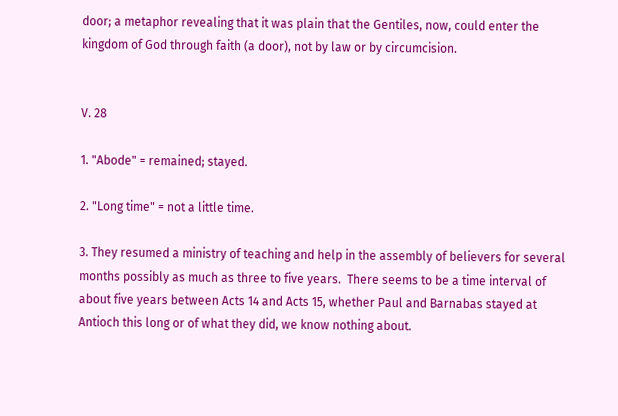door; a metaphor revealing that it was plain that the Gentiles, now, could enter the kingdom of God through faith (a door), not by law or by circumcision.


V. 28

1. "Abode" = remained; stayed.

2. "Long time" = not a little time.

3. They resumed a ministry of teaching and help in the assembly of believers for several months possibly as much as three to five years.  There seems to be a time interval of about five years between Acts 14 and Acts 15, whether Paul and Barnabas stayed at Antioch this long or of what they did, we know nothing about.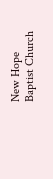New Hope Baptist Church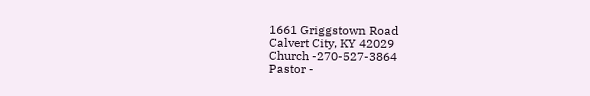1661 Griggstown Road
Calvert City, KY 42029
Church -270-527-3864
Pastor -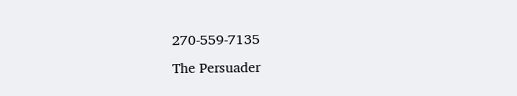270-559-7135
The Persuader